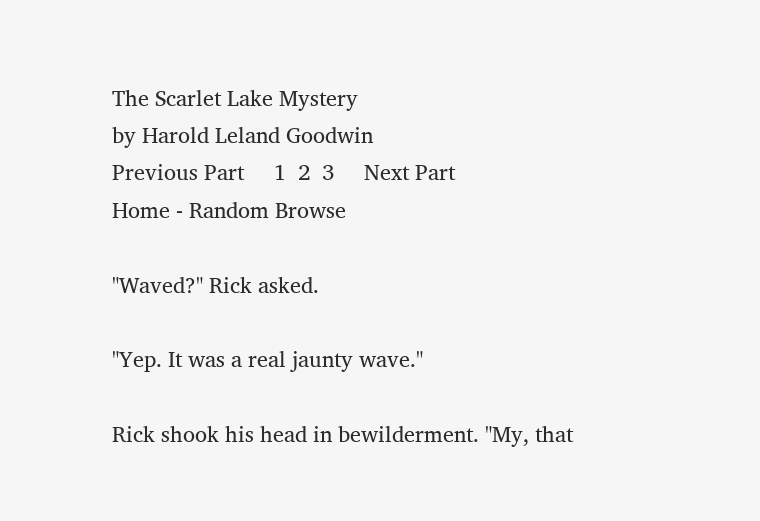The Scarlet Lake Mystery
by Harold Leland Goodwin
Previous Part     1  2  3     Next Part
Home - Random Browse

"Waved?" Rick asked.

"Yep. It was a real jaunty wave."

Rick shook his head in bewilderment. "My, that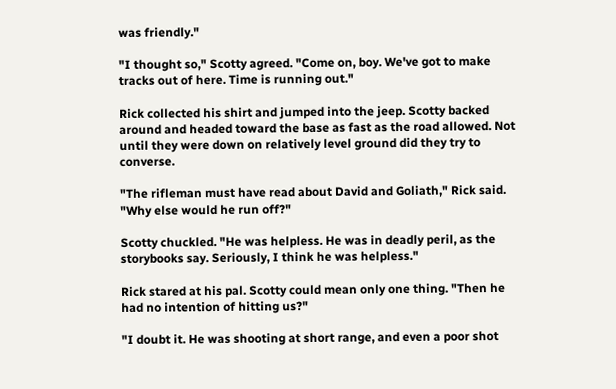was friendly."

"I thought so," Scotty agreed. "Come on, boy. We've got to make tracks out of here. Time is running out."

Rick collected his shirt and jumped into the jeep. Scotty backed around and headed toward the base as fast as the road allowed. Not until they were down on relatively level ground did they try to converse.

"The rifleman must have read about David and Goliath," Rick said. "Why else would he run off?"

Scotty chuckled. "He was helpless. He was in deadly peril, as the storybooks say. Seriously, I think he was helpless."

Rick stared at his pal. Scotty could mean only one thing. "Then he had no intention of hitting us?"

"I doubt it. He was shooting at short range, and even a poor shot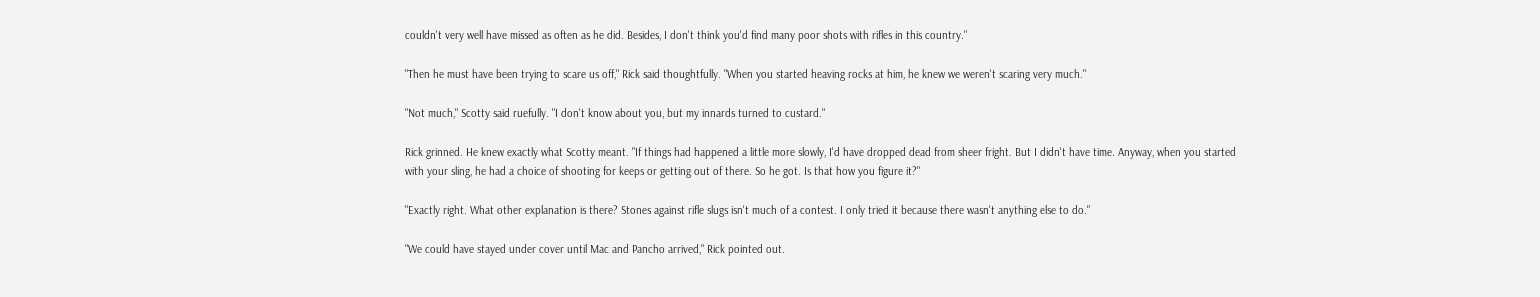couldn't very well have missed as often as he did. Besides, I don't think you'd find many poor shots with rifles in this country."

"Then he must have been trying to scare us off," Rick said thoughtfully. "When you started heaving rocks at him, he knew we weren't scaring very much."

"Not much," Scotty said ruefully. "I don't know about you, but my innards turned to custard."

Rick grinned. He knew exactly what Scotty meant. "If things had happened a little more slowly, I'd have dropped dead from sheer fright. But I didn't have time. Anyway, when you started with your sling, he had a choice of shooting for keeps or getting out of there. So he got. Is that how you figure it?"

"Exactly right. What other explanation is there? Stones against rifle slugs isn't much of a contest. I only tried it because there wasn't anything else to do."

"We could have stayed under cover until Mac and Pancho arrived," Rick pointed out.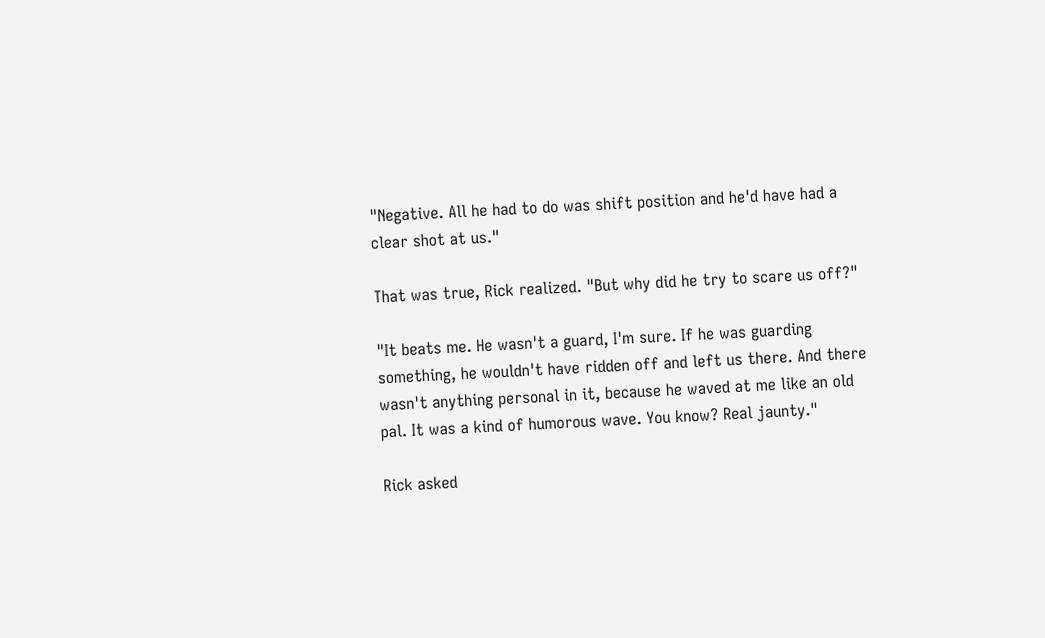"Negative. All he had to do was shift position and he'd have had a clear shot at us."

That was true, Rick realized. "But why did he try to scare us off?"

"It beats me. He wasn't a guard, I'm sure. If he was guarding something, he wouldn't have ridden off and left us there. And there wasn't anything personal in it, because he waved at me like an old pal. It was a kind of humorous wave. You know? Real jaunty."

Rick asked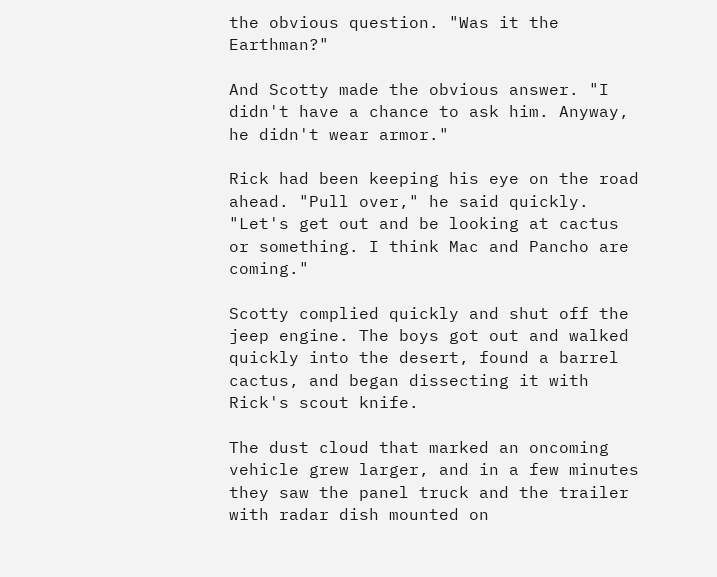the obvious question. "Was it the Earthman?"

And Scotty made the obvious answer. "I didn't have a chance to ask him. Anyway, he didn't wear armor."

Rick had been keeping his eye on the road ahead. "Pull over," he said quickly. "Let's get out and be looking at cactus or something. I think Mac and Pancho are coming."

Scotty complied quickly and shut off the jeep engine. The boys got out and walked quickly into the desert, found a barrel cactus, and began dissecting it with Rick's scout knife.

The dust cloud that marked an oncoming vehicle grew larger, and in a few minutes they saw the panel truck and the trailer with radar dish mounted on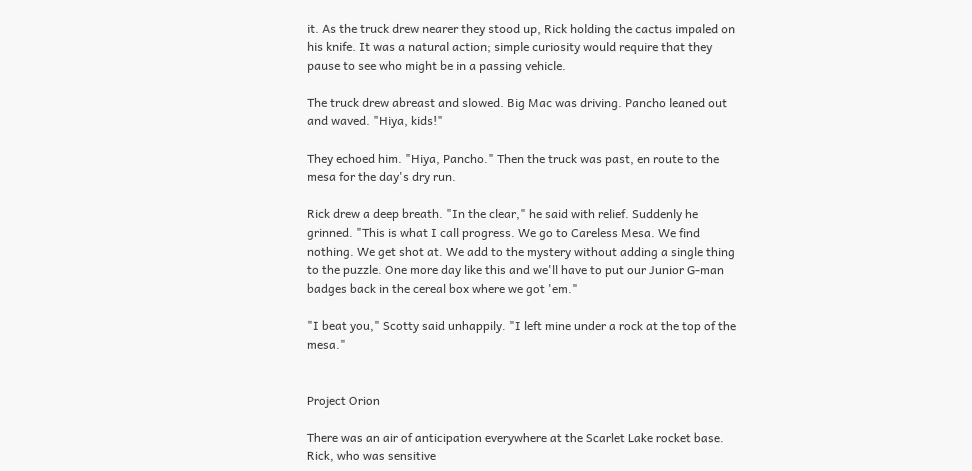it. As the truck drew nearer they stood up, Rick holding the cactus impaled on his knife. It was a natural action; simple curiosity would require that they pause to see who might be in a passing vehicle.

The truck drew abreast and slowed. Big Mac was driving. Pancho leaned out and waved. "Hiya, kids!"

They echoed him. "Hiya, Pancho." Then the truck was past, en route to the mesa for the day's dry run.

Rick drew a deep breath. "In the clear," he said with relief. Suddenly he grinned. "This is what I call progress. We go to Careless Mesa. We find nothing. We get shot at. We add to the mystery without adding a single thing to the puzzle. One more day like this and we'll have to put our Junior G-man badges back in the cereal box where we got 'em."

"I beat you," Scotty said unhappily. "I left mine under a rock at the top of the mesa."


Project Orion

There was an air of anticipation everywhere at the Scarlet Lake rocket base. Rick, who was sensitive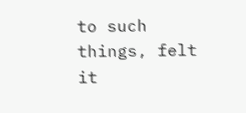to such things, felt it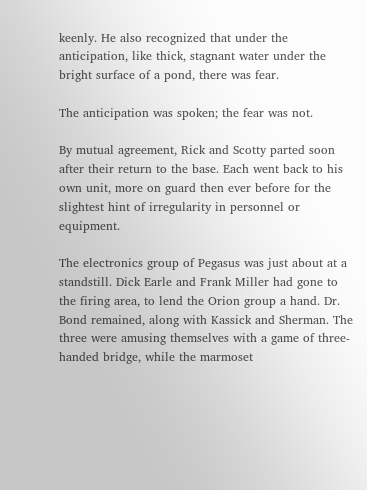keenly. He also recognized that under the anticipation, like thick, stagnant water under the bright surface of a pond, there was fear.

The anticipation was spoken; the fear was not.

By mutual agreement, Rick and Scotty parted soon after their return to the base. Each went back to his own unit, more on guard then ever before for the slightest hint of irregularity in personnel or equipment.

The electronics group of Pegasus was just about at a standstill. Dick Earle and Frank Miller had gone to the firing area, to lend the Orion group a hand. Dr. Bond remained, along with Kassick and Sherman. The three were amusing themselves with a game of three-handed bridge, while the marmoset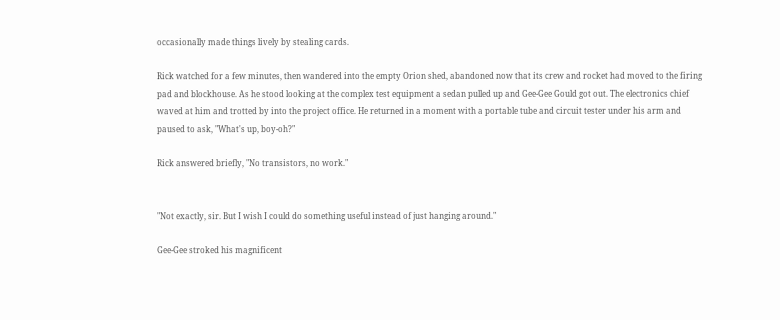occasionally made things lively by stealing cards.

Rick watched for a few minutes, then wandered into the empty Orion shed, abandoned now that its crew and rocket had moved to the firing pad and blockhouse. As he stood looking at the complex test equipment a sedan pulled up and Gee-Gee Gould got out. The electronics chief waved at him and trotted by into the project office. He returned in a moment with a portable tube and circuit tester under his arm and paused to ask, "What's up, boy-oh?"

Rick answered briefly, "No transistors, no work."


"Not exactly, sir. But I wish I could do something useful instead of just hanging around."

Gee-Gee stroked his magnificent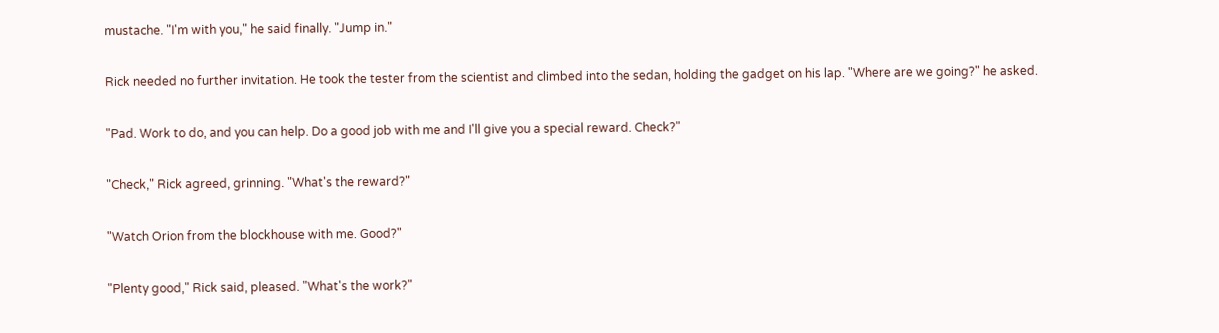mustache. "I'm with you," he said finally. "Jump in."

Rick needed no further invitation. He took the tester from the scientist and climbed into the sedan, holding the gadget on his lap. "Where are we going?" he asked.

"Pad. Work to do, and you can help. Do a good job with me and I'll give you a special reward. Check?"

"Check," Rick agreed, grinning. "What's the reward?"

"Watch Orion from the blockhouse with me. Good?"

"Plenty good," Rick said, pleased. "What's the work?"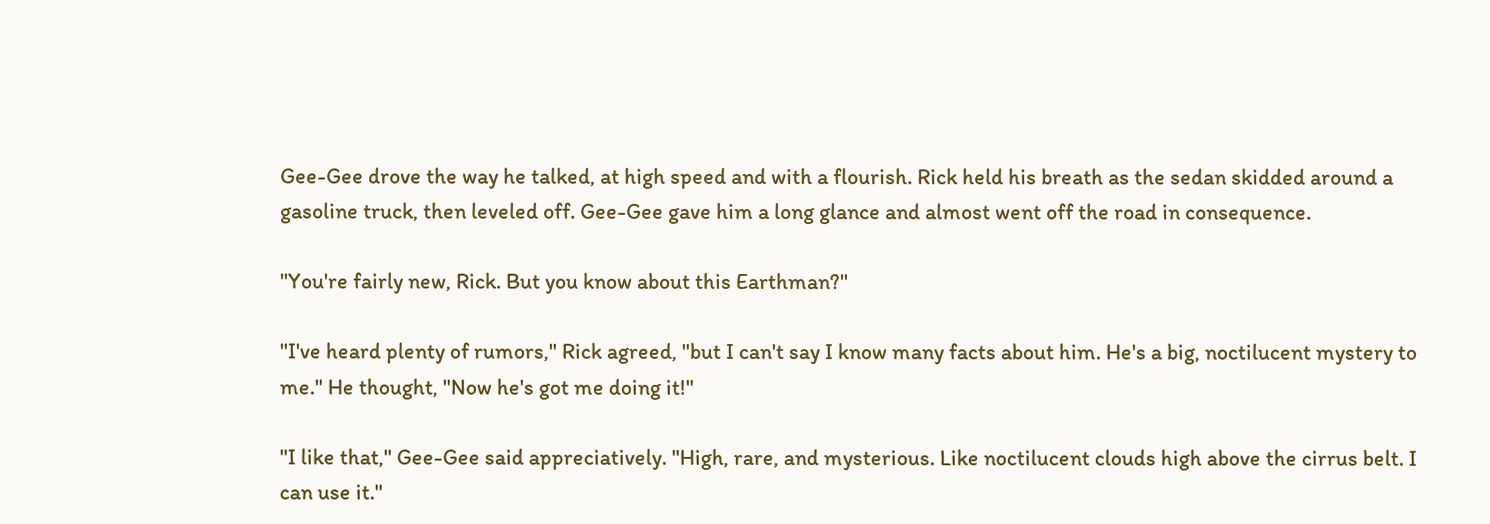Gee-Gee drove the way he talked, at high speed and with a flourish. Rick held his breath as the sedan skidded around a gasoline truck, then leveled off. Gee-Gee gave him a long glance and almost went off the road in consequence.

"You're fairly new, Rick. But you know about this Earthman?"

"I've heard plenty of rumors," Rick agreed, "but I can't say I know many facts about him. He's a big, noctilucent mystery to me." He thought, "Now he's got me doing it!"

"I like that," Gee-Gee said appreciatively. "High, rare, and mysterious. Like noctilucent clouds high above the cirrus belt. I can use it."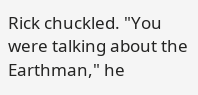Rick chuckled. "You were talking about the Earthman," he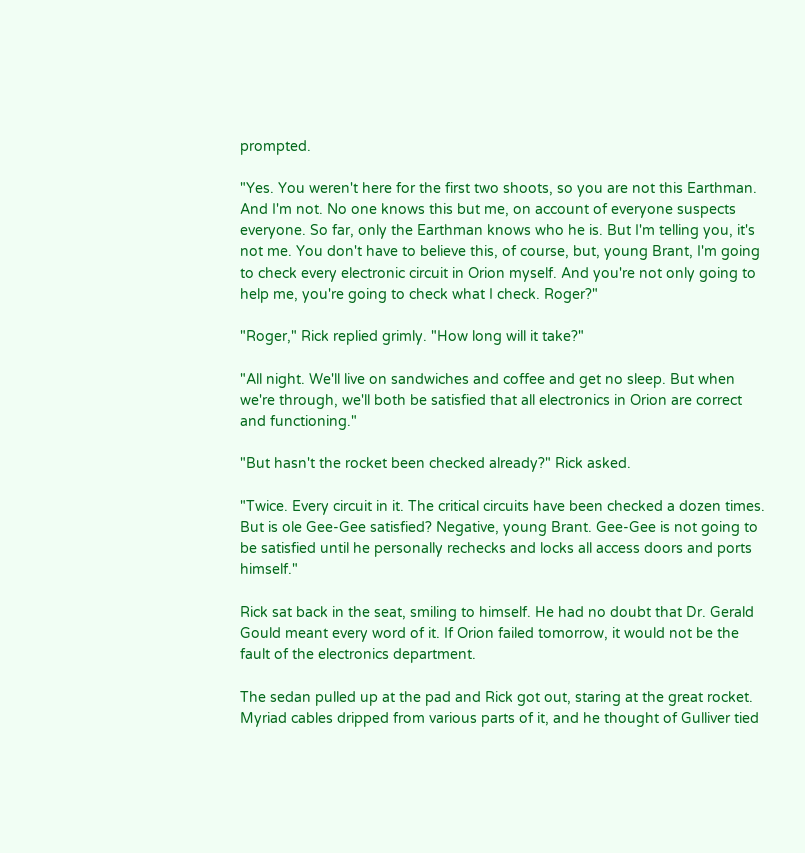prompted.

"Yes. You weren't here for the first two shoots, so you are not this Earthman. And I'm not. No one knows this but me, on account of everyone suspects everyone. So far, only the Earthman knows who he is. But I'm telling you, it's not me. You don't have to believe this, of course, but, young Brant, I'm going to check every electronic circuit in Orion myself. And you're not only going to help me, you're going to check what I check. Roger?"

"Roger," Rick replied grimly. "How long will it take?"

"All night. We'll live on sandwiches and coffee and get no sleep. But when we're through, we'll both be satisfied that all electronics in Orion are correct and functioning."

"But hasn't the rocket been checked already?" Rick asked.

"Twice. Every circuit in it. The critical circuits have been checked a dozen times. But is ole Gee-Gee satisfied? Negative, young Brant. Gee-Gee is not going to be satisfied until he personally rechecks and locks all access doors and ports himself."

Rick sat back in the seat, smiling to himself. He had no doubt that Dr. Gerald Gould meant every word of it. If Orion failed tomorrow, it would not be the fault of the electronics department.

The sedan pulled up at the pad and Rick got out, staring at the great rocket. Myriad cables dripped from various parts of it, and he thought of Gulliver tied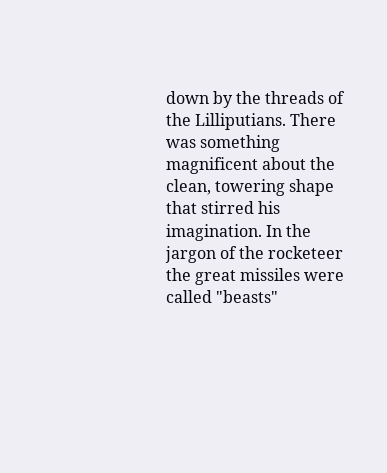down by the threads of the Lilliputians. There was something magnificent about the clean, towering shape that stirred his imagination. In the jargon of the rocketeer the great missiles were called "beasts"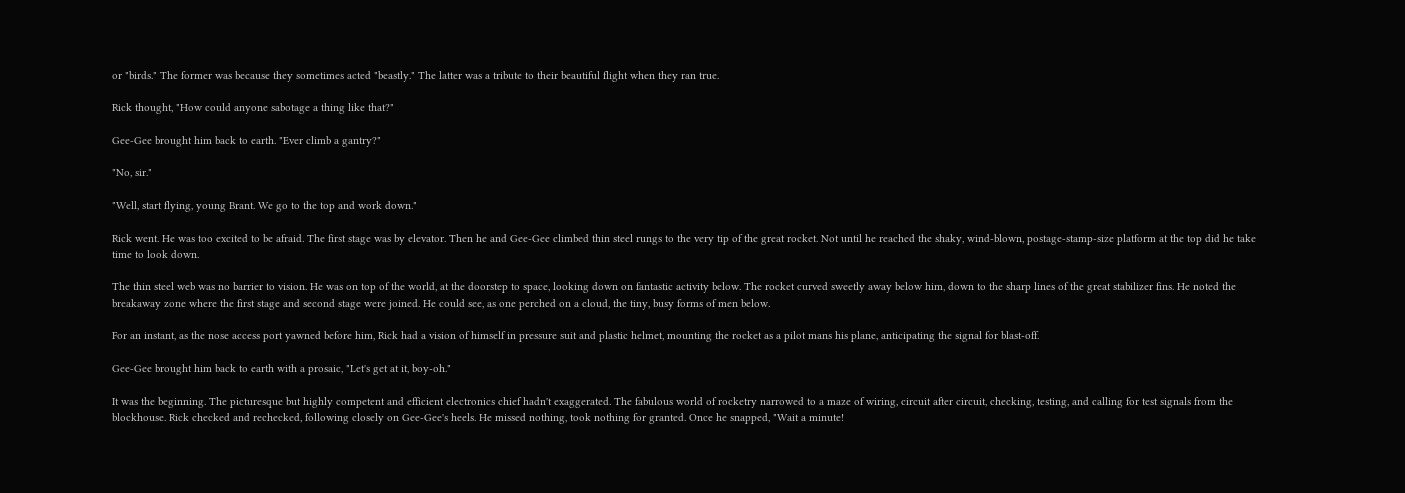or "birds." The former was because they sometimes acted "beastly." The latter was a tribute to their beautiful flight when they ran true.

Rick thought, "How could anyone sabotage a thing like that?"

Gee-Gee brought him back to earth. "Ever climb a gantry?"

"No, sir."

"Well, start flying, young Brant. We go to the top and work down."

Rick went. He was too excited to be afraid. The first stage was by elevator. Then he and Gee-Gee climbed thin steel rungs to the very tip of the great rocket. Not until he reached the shaky, wind-blown, postage-stamp-size platform at the top did he take time to look down.

The thin steel web was no barrier to vision. He was on top of the world, at the doorstep to space, looking down on fantastic activity below. The rocket curved sweetly away below him, down to the sharp lines of the great stabilizer fins. He noted the breakaway zone where the first stage and second stage were joined. He could see, as one perched on a cloud, the tiny, busy forms of men below.

For an instant, as the nose access port yawned before him, Rick had a vision of himself in pressure suit and plastic helmet, mounting the rocket as a pilot mans his plane, anticipating the signal for blast-off.

Gee-Gee brought him back to earth with a prosaic, "Let's get at it, boy-oh."

It was the beginning. The picturesque but highly competent and efficient electronics chief hadn't exaggerated. The fabulous world of rocketry narrowed to a maze of wiring, circuit after circuit, checking, testing, and calling for test signals from the blockhouse. Rick checked and rechecked, following closely on Gee-Gee's heels. He missed nothing, took nothing for granted. Once he snapped, "Wait a minute!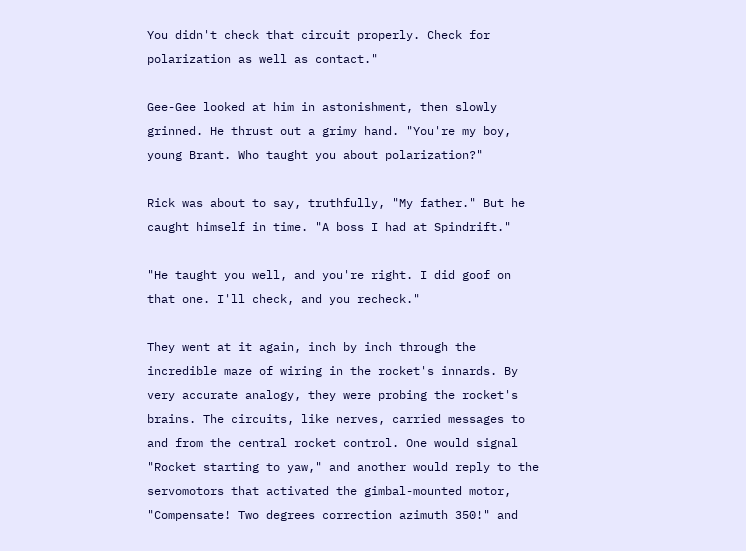You didn't check that circuit properly. Check for polarization as well as contact."

Gee-Gee looked at him in astonishment, then slowly grinned. He thrust out a grimy hand. "You're my boy, young Brant. Who taught you about polarization?"

Rick was about to say, truthfully, "My father." But he caught himself in time. "A boss I had at Spindrift."

"He taught you well, and you're right. I did goof on that one. I'll check, and you recheck."

They went at it again, inch by inch through the incredible maze of wiring in the rocket's innards. By very accurate analogy, they were probing the rocket's brains. The circuits, like nerves, carried messages to and from the central rocket control. One would signal "Rocket starting to yaw," and another would reply to the servomotors that activated the gimbal-mounted motor, "Compensate! Two degrees correction azimuth 350!" and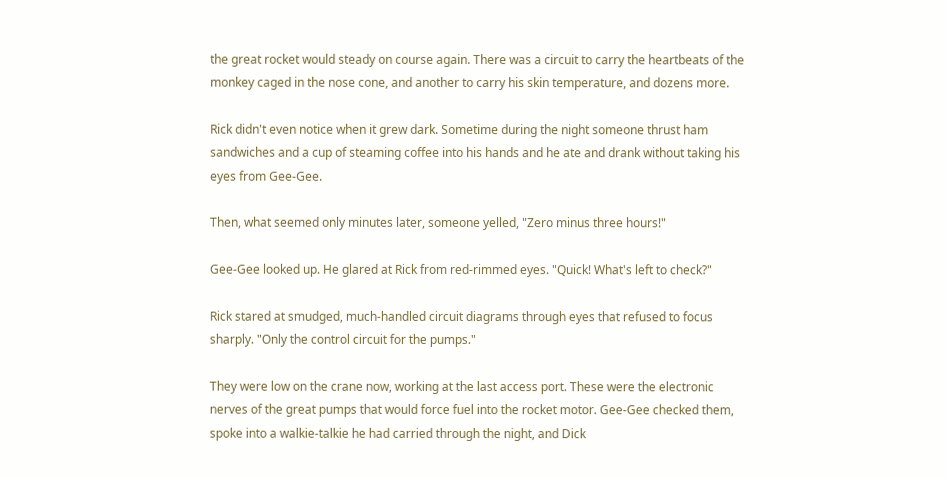the great rocket would steady on course again. There was a circuit to carry the heartbeats of the monkey caged in the nose cone, and another to carry his skin temperature, and dozens more.

Rick didn't even notice when it grew dark. Sometime during the night someone thrust ham sandwiches and a cup of steaming coffee into his hands and he ate and drank without taking his eyes from Gee-Gee.

Then, what seemed only minutes later, someone yelled, "Zero minus three hours!"

Gee-Gee looked up. He glared at Rick from red-rimmed eyes. "Quick! What's left to check?"

Rick stared at smudged, much-handled circuit diagrams through eyes that refused to focus sharply. "Only the control circuit for the pumps."

They were low on the crane now, working at the last access port. These were the electronic nerves of the great pumps that would force fuel into the rocket motor. Gee-Gee checked them, spoke into a walkie-talkie he had carried through the night, and Dick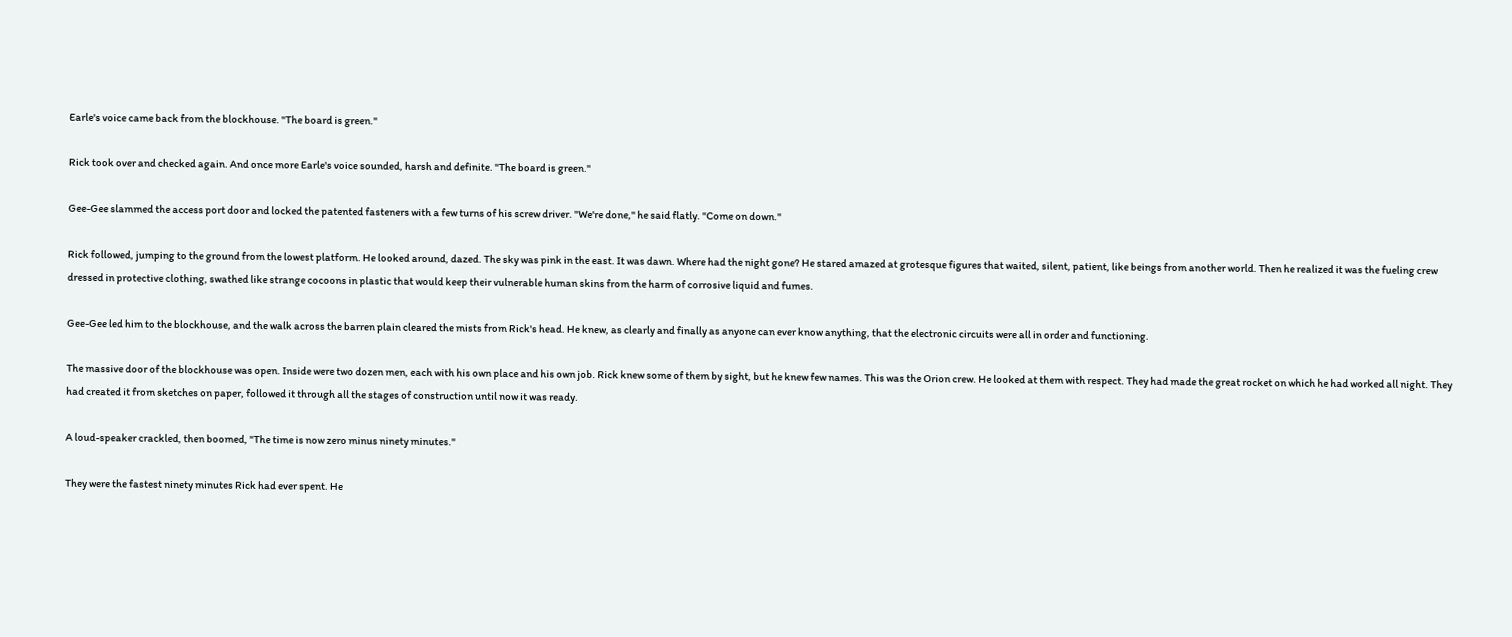Earle's voice came back from the blockhouse. "The board is green."

Rick took over and checked again. And once more Earle's voice sounded, harsh and definite. "The board is green."

Gee-Gee slammed the access port door and locked the patented fasteners with a few turns of his screw driver. "We're done," he said flatly. "Come on down."

Rick followed, jumping to the ground from the lowest platform. He looked around, dazed. The sky was pink in the east. It was dawn. Where had the night gone? He stared amazed at grotesque figures that waited, silent, patient, like beings from another world. Then he realized it was the fueling crew dressed in protective clothing, swathed like strange cocoons in plastic that would keep their vulnerable human skins from the harm of corrosive liquid and fumes.

Gee-Gee led him to the blockhouse, and the walk across the barren plain cleared the mists from Rick's head. He knew, as clearly and finally as anyone can ever know anything, that the electronic circuits were all in order and functioning.

The massive door of the blockhouse was open. Inside were two dozen men, each with his own place and his own job. Rick knew some of them by sight, but he knew few names. This was the Orion crew. He looked at them with respect. They had made the great rocket on which he had worked all night. They had created it from sketches on paper, followed it through all the stages of construction until now it was ready.

A loud-speaker crackled, then boomed, "The time is now zero minus ninety minutes."

They were the fastest ninety minutes Rick had ever spent. He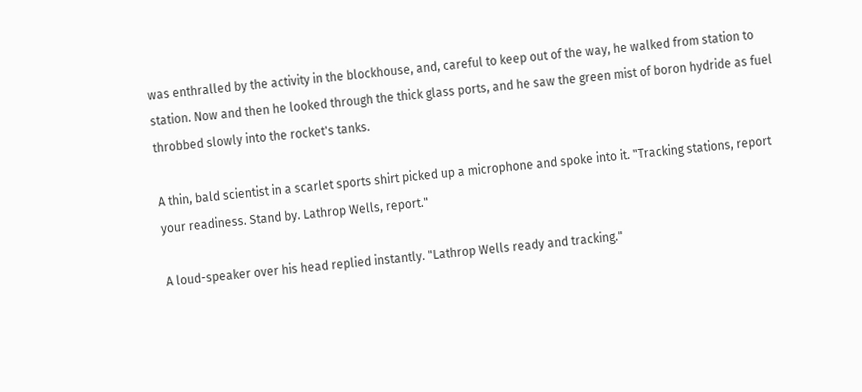was enthralled by the activity in the blockhouse, and, careful to keep out of the way, he walked from station to station. Now and then he looked through the thick glass ports, and he saw the green mist of boron hydride as fuel throbbed slowly into the rocket's tanks.

A thin, bald scientist in a scarlet sports shirt picked up a microphone and spoke into it. "Tracking stations, report your readiness. Stand by. Lathrop Wells, report."

A loud-speaker over his head replied instantly. "Lathrop Wells ready and tracking."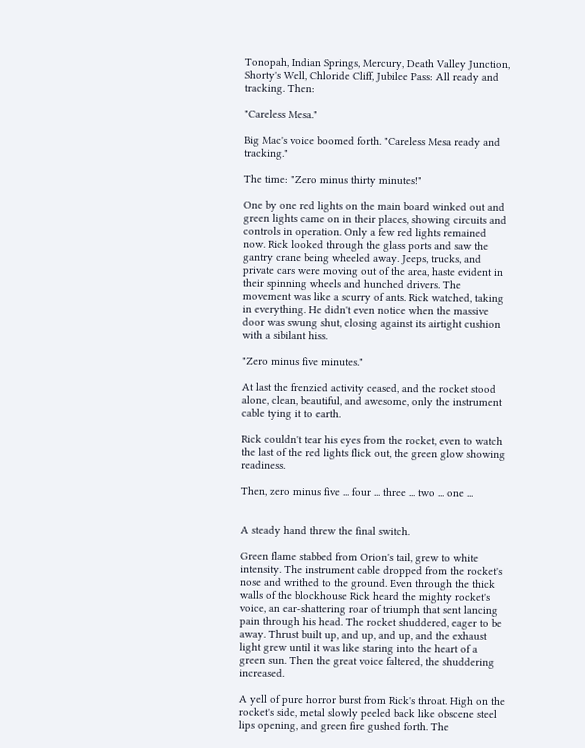Tonopah, Indian Springs, Mercury, Death Valley Junction, Shorty's Well, Chloride Cliff, Jubilee Pass: All ready and tracking. Then:

"Careless Mesa."

Big Mac's voice boomed forth. "Careless Mesa ready and tracking."

The time: "Zero minus thirty minutes!"

One by one red lights on the main board winked out and green lights came on in their places, showing circuits and controls in operation. Only a few red lights remained now. Rick looked through the glass ports and saw the gantry crane being wheeled away. Jeeps, trucks, and private cars were moving out of the area, haste evident in their spinning wheels and hunched drivers. The movement was like a scurry of ants. Rick watched, taking in everything. He didn't even notice when the massive door was swung shut, closing against its airtight cushion with a sibilant hiss.

"Zero minus five minutes."

At last the frenzied activity ceased, and the rocket stood alone, clean, beautiful, and awesome, only the instrument cable tying it to earth.

Rick couldn't tear his eyes from the rocket, even to watch the last of the red lights flick out, the green glow showing readiness.

Then, zero minus five ... four ... three ... two ... one ...


A steady hand threw the final switch.

Green flame stabbed from Orion's tail, grew to white intensity. The instrument cable dropped from the rocket's nose and writhed to the ground. Even through the thick walls of the blockhouse Rick heard the mighty rocket's voice, an ear-shattering roar of triumph that sent lancing pain through his head. The rocket shuddered, eager to be away. Thrust built up, and up, and up, and the exhaust light grew until it was like staring into the heart of a green sun. Then the great voice faltered, the shuddering increased.

A yell of pure horror burst from Rick's throat. High on the rocket's side, metal slowly peeled back like obscene steel lips opening, and green fire gushed forth. The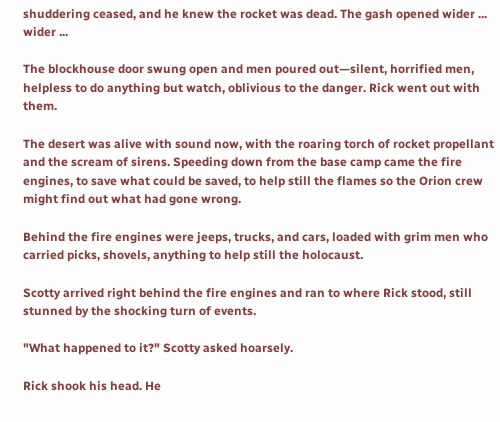shuddering ceased, and he knew the rocket was dead. The gash opened wider ... wider ...

The blockhouse door swung open and men poured out—silent, horrified men, helpless to do anything but watch, oblivious to the danger. Rick went out with them.

The desert was alive with sound now, with the roaring torch of rocket propellant and the scream of sirens. Speeding down from the base camp came the fire engines, to save what could be saved, to help still the flames so the Orion crew might find out what had gone wrong.

Behind the fire engines were jeeps, trucks, and cars, loaded with grim men who carried picks, shovels, anything to help still the holocaust.

Scotty arrived right behind the fire engines and ran to where Rick stood, still stunned by the shocking turn of events.

"What happened to it?" Scotty asked hoarsely.

Rick shook his head. He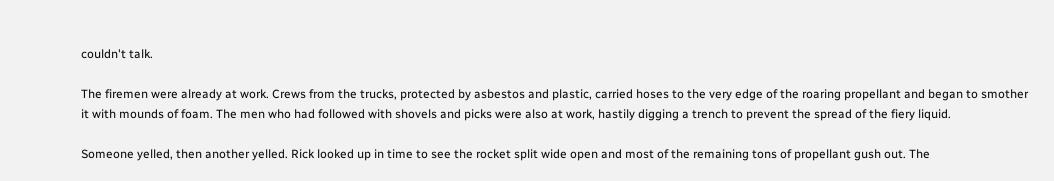couldn't talk.

The firemen were already at work. Crews from the trucks, protected by asbestos and plastic, carried hoses to the very edge of the roaring propellant and began to smother it with mounds of foam. The men who had followed with shovels and picks were also at work, hastily digging a trench to prevent the spread of the fiery liquid.

Someone yelled, then another yelled. Rick looked up in time to see the rocket split wide open and most of the remaining tons of propellant gush out. The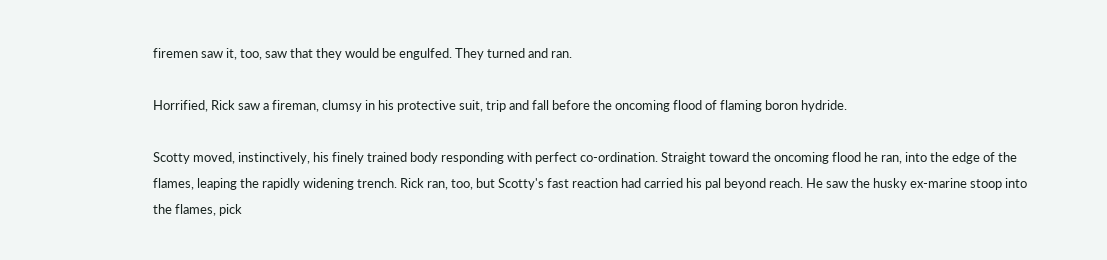firemen saw it, too, saw that they would be engulfed. They turned and ran.

Horrified, Rick saw a fireman, clumsy in his protective suit, trip and fall before the oncoming flood of flaming boron hydride.

Scotty moved, instinctively, his finely trained body responding with perfect co-ordination. Straight toward the oncoming flood he ran, into the edge of the flames, leaping the rapidly widening trench. Rick ran, too, but Scotty's fast reaction had carried his pal beyond reach. He saw the husky ex-marine stoop into the flames, pick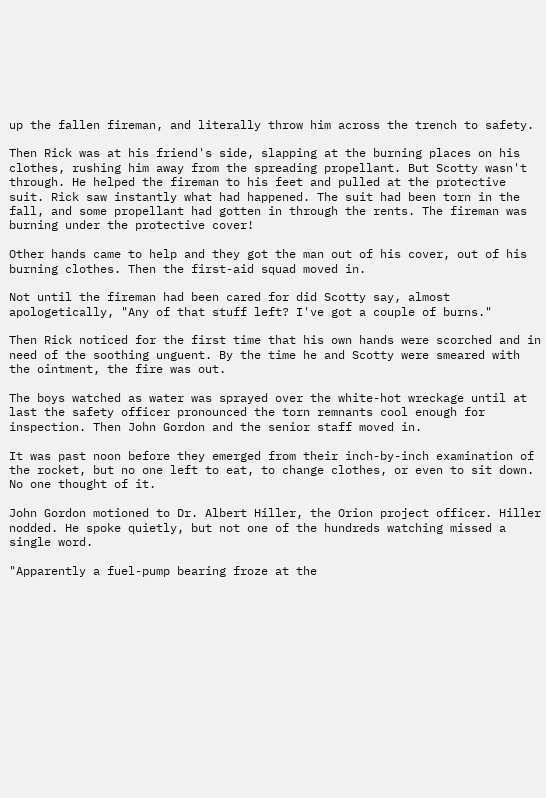up the fallen fireman, and literally throw him across the trench to safety.

Then Rick was at his friend's side, slapping at the burning places on his clothes, rushing him away from the spreading propellant. But Scotty wasn't through. He helped the fireman to his feet and pulled at the protective suit. Rick saw instantly what had happened. The suit had been torn in the fall, and some propellant had gotten in through the rents. The fireman was burning under the protective cover!

Other hands came to help and they got the man out of his cover, out of his burning clothes. Then the first-aid squad moved in.

Not until the fireman had been cared for did Scotty say, almost apologetically, "Any of that stuff left? I've got a couple of burns."

Then Rick noticed for the first time that his own hands were scorched and in need of the soothing unguent. By the time he and Scotty were smeared with the ointment, the fire was out.

The boys watched as water was sprayed over the white-hot wreckage until at last the safety officer pronounced the torn remnants cool enough for inspection. Then John Gordon and the senior staff moved in.

It was past noon before they emerged from their inch-by-inch examination of the rocket, but no one left to eat, to change clothes, or even to sit down. No one thought of it.

John Gordon motioned to Dr. Albert Hiller, the Orion project officer. Hiller nodded. He spoke quietly, but not one of the hundreds watching missed a single word.

"Apparently a fuel-pump bearing froze at the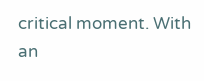critical moment. With an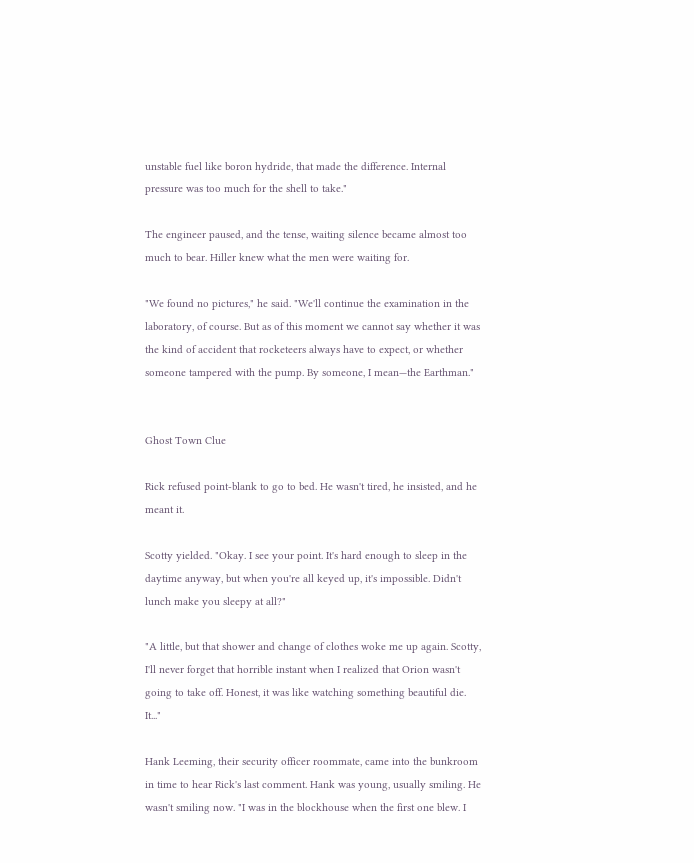unstable fuel like boron hydride, that made the difference. Internal pressure was too much for the shell to take."

The engineer paused, and the tense, waiting silence became almost too much to bear. Hiller knew what the men were waiting for.

"We found no pictures," he said. "We'll continue the examination in the laboratory, of course. But as of this moment we cannot say whether it was the kind of accident that rocketeers always have to expect, or whether someone tampered with the pump. By someone, I mean—the Earthman."


Ghost Town Clue

Rick refused point-blank to go to bed. He wasn't tired, he insisted, and he meant it.

Scotty yielded. "Okay. I see your point. It's hard enough to sleep in the daytime anyway, but when you're all keyed up, it's impossible. Didn't lunch make you sleepy at all?"

"A little, but that shower and change of clothes woke me up again. Scotty, I'll never forget that horrible instant when I realized that Orion wasn't going to take off. Honest, it was like watching something beautiful die. It..."

Hank Leeming, their security officer roommate, came into the bunkroom in time to hear Rick's last comment. Hank was young, usually smiling. He wasn't smiling now. "I was in the blockhouse when the first one blew. I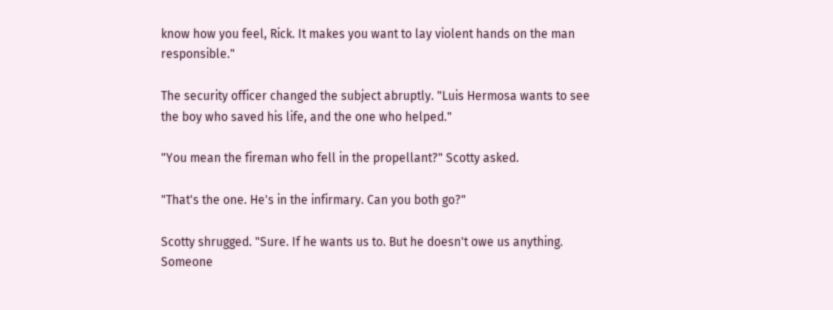know how you feel, Rick. It makes you want to lay violent hands on the man responsible."

The security officer changed the subject abruptly. "Luis Hermosa wants to see the boy who saved his life, and the one who helped."

"You mean the fireman who fell in the propellant?" Scotty asked.

"That's the one. He's in the infirmary. Can you both go?"

Scotty shrugged. "Sure. If he wants us to. But he doesn't owe us anything. Someone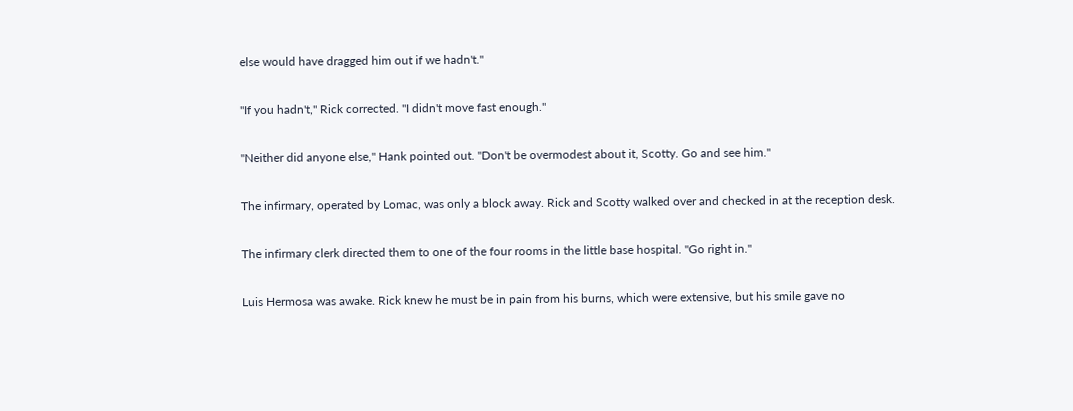else would have dragged him out if we hadn't."

"If you hadn't," Rick corrected. "I didn't move fast enough."

"Neither did anyone else," Hank pointed out. "Don't be overmodest about it, Scotty. Go and see him."

The infirmary, operated by Lomac, was only a block away. Rick and Scotty walked over and checked in at the reception desk.

The infirmary clerk directed them to one of the four rooms in the little base hospital. "Go right in."

Luis Hermosa was awake. Rick knew he must be in pain from his burns, which were extensive, but his smile gave no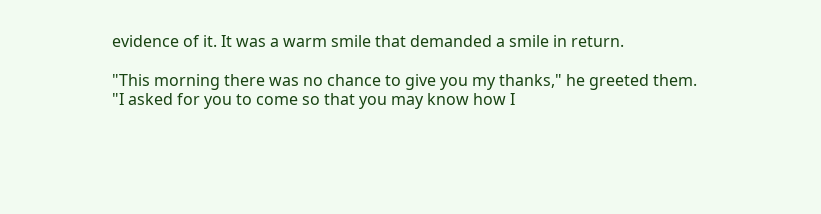evidence of it. It was a warm smile that demanded a smile in return.

"This morning there was no chance to give you my thanks," he greeted them. "I asked for you to come so that you may know how I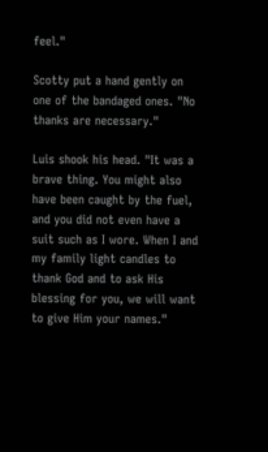feel."

Scotty put a hand gently on one of the bandaged ones. "No thanks are necessary."

Luis shook his head. "It was a brave thing. You might also have been caught by the fuel, and you did not even have a suit such as I wore. When I and my family light candles to thank God and to ask His blessing for you, we will want to give Him your names."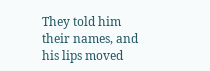They told him their names, and his lips moved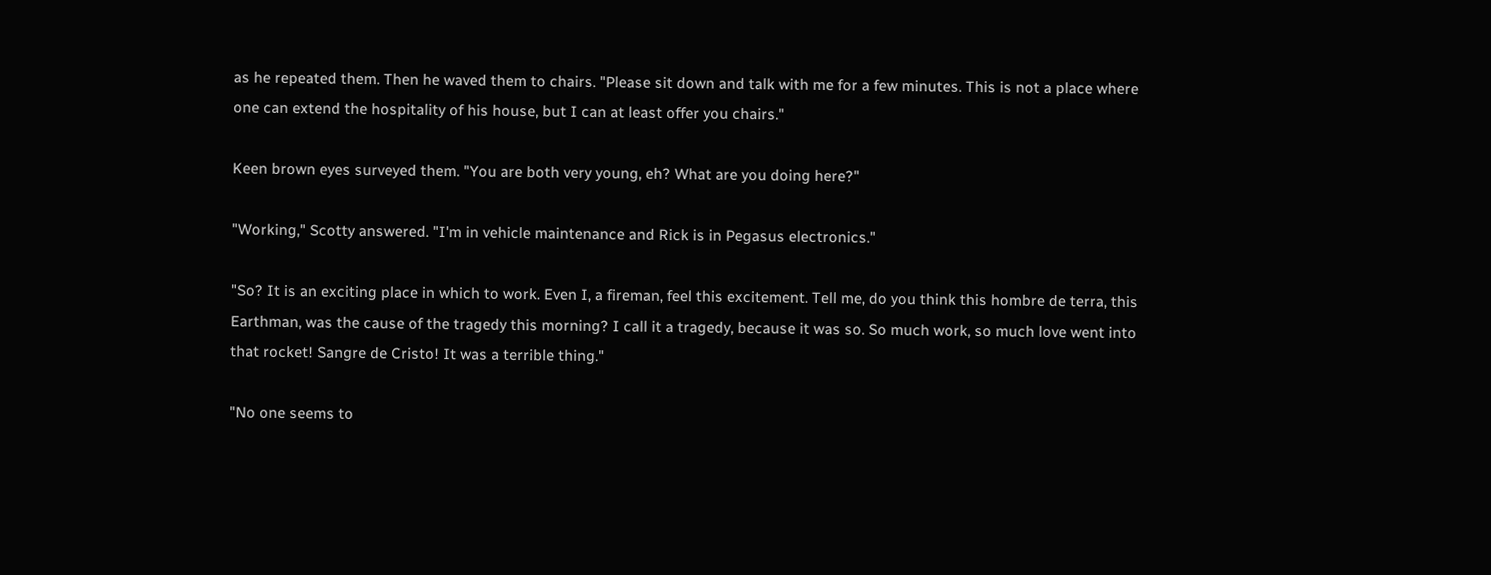as he repeated them. Then he waved them to chairs. "Please sit down and talk with me for a few minutes. This is not a place where one can extend the hospitality of his house, but I can at least offer you chairs."

Keen brown eyes surveyed them. "You are both very young, eh? What are you doing here?"

"Working," Scotty answered. "I'm in vehicle maintenance and Rick is in Pegasus electronics."

"So? It is an exciting place in which to work. Even I, a fireman, feel this excitement. Tell me, do you think this hombre de terra, this Earthman, was the cause of the tragedy this morning? I call it a tragedy, because it was so. So much work, so much love went into that rocket! Sangre de Cristo! It was a terrible thing."

"No one seems to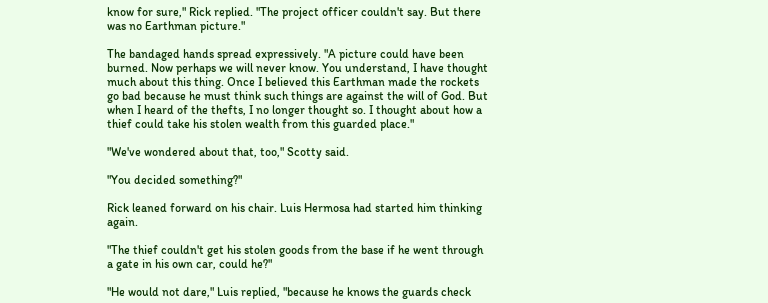know for sure," Rick replied. "The project officer couldn't say. But there was no Earthman picture."

The bandaged hands spread expressively. "A picture could have been burned. Now perhaps we will never know. You understand, I have thought much about this thing. Once I believed this Earthman made the rockets go bad because he must think such things are against the will of God. But when I heard of the thefts, I no longer thought so. I thought about how a thief could take his stolen wealth from this guarded place."

"We've wondered about that, too," Scotty said.

"You decided something?"

Rick leaned forward on his chair. Luis Hermosa had started him thinking again.

"The thief couldn't get his stolen goods from the base if he went through a gate in his own car, could he?"

"He would not dare," Luis replied, "because he knows the guards check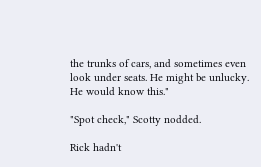the trunks of cars, and sometimes even look under seats. He might be unlucky. He would know this."

"Spot check," Scotty nodded.

Rick hadn't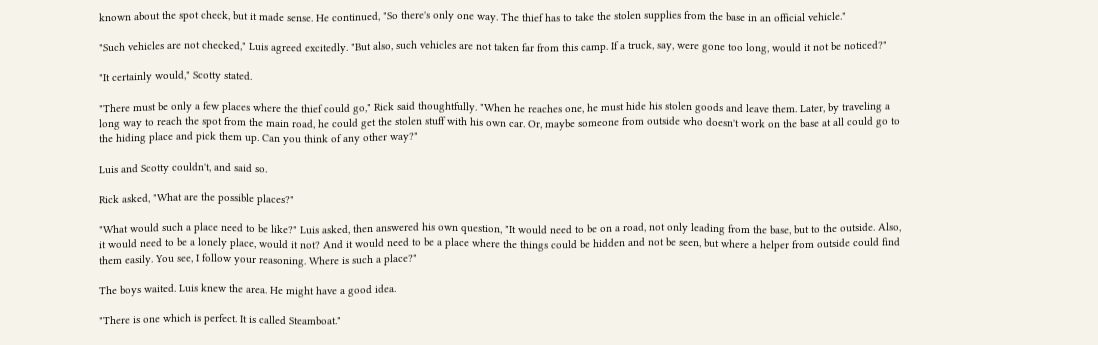known about the spot check, but it made sense. He continued, "So there's only one way. The thief has to take the stolen supplies from the base in an official vehicle."

"Such vehicles are not checked," Luis agreed excitedly. "But also, such vehicles are not taken far from this camp. If a truck, say, were gone too long, would it not be noticed?"

"It certainly would," Scotty stated.

"There must be only a few places where the thief could go," Rick said thoughtfully. "When he reaches one, he must hide his stolen goods and leave them. Later, by traveling a long way to reach the spot from the main road, he could get the stolen stuff with his own car. Or, maybe someone from outside who doesn't work on the base at all could go to the hiding place and pick them up. Can you think of any other way?"

Luis and Scotty couldn't, and said so.

Rick asked, "What are the possible places?"

"What would such a place need to be like?" Luis asked, then answered his own question, "It would need to be on a road, not only leading from the base, but to the outside. Also, it would need to be a lonely place, would it not? And it would need to be a place where the things could be hidden and not be seen, but where a helper from outside could find them easily. You see, I follow your reasoning. Where is such a place?"

The boys waited. Luis knew the area. He might have a good idea.

"There is one which is perfect. It is called Steamboat."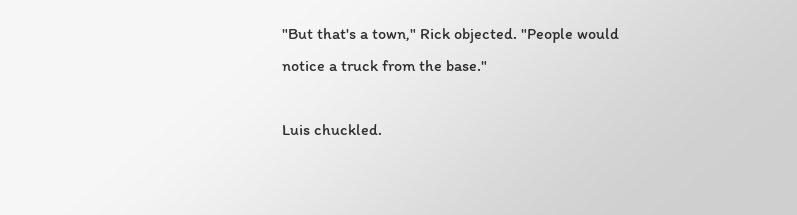"But that's a town," Rick objected. "People would notice a truck from the base."

Luis chuckled.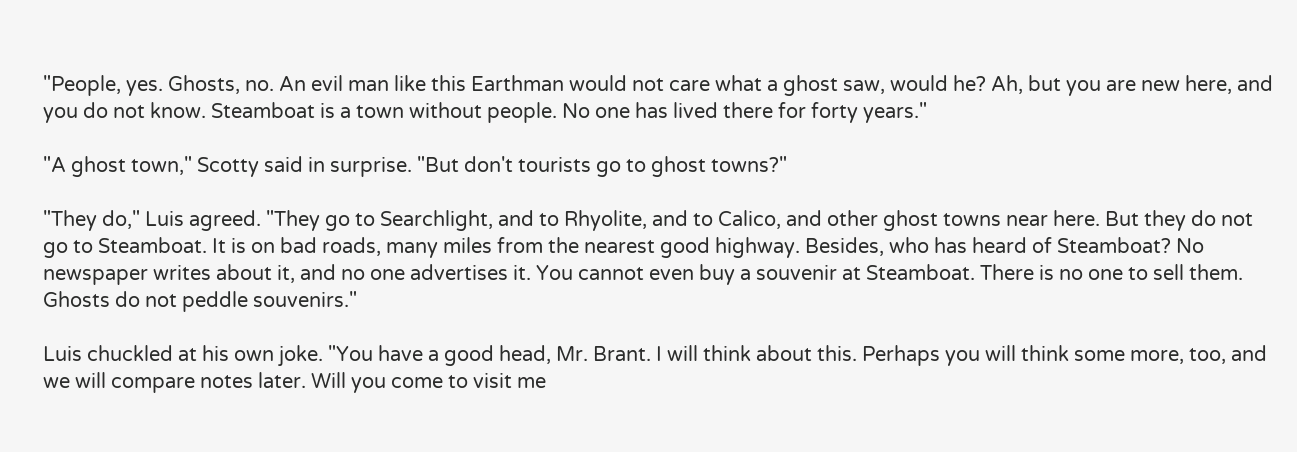"People, yes. Ghosts, no. An evil man like this Earthman would not care what a ghost saw, would he? Ah, but you are new here, and you do not know. Steamboat is a town without people. No one has lived there for forty years."

"A ghost town," Scotty said in surprise. "But don't tourists go to ghost towns?"

"They do," Luis agreed. "They go to Searchlight, and to Rhyolite, and to Calico, and other ghost towns near here. But they do not go to Steamboat. It is on bad roads, many miles from the nearest good highway. Besides, who has heard of Steamboat? No newspaper writes about it, and no one advertises it. You cannot even buy a souvenir at Steamboat. There is no one to sell them. Ghosts do not peddle souvenirs."

Luis chuckled at his own joke. "You have a good head, Mr. Brant. I will think about this. Perhaps you will think some more, too, and we will compare notes later. Will you come to visit me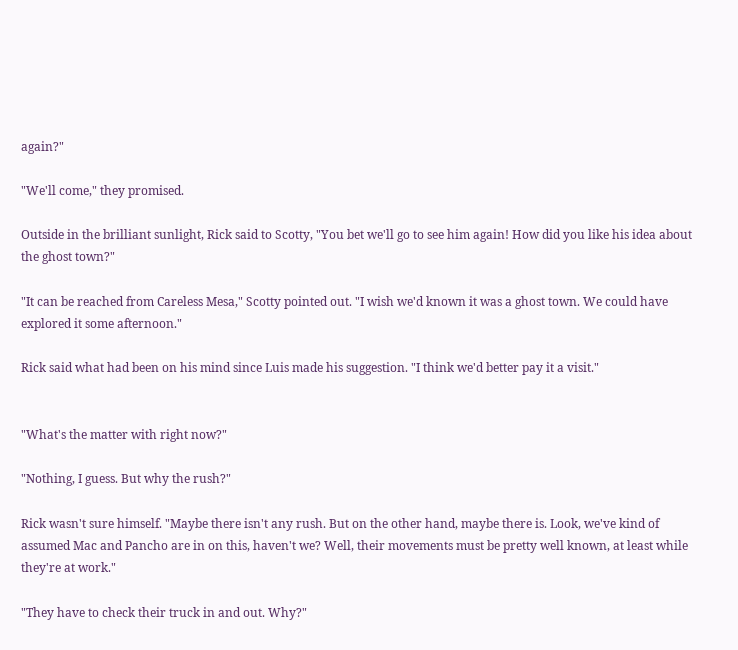again?"

"We'll come," they promised.

Outside in the brilliant sunlight, Rick said to Scotty, "You bet we'll go to see him again! How did you like his idea about the ghost town?"

"It can be reached from Careless Mesa," Scotty pointed out. "I wish we'd known it was a ghost town. We could have explored it some afternoon."

Rick said what had been on his mind since Luis made his suggestion. "I think we'd better pay it a visit."


"What's the matter with right now?"

"Nothing, I guess. But why the rush?"

Rick wasn't sure himself. "Maybe there isn't any rush. But on the other hand, maybe there is. Look, we've kind of assumed Mac and Pancho are in on this, haven't we? Well, their movements must be pretty well known, at least while they're at work."

"They have to check their truck in and out. Why?"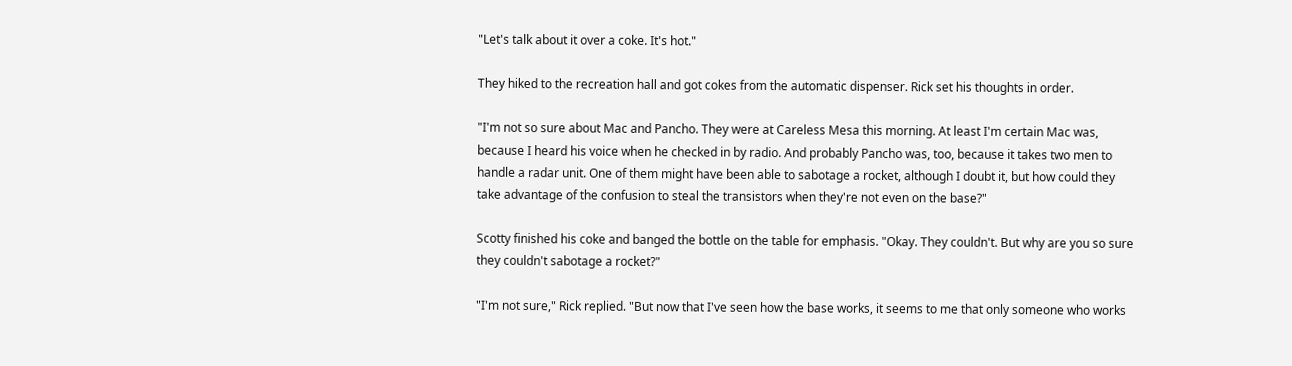"Let's talk about it over a coke. It's hot."

They hiked to the recreation hall and got cokes from the automatic dispenser. Rick set his thoughts in order.

"I'm not so sure about Mac and Pancho. They were at Careless Mesa this morning. At least I'm certain Mac was, because I heard his voice when he checked in by radio. And probably Pancho was, too, because it takes two men to handle a radar unit. One of them might have been able to sabotage a rocket, although I doubt it, but how could they take advantage of the confusion to steal the transistors when they're not even on the base?"

Scotty finished his coke and banged the bottle on the table for emphasis. "Okay. They couldn't. But why are you so sure they couldn't sabotage a rocket?"

"I'm not sure," Rick replied. "But now that I've seen how the base works, it seems to me that only someone who works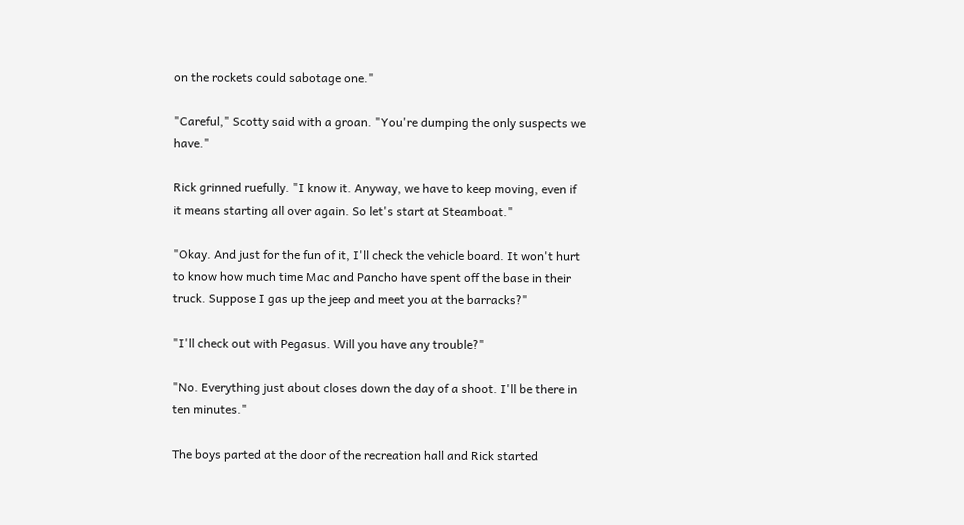on the rockets could sabotage one."

"Careful," Scotty said with a groan. "You're dumping the only suspects we have."

Rick grinned ruefully. "I know it. Anyway, we have to keep moving, even if it means starting all over again. So let's start at Steamboat."

"Okay. And just for the fun of it, I'll check the vehicle board. It won't hurt to know how much time Mac and Pancho have spent off the base in their truck. Suppose I gas up the jeep and meet you at the barracks?"

"I'll check out with Pegasus. Will you have any trouble?"

"No. Everything just about closes down the day of a shoot. I'll be there in ten minutes."

The boys parted at the door of the recreation hall and Rick started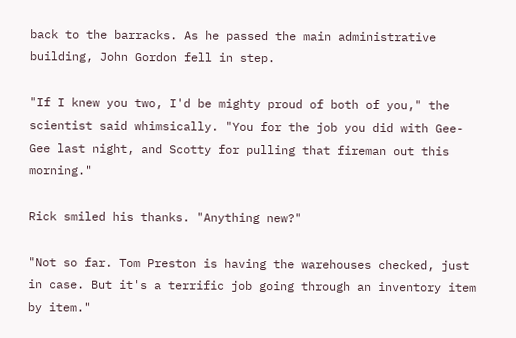back to the barracks. As he passed the main administrative building, John Gordon fell in step.

"If I knew you two, I'd be mighty proud of both of you," the scientist said whimsically. "You for the job you did with Gee-Gee last night, and Scotty for pulling that fireman out this morning."

Rick smiled his thanks. "Anything new?"

"Not so far. Tom Preston is having the warehouses checked, just in case. But it's a terrific job going through an inventory item by item."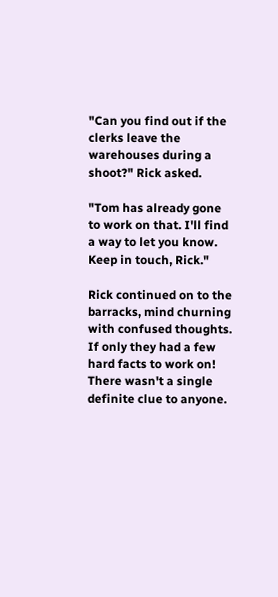"Can you find out if the clerks leave the warehouses during a shoot?" Rick asked.

"Tom has already gone to work on that. I'll find a way to let you know. Keep in touch, Rick."

Rick continued on to the barracks, mind churning with confused thoughts. If only they had a few hard facts to work on! There wasn't a single definite clue to anyone.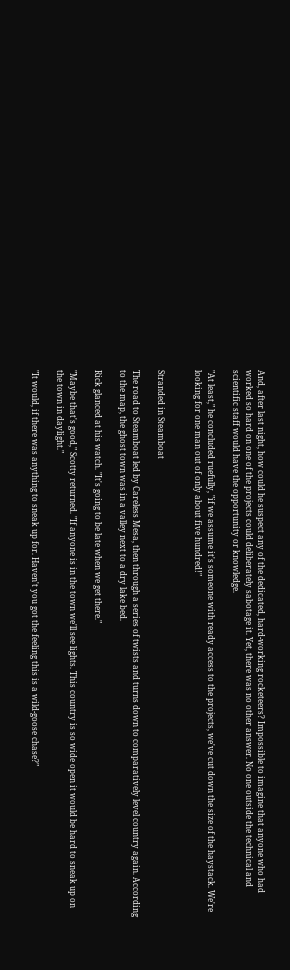And, after last night, how could he suspect any of the dedicated, hard-working rocketeers? Impossible to imagine that anyone who had worked so hard on one of the projects could deliberately sabotage it. Yet, there was no other answer. No one outside the technical and scientific staff would have the opportunity or knowledge.

"At least," he concluded ruefully, "if we assume it's someone with ready access to the projects, we've cut down the size of the haystack. We're looking for one man out of only about five hundred!"


Stranded in Steamboat

The road to Steamboat led by Careless Mesa, then through a series of twists and turns down to comparatively level country again. According to the map, the ghost town was in a valley next to a dry lake bed.

Rick glanced at his watch. "It's going to be late when we get there."

"Maybe that's good," Scotty returned. "If anyone is in the town we'll see lights. This country is so wide open it would be hard to sneak up on the town in daylight."

"It would, if there was anything to sneak up for. Haven't you got the feeling this is a wild-goose chase?"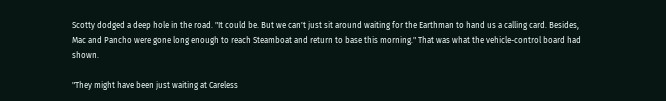Scotty dodged a deep hole in the road. "It could be. But we can't just sit around waiting for the Earthman to hand us a calling card. Besides, Mac and Pancho were gone long enough to reach Steamboat and return to base this morning." That was what the vehicle-control board had shown.

"They might have been just waiting at Careless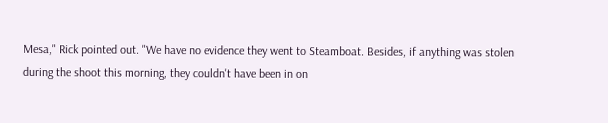Mesa," Rick pointed out. "We have no evidence they went to Steamboat. Besides, if anything was stolen during the shoot this morning, they couldn't have been in on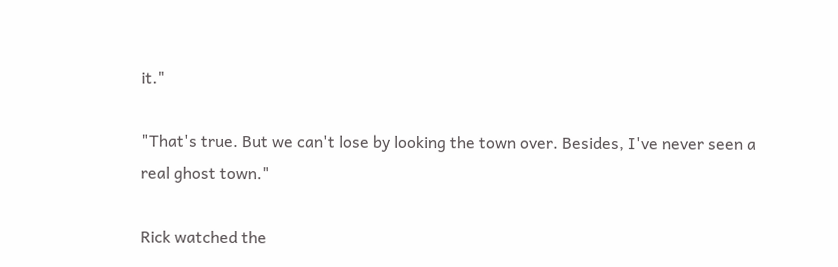it."

"That's true. But we can't lose by looking the town over. Besides, I've never seen a real ghost town."

Rick watched the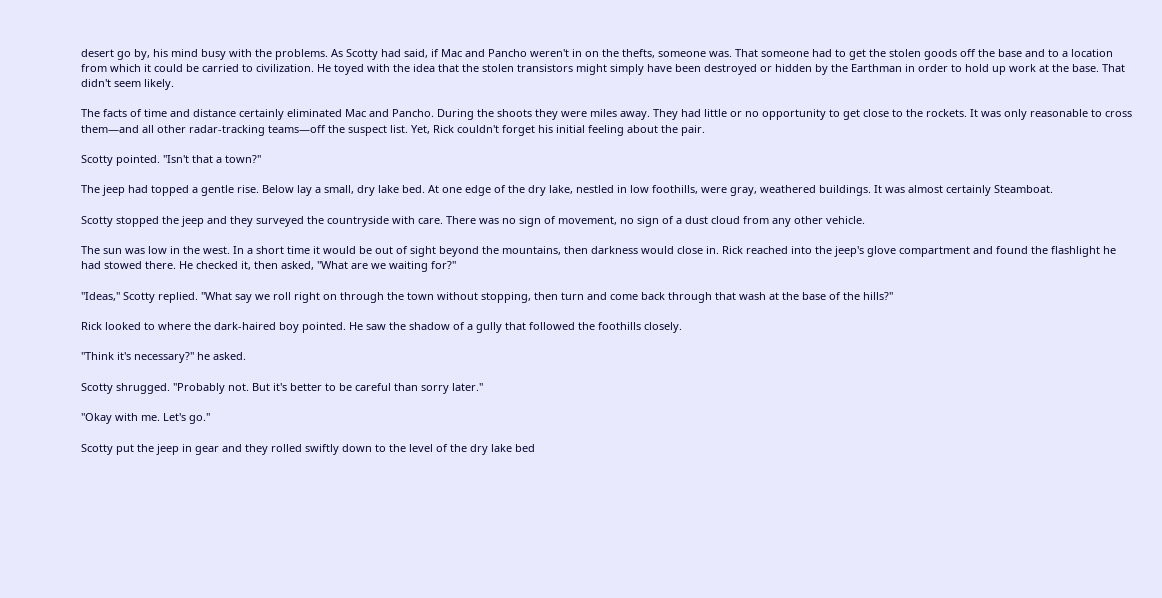desert go by, his mind busy with the problems. As Scotty had said, if Mac and Pancho weren't in on the thefts, someone was. That someone had to get the stolen goods off the base and to a location from which it could be carried to civilization. He toyed with the idea that the stolen transistors might simply have been destroyed or hidden by the Earthman in order to hold up work at the base. That didn't seem likely.

The facts of time and distance certainly eliminated Mac and Pancho. During the shoots they were miles away. They had little or no opportunity to get close to the rockets. It was only reasonable to cross them—and all other radar-tracking teams—off the suspect list. Yet, Rick couldn't forget his initial feeling about the pair.

Scotty pointed. "Isn't that a town?"

The jeep had topped a gentle rise. Below lay a small, dry lake bed. At one edge of the dry lake, nestled in low foothills, were gray, weathered buildings. It was almost certainly Steamboat.

Scotty stopped the jeep and they surveyed the countryside with care. There was no sign of movement, no sign of a dust cloud from any other vehicle.

The sun was low in the west. In a short time it would be out of sight beyond the mountains, then darkness would close in. Rick reached into the jeep's glove compartment and found the flashlight he had stowed there. He checked it, then asked, "What are we waiting for?"

"Ideas," Scotty replied. "What say we roll right on through the town without stopping, then turn and come back through that wash at the base of the hills?"

Rick looked to where the dark-haired boy pointed. He saw the shadow of a gully that followed the foothills closely.

"Think it's necessary?" he asked.

Scotty shrugged. "Probably not. But it's better to be careful than sorry later."

"Okay with me. Let's go."

Scotty put the jeep in gear and they rolled swiftly down to the level of the dry lake bed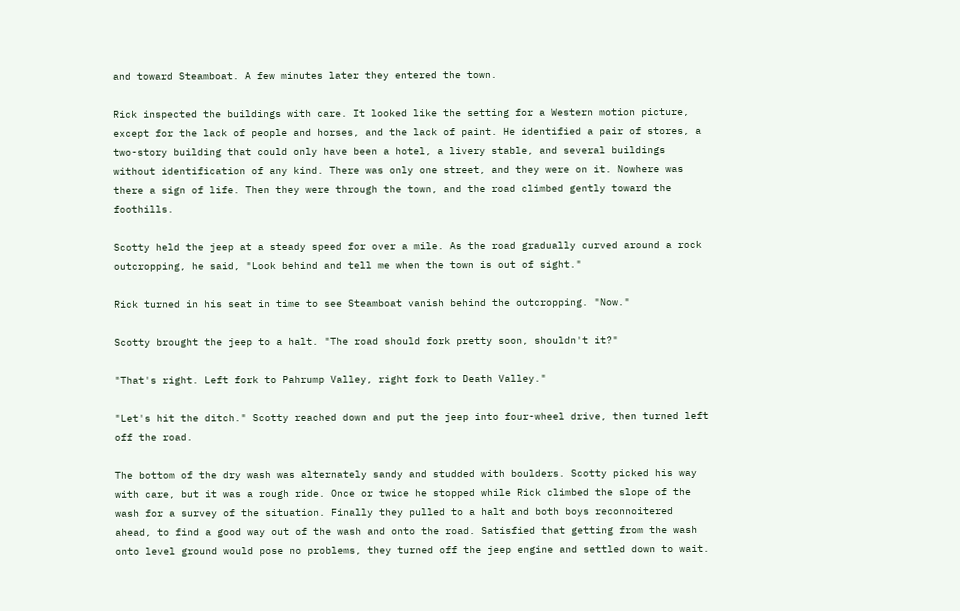and toward Steamboat. A few minutes later they entered the town.

Rick inspected the buildings with care. It looked like the setting for a Western motion picture, except for the lack of people and horses, and the lack of paint. He identified a pair of stores, a two-story building that could only have been a hotel, a livery stable, and several buildings without identification of any kind. There was only one street, and they were on it. Nowhere was there a sign of life. Then they were through the town, and the road climbed gently toward the foothills.

Scotty held the jeep at a steady speed for over a mile. As the road gradually curved around a rock outcropping, he said, "Look behind and tell me when the town is out of sight."

Rick turned in his seat in time to see Steamboat vanish behind the outcropping. "Now."

Scotty brought the jeep to a halt. "The road should fork pretty soon, shouldn't it?"

"That's right. Left fork to Pahrump Valley, right fork to Death Valley."

"Let's hit the ditch." Scotty reached down and put the jeep into four-wheel drive, then turned left off the road.

The bottom of the dry wash was alternately sandy and studded with boulders. Scotty picked his way with care, but it was a rough ride. Once or twice he stopped while Rick climbed the slope of the wash for a survey of the situation. Finally they pulled to a halt and both boys reconnoitered ahead, to find a good way out of the wash and onto the road. Satisfied that getting from the wash onto level ground would pose no problems, they turned off the jeep engine and settled down to wait.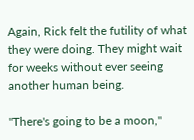Again, Rick felt the futility of what they were doing. They might wait for weeks without ever seeing another human being.

"There's going to be a moon,"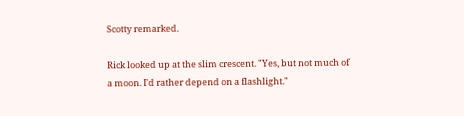Scotty remarked.

Rick looked up at the slim crescent. "Yes, but not much of a moon. I'd rather depend on a flashlight."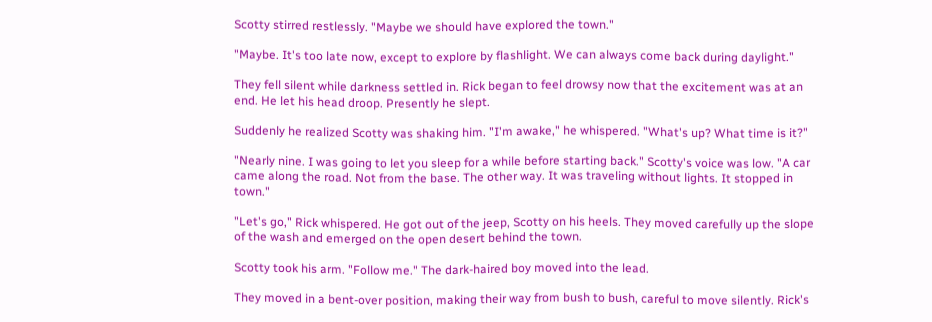Scotty stirred restlessly. "Maybe we should have explored the town."

"Maybe. It's too late now, except to explore by flashlight. We can always come back during daylight."

They fell silent while darkness settled in. Rick began to feel drowsy now that the excitement was at an end. He let his head droop. Presently he slept.

Suddenly he realized Scotty was shaking him. "I'm awake," he whispered. "What's up? What time is it?"

"Nearly nine. I was going to let you sleep for a while before starting back." Scotty's voice was low. "A car came along the road. Not from the base. The other way. It was traveling without lights. It stopped in town."

"Let's go," Rick whispered. He got out of the jeep, Scotty on his heels. They moved carefully up the slope of the wash and emerged on the open desert behind the town.

Scotty took his arm. "Follow me." The dark-haired boy moved into the lead.

They moved in a bent-over position, making their way from bush to bush, careful to move silently. Rick's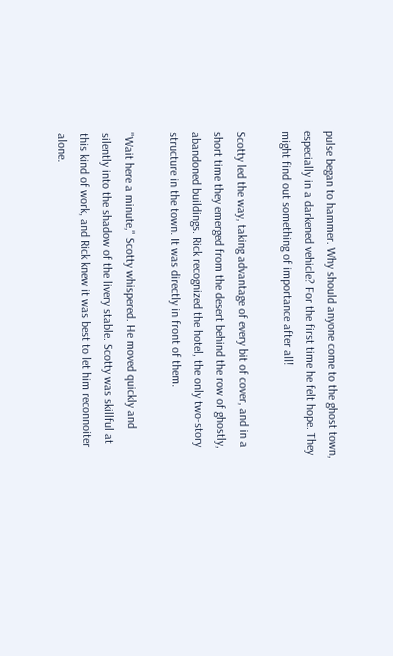pulse began to hammer. Why should anyone come to the ghost town, especially in a darkened vehicle? For the first time he felt hope. They might find out something of importance after all!

Scotty led the way, taking advantage of every bit of cover, and in a short time they emerged from the desert behind the row of ghostly, abandoned buildings. Rick recognized the hotel, the only two-story structure in the town. It was directly in front of them.

"Wait here a minute," Scotty whispered. He moved quickly and silently into the shadow of the livery stable. Scotty was skillful at this kind of work, and Rick knew it was best to let him reconnoiter alone.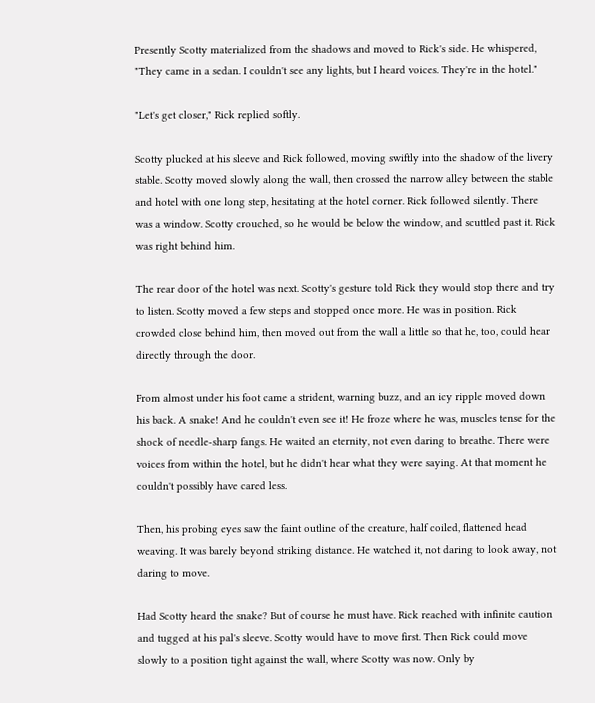Presently Scotty materialized from the shadows and moved to Rick's side. He whispered, "They came in a sedan. I couldn't see any lights, but I heard voices. They're in the hotel."

"Let's get closer," Rick replied softly.

Scotty plucked at his sleeve and Rick followed, moving swiftly into the shadow of the livery stable. Scotty moved slowly along the wall, then crossed the narrow alley between the stable and hotel with one long step, hesitating at the hotel corner. Rick followed silently. There was a window. Scotty crouched, so he would be below the window, and scuttled past it. Rick was right behind him.

The rear door of the hotel was next. Scotty's gesture told Rick they would stop there and try to listen. Scotty moved a few steps and stopped once more. He was in position. Rick crowded close behind him, then moved out from the wall a little so that he, too, could hear directly through the door.

From almost under his foot came a strident, warning buzz, and an icy ripple moved down his back. A snake! And he couldn't even see it! He froze where he was, muscles tense for the shock of needle-sharp fangs. He waited an eternity, not even daring to breathe. There were voices from within the hotel, but he didn't hear what they were saying. At that moment he couldn't possibly have cared less.

Then, his probing eyes saw the faint outline of the creature, half coiled, flattened head weaving. It was barely beyond striking distance. He watched it, not daring to look away, not daring to move.

Had Scotty heard the snake? But of course he must have. Rick reached with infinite caution and tugged at his pal's sleeve. Scotty would have to move first. Then Rick could move slowly to a position tight against the wall, where Scotty was now. Only by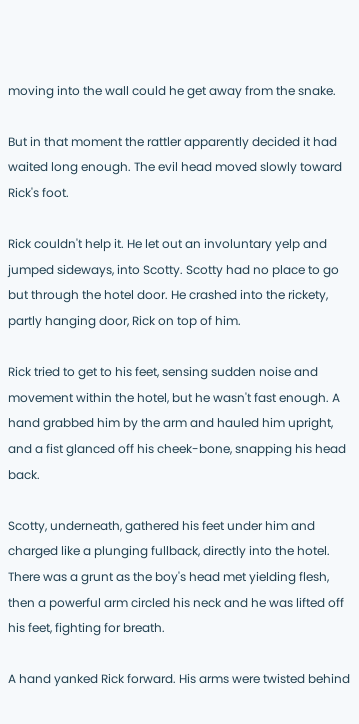moving into the wall could he get away from the snake.

But in that moment the rattler apparently decided it had waited long enough. The evil head moved slowly toward Rick's foot.

Rick couldn't help it. He let out an involuntary yelp and jumped sideways, into Scotty. Scotty had no place to go but through the hotel door. He crashed into the rickety, partly hanging door, Rick on top of him.

Rick tried to get to his feet, sensing sudden noise and movement within the hotel, but he wasn't fast enough. A hand grabbed him by the arm and hauled him upright, and a fist glanced off his cheek-bone, snapping his head back.

Scotty, underneath, gathered his feet under him and charged like a plunging fullback, directly into the hotel. There was a grunt as the boy's head met yielding flesh, then a powerful arm circled his neck and he was lifted off his feet, fighting for breath.

A hand yanked Rick forward. His arms were twisted behind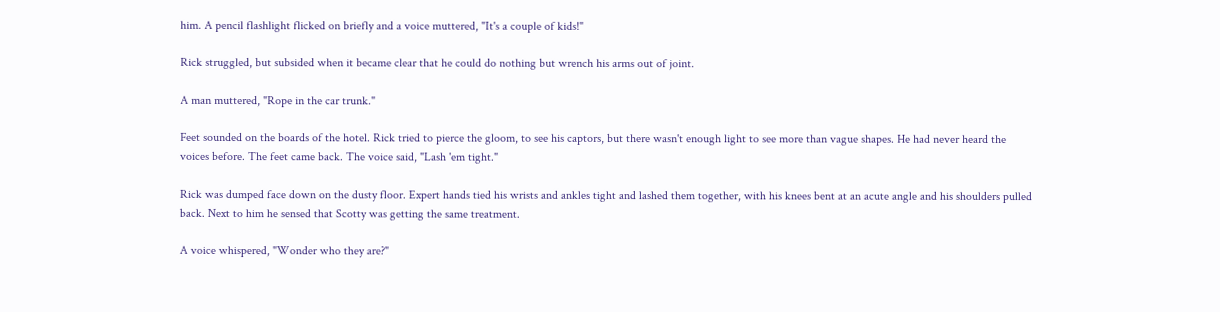him. A pencil flashlight flicked on briefly and a voice muttered, "It's a couple of kids!"

Rick struggled, but subsided when it became clear that he could do nothing but wrench his arms out of joint.

A man muttered, "Rope in the car trunk."

Feet sounded on the boards of the hotel. Rick tried to pierce the gloom, to see his captors, but there wasn't enough light to see more than vague shapes. He had never heard the voices before. The feet came back. The voice said, "Lash 'em tight."

Rick was dumped face down on the dusty floor. Expert hands tied his wrists and ankles tight and lashed them together, with his knees bent at an acute angle and his shoulders pulled back. Next to him he sensed that Scotty was getting the same treatment.

A voice whispered, "Wonder who they are?"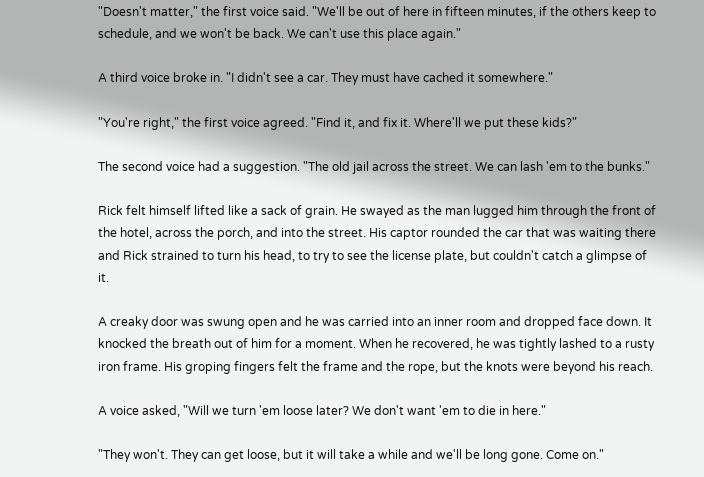"Doesn't matter," the first voice said. "We'll be out of here in fifteen minutes, if the others keep to schedule, and we won't be back. We can't use this place again."

A third voice broke in. "I didn't see a car. They must have cached it somewhere."

"You're right," the first voice agreed. "Find it, and fix it. Where'll we put these kids?"

The second voice had a suggestion. "The old jail across the street. We can lash 'em to the bunks."

Rick felt himself lifted like a sack of grain. He swayed as the man lugged him through the front of the hotel, across the porch, and into the street. His captor rounded the car that was waiting there and Rick strained to turn his head, to try to see the license plate, but couldn't catch a glimpse of it.

A creaky door was swung open and he was carried into an inner room and dropped face down. It knocked the breath out of him for a moment. When he recovered, he was tightly lashed to a rusty iron frame. His groping fingers felt the frame and the rope, but the knots were beyond his reach.

A voice asked, "Will we turn 'em loose later? We don't want 'em to die in here."

"They won't. They can get loose, but it will take a while and we'll be long gone. Come on."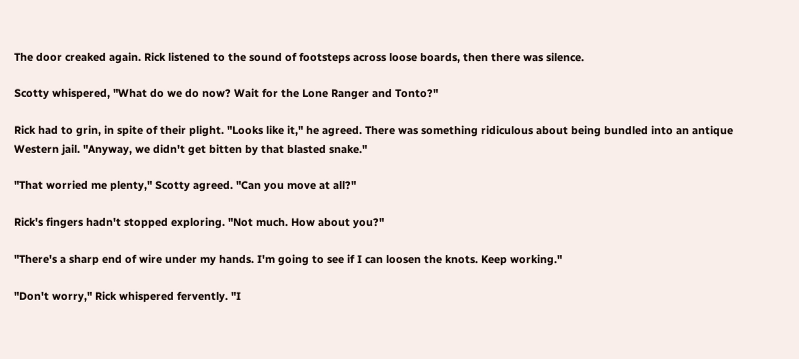The door creaked again. Rick listened to the sound of footsteps across loose boards, then there was silence.

Scotty whispered, "What do we do now? Wait for the Lone Ranger and Tonto?"

Rick had to grin, in spite of their plight. "Looks like it," he agreed. There was something ridiculous about being bundled into an antique Western jail. "Anyway, we didn't get bitten by that blasted snake."

"That worried me plenty," Scotty agreed. "Can you move at all?"

Rick's fingers hadn't stopped exploring. "Not much. How about you?"

"There's a sharp end of wire under my hands. I'm going to see if I can loosen the knots. Keep working."

"Don't worry," Rick whispered fervently. "I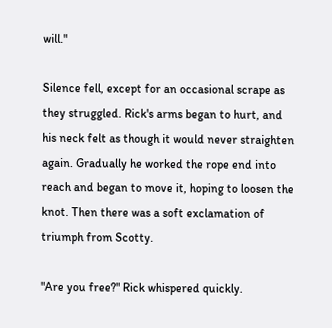will."

Silence fell, except for an occasional scrape as they struggled. Rick's arms began to hurt, and his neck felt as though it would never straighten again. Gradually he worked the rope end into reach and began to move it, hoping to loosen the knot. Then there was a soft exclamation of triumph from Scotty.

"Are you free?" Rick whispered quickly.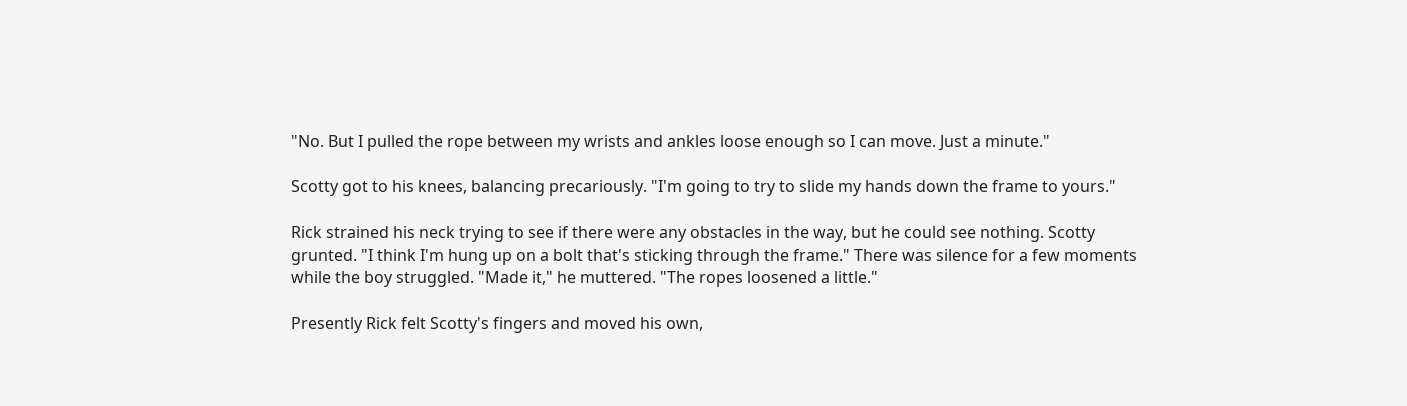"No. But I pulled the rope between my wrists and ankles loose enough so I can move. Just a minute."

Scotty got to his knees, balancing precariously. "I'm going to try to slide my hands down the frame to yours."

Rick strained his neck trying to see if there were any obstacles in the way, but he could see nothing. Scotty grunted. "I think I'm hung up on a bolt that's sticking through the frame." There was silence for a few moments while the boy struggled. "Made it," he muttered. "The ropes loosened a little."

Presently Rick felt Scotty's fingers and moved his own,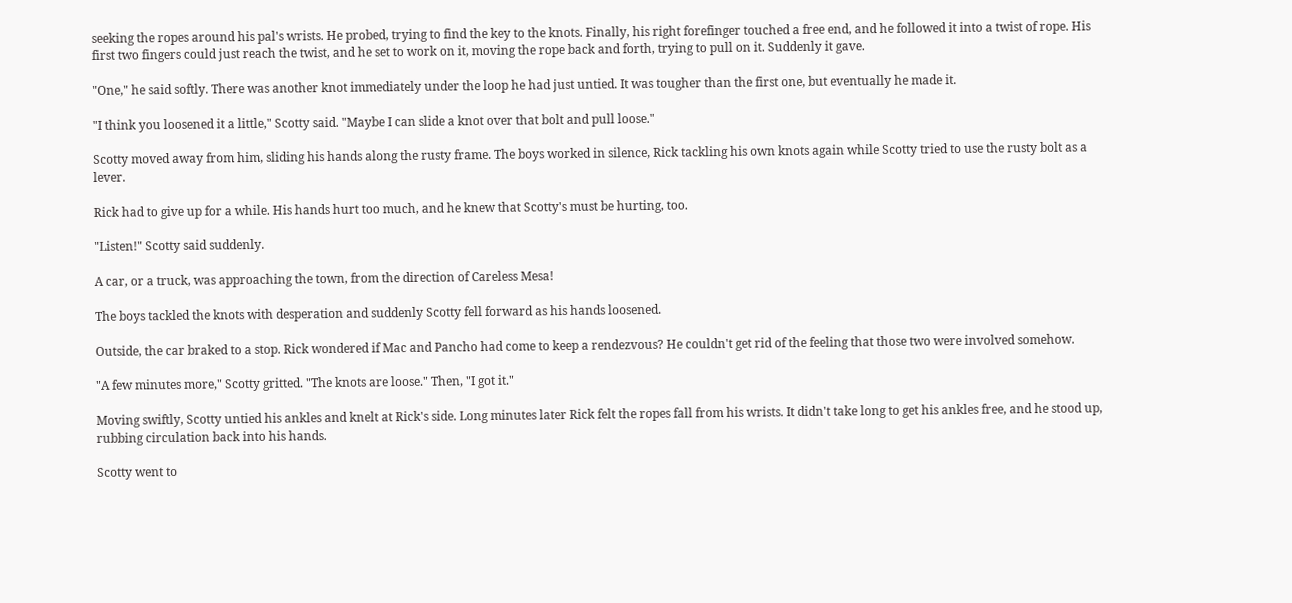seeking the ropes around his pal's wrists. He probed, trying to find the key to the knots. Finally, his right forefinger touched a free end, and he followed it into a twist of rope. His first two fingers could just reach the twist, and he set to work on it, moving the rope back and forth, trying to pull on it. Suddenly it gave.

"One," he said softly. There was another knot immediately under the loop he had just untied. It was tougher than the first one, but eventually he made it.

"I think you loosened it a little," Scotty said. "Maybe I can slide a knot over that bolt and pull loose."

Scotty moved away from him, sliding his hands along the rusty frame. The boys worked in silence, Rick tackling his own knots again while Scotty tried to use the rusty bolt as a lever.

Rick had to give up for a while. His hands hurt too much, and he knew that Scotty's must be hurting, too.

"Listen!" Scotty said suddenly.

A car, or a truck, was approaching the town, from the direction of Careless Mesa!

The boys tackled the knots with desperation and suddenly Scotty fell forward as his hands loosened.

Outside, the car braked to a stop. Rick wondered if Mac and Pancho had come to keep a rendezvous? He couldn't get rid of the feeling that those two were involved somehow.

"A few minutes more," Scotty gritted. "The knots are loose." Then, "I got it."

Moving swiftly, Scotty untied his ankles and knelt at Rick's side. Long minutes later Rick felt the ropes fall from his wrists. It didn't take long to get his ankles free, and he stood up, rubbing circulation back into his hands.

Scotty went to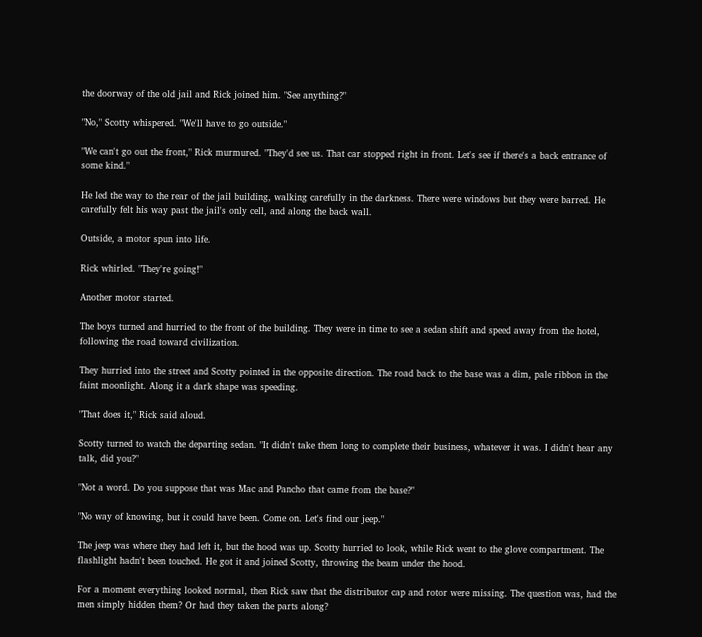the doorway of the old jail and Rick joined him. "See anything?"

"No," Scotty whispered. "We'll have to go outside."

"We can't go out the front," Rick murmured. "They'd see us. That car stopped right in front. Let's see if there's a back entrance of some kind."

He led the way to the rear of the jail building, walking carefully in the darkness. There were windows but they were barred. He carefully felt his way past the jail's only cell, and along the back wall.

Outside, a motor spun into life.

Rick whirled. "They're going!"

Another motor started.

The boys turned and hurried to the front of the building. They were in time to see a sedan shift and speed away from the hotel, following the road toward civilization.

They hurried into the street and Scotty pointed in the opposite direction. The road back to the base was a dim, pale ribbon in the faint moonlight. Along it a dark shape was speeding.

"That does it," Rick said aloud.

Scotty turned to watch the departing sedan. "It didn't take them long to complete their business, whatever it was. I didn't hear any talk, did you?"

"Not a word. Do you suppose that was Mac and Pancho that came from the base?"

"No way of knowing, but it could have been. Come on. Let's find our jeep."

The jeep was where they had left it, but the hood was up. Scotty hurried to look, while Rick went to the glove compartment. The flashlight hadn't been touched. He got it and joined Scotty, throwing the beam under the hood.

For a moment everything looked normal, then Rick saw that the distributor cap and rotor were missing. The question was, had the men simply hidden them? Or had they taken the parts along?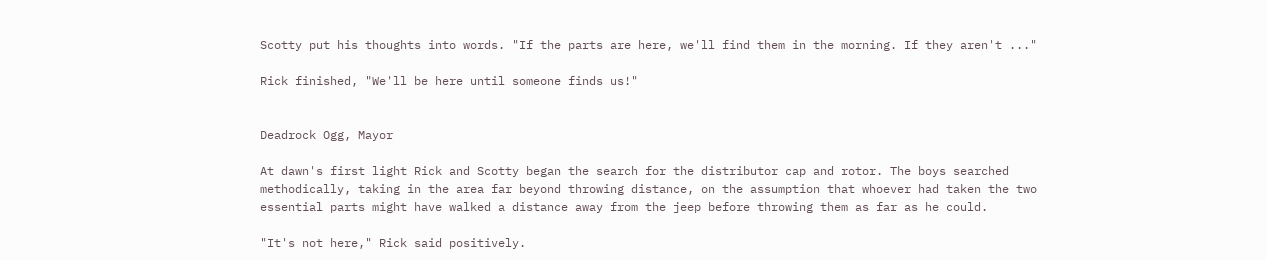Scotty put his thoughts into words. "If the parts are here, we'll find them in the morning. If they aren't ..."

Rick finished, "We'll be here until someone finds us!"


Deadrock Ogg, Mayor

At dawn's first light Rick and Scotty began the search for the distributor cap and rotor. The boys searched methodically, taking in the area far beyond throwing distance, on the assumption that whoever had taken the two essential parts might have walked a distance away from the jeep before throwing them as far as he could.

"It's not here," Rick said positively.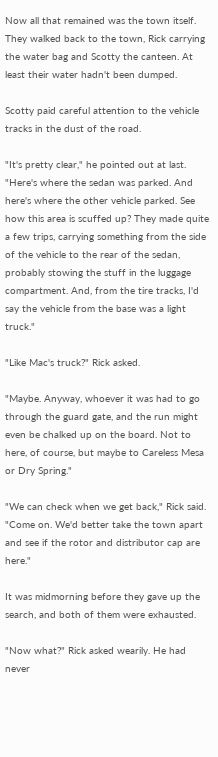Now all that remained was the town itself. They walked back to the town, Rick carrying the water bag and Scotty the canteen. At least their water hadn't been dumped.

Scotty paid careful attention to the vehicle tracks in the dust of the road.

"It's pretty clear," he pointed out at last. "Here's where the sedan was parked. And here's where the other vehicle parked. See how this area is scuffed up? They made quite a few trips, carrying something from the side of the vehicle to the rear of the sedan, probably stowing the stuff in the luggage compartment. And, from the tire tracks, I'd say the vehicle from the base was a light truck."

"Like Mac's truck?" Rick asked.

"Maybe. Anyway, whoever it was had to go through the guard gate, and the run might even be chalked up on the board. Not to here, of course, but maybe to Careless Mesa or Dry Spring."

"We can check when we get back," Rick said. "Come on. We'd better take the town apart and see if the rotor and distributor cap are here."

It was midmorning before they gave up the search, and both of them were exhausted.

"Now what?" Rick asked wearily. He had never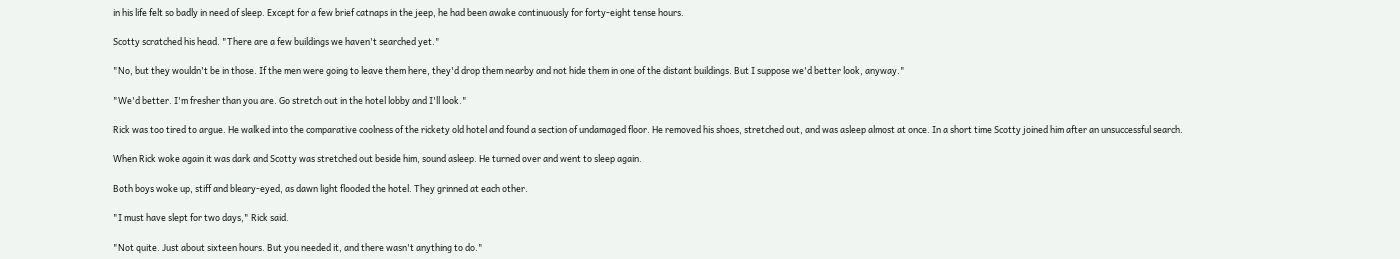in his life felt so badly in need of sleep. Except for a few brief catnaps in the jeep, he had been awake continuously for forty-eight tense hours.

Scotty scratched his head. "There are a few buildings we haven't searched yet."

"No, but they wouldn't be in those. If the men were going to leave them here, they'd drop them nearby and not hide them in one of the distant buildings. But I suppose we'd better look, anyway."

"We'd better. I'm fresher than you are. Go stretch out in the hotel lobby and I'll look."

Rick was too tired to argue. He walked into the comparative coolness of the rickety old hotel and found a section of undamaged floor. He removed his shoes, stretched out, and was asleep almost at once. In a short time Scotty joined him after an unsuccessful search.

When Rick woke again it was dark and Scotty was stretched out beside him, sound asleep. He turned over and went to sleep again.

Both boys woke up, stiff and bleary-eyed, as dawn light flooded the hotel. They grinned at each other.

"I must have slept for two days," Rick said.

"Not quite. Just about sixteen hours. But you needed it, and there wasn't anything to do."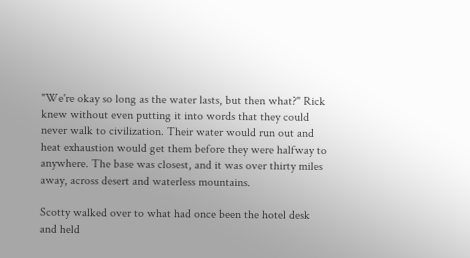"We're okay so long as the water lasts, but then what?" Rick knew without even putting it into words that they could never walk to civilization. Their water would run out and heat exhaustion would get them before they were halfway to anywhere. The base was closest, and it was over thirty miles away, across desert and waterless mountains.

Scotty walked over to what had once been the hotel desk and held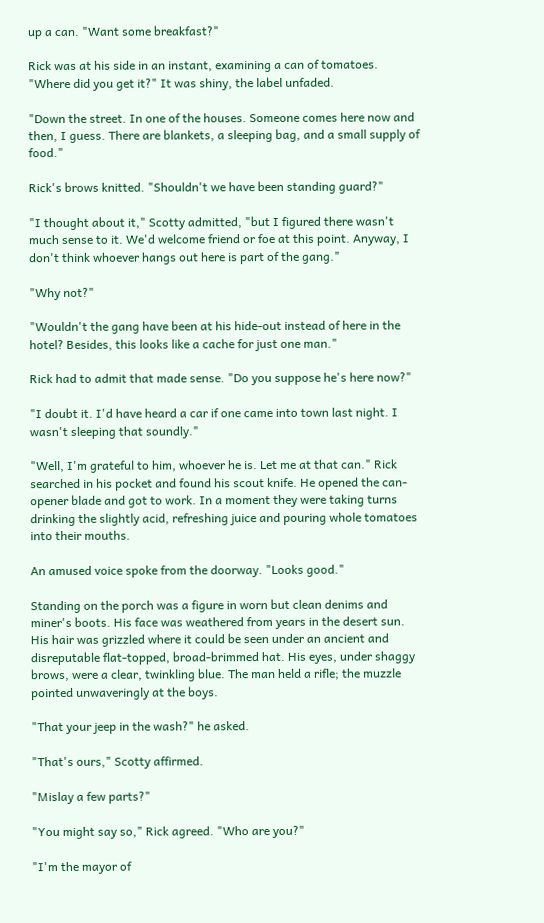up a can. "Want some breakfast?"

Rick was at his side in an instant, examining a can of tomatoes. "Where did you get it?" It was shiny, the label unfaded.

"Down the street. In one of the houses. Someone comes here now and then, I guess. There are blankets, a sleeping bag, and a small supply of food."

Rick's brows knitted. "Shouldn't we have been standing guard?"

"I thought about it," Scotty admitted, "but I figured there wasn't much sense to it. We'd welcome friend or foe at this point. Anyway, I don't think whoever hangs out here is part of the gang."

"Why not?"

"Wouldn't the gang have been at his hide-out instead of here in the hotel? Besides, this looks like a cache for just one man."

Rick had to admit that made sense. "Do you suppose he's here now?"

"I doubt it. I'd have heard a car if one came into town last night. I wasn't sleeping that soundly."

"Well, I'm grateful to him, whoever he is. Let me at that can." Rick searched in his pocket and found his scout knife. He opened the can-opener blade and got to work. In a moment they were taking turns drinking the slightly acid, refreshing juice and pouring whole tomatoes into their mouths.

An amused voice spoke from the doorway. "Looks good."

Standing on the porch was a figure in worn but clean denims and miner's boots. His face was weathered from years in the desert sun. His hair was grizzled where it could be seen under an ancient and disreputable flat-topped, broad-brimmed hat. His eyes, under shaggy brows, were a clear, twinkling blue. The man held a rifle; the muzzle pointed unwaveringly at the boys.

"That your jeep in the wash?" he asked.

"That's ours," Scotty affirmed.

"Mislay a few parts?"

"You might say so," Rick agreed. "Who are you?"

"I'm the mayor of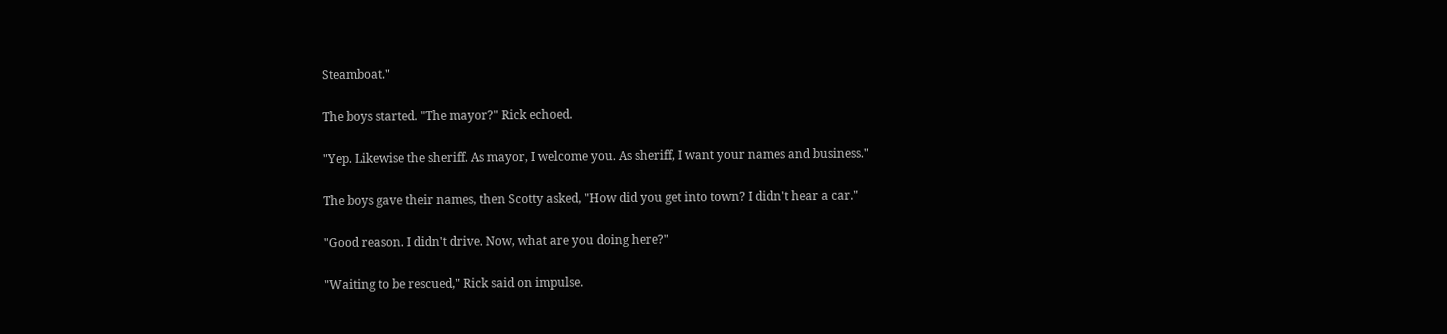Steamboat."

The boys started. "The mayor?" Rick echoed.

"Yep. Likewise the sheriff. As mayor, I welcome you. As sheriff, I want your names and business."

The boys gave their names, then Scotty asked, "How did you get into town? I didn't hear a car."

"Good reason. I didn't drive. Now, what are you doing here?"

"Waiting to be rescued," Rick said on impulse.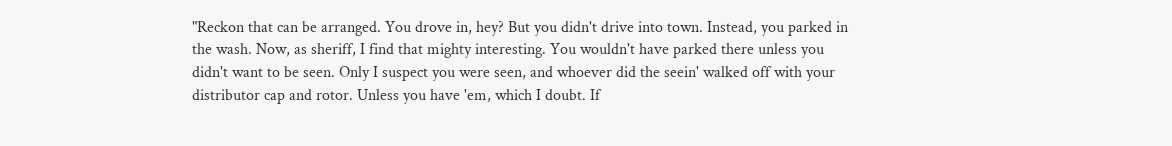"Reckon that can be arranged. You drove in, hey? But you didn't drive into town. Instead, you parked in the wash. Now, as sheriff, I find that mighty interesting. You wouldn't have parked there unless you didn't want to be seen. Only I suspect you were seen, and whoever did the seein' walked off with your distributor cap and rotor. Unless you have 'em, which I doubt. If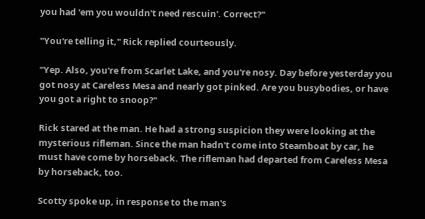you had 'em you wouldn't need rescuin'. Correct?"

"You're telling it," Rick replied courteously.

"Yep. Also, you're from Scarlet Lake, and you're nosy. Day before yesterday you got nosy at Careless Mesa and nearly got pinked. Are you busybodies, or have you got a right to snoop?"

Rick stared at the man. He had a strong suspicion they were looking at the mysterious rifleman. Since the man hadn't come into Steamboat by car, he must have come by horseback. The rifleman had departed from Careless Mesa by horseback, too.

Scotty spoke up, in response to the man's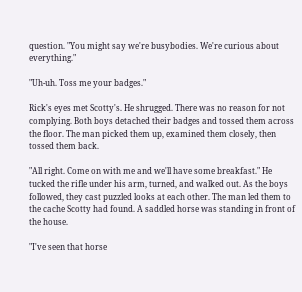question. "You might say we're busybodies. We're curious about everything."

"Uh-uh. Toss me your badges."

Rick's eyes met Scotty's. He shrugged. There was no reason for not complying. Both boys detached their badges and tossed them across the floor. The man picked them up, examined them closely, then tossed them back.

"All right. Come on with me and we'll have some breakfast." He tucked the rifle under his arm, turned, and walked out. As the boys followed, they cast puzzled looks at each other. The man led them to the cache Scotty had found. A saddled horse was standing in front of the house.

"I've seen that horse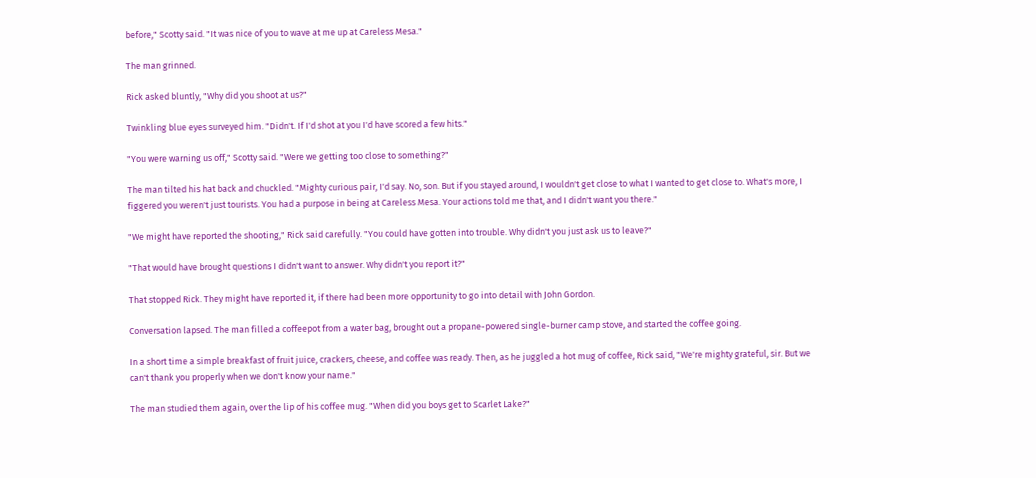before," Scotty said. "It was nice of you to wave at me up at Careless Mesa."

The man grinned.

Rick asked bluntly, "Why did you shoot at us?"

Twinkling blue eyes surveyed him. "Didn't. If I'd shot at you I'd have scored a few hits."

"You were warning us off," Scotty said. "Were we getting too close to something?"

The man tilted his hat back and chuckled. "Mighty curious pair, I'd say. No, son. But if you stayed around, I wouldn't get close to what I wanted to get close to. What's more, I figgered you weren't just tourists. You had a purpose in being at Careless Mesa. Your actions told me that, and I didn't want you there."

"We might have reported the shooting," Rick said carefully. "You could have gotten into trouble. Why didn't you just ask us to leave?"

"That would have brought questions I didn't want to answer. Why didn't you report it?"

That stopped Rick. They might have reported it, if there had been more opportunity to go into detail with John Gordon.

Conversation lapsed. The man filled a coffeepot from a water bag, brought out a propane-powered single-burner camp stove, and started the coffee going.

In a short time a simple breakfast of fruit juice, crackers, cheese, and coffee was ready. Then, as he juggled a hot mug of coffee, Rick said, "We're mighty grateful, sir. But we can't thank you properly when we don't know your name."

The man studied them again, over the lip of his coffee mug. "When did you boys get to Scarlet Lake?"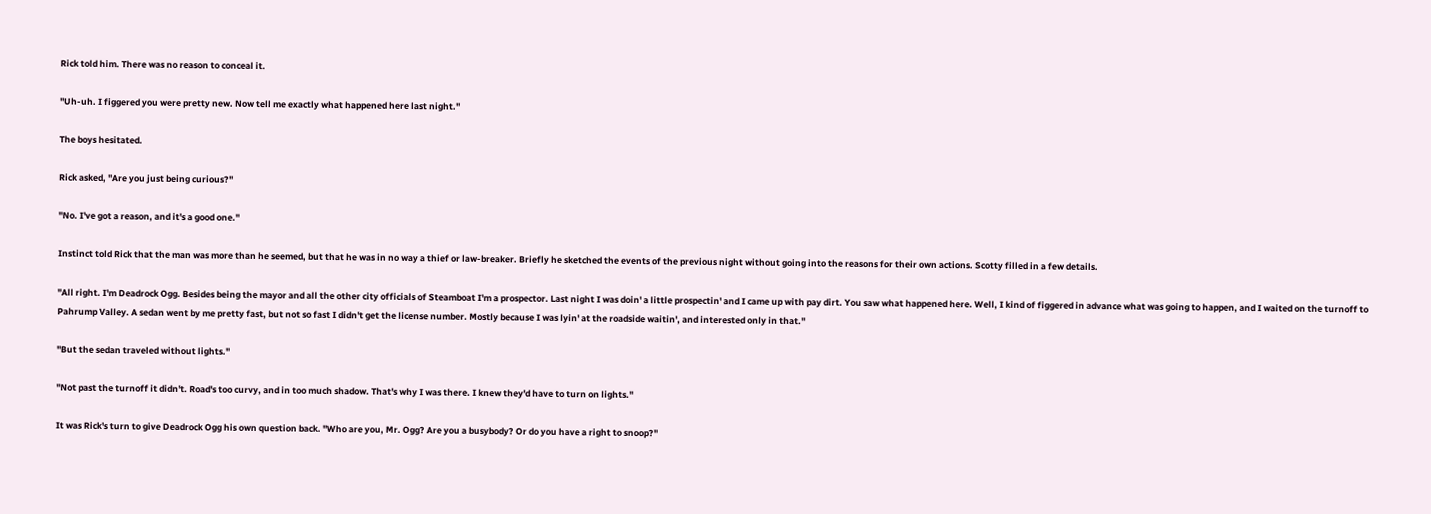Rick told him. There was no reason to conceal it.

"Uh-uh. I figgered you were pretty new. Now tell me exactly what happened here last night."

The boys hesitated.

Rick asked, "Are you just being curious?"

"No. I've got a reason, and it's a good one."

Instinct told Rick that the man was more than he seemed, but that he was in no way a thief or law-breaker. Briefly he sketched the events of the previous night without going into the reasons for their own actions. Scotty filled in a few details.

"All right. I'm Deadrock Ogg. Besides being the mayor and all the other city officials of Steamboat I'm a prospector. Last night I was doin' a little prospectin' and I came up with pay dirt. You saw what happened here. Well, I kind of figgered in advance what was going to happen, and I waited on the turnoff to Pahrump Valley. A sedan went by me pretty fast, but not so fast I didn't get the license number. Mostly because I was lyin' at the roadside waitin', and interested only in that."

"But the sedan traveled without lights."

"Not past the turnoff it didn't. Road's too curvy, and in too much shadow. That's why I was there. I knew they'd have to turn on lights."

It was Rick's turn to give Deadrock Ogg his own question back. "Who are you, Mr. Ogg? Are you a busybody? Or do you have a right to snoop?"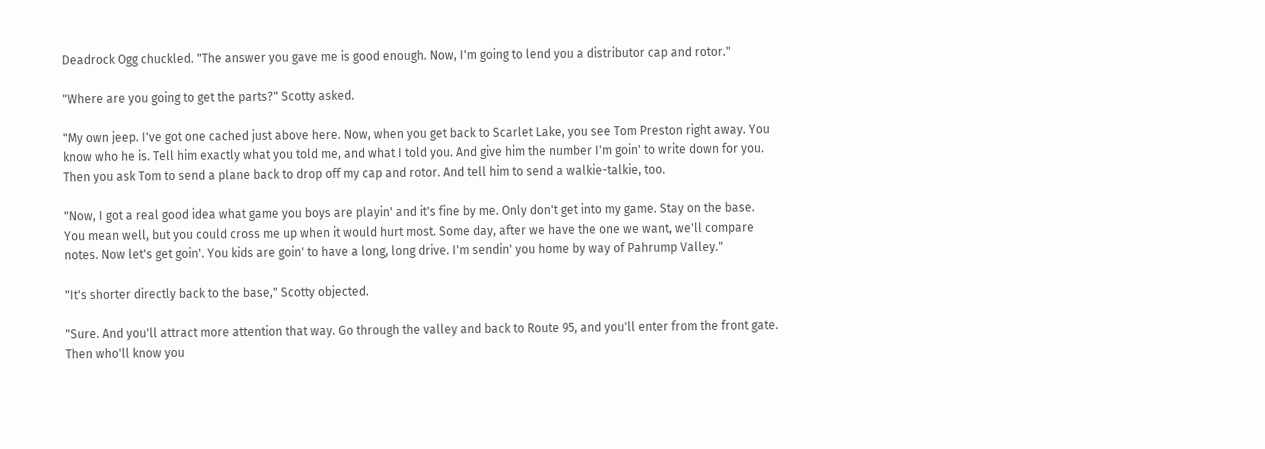Deadrock Ogg chuckled. "The answer you gave me is good enough. Now, I'm going to lend you a distributor cap and rotor."

"Where are you going to get the parts?" Scotty asked.

"My own jeep. I've got one cached just above here. Now, when you get back to Scarlet Lake, you see Tom Preston right away. You know who he is. Tell him exactly what you told me, and what I told you. And give him the number I'm goin' to write down for you. Then you ask Tom to send a plane back to drop off my cap and rotor. And tell him to send a walkie-talkie, too.

"Now, I got a real good idea what game you boys are playin' and it's fine by me. Only don't get into my game. Stay on the base. You mean well, but you could cross me up when it would hurt most. Some day, after we have the one we want, we'll compare notes. Now let's get goin'. You kids are goin' to have a long, long drive. I'm sendin' you home by way of Pahrump Valley."

"It's shorter directly back to the base," Scotty objected.

"Sure. And you'll attract more attention that way. Go through the valley and back to Route 95, and you'll enter from the front gate. Then who'll know you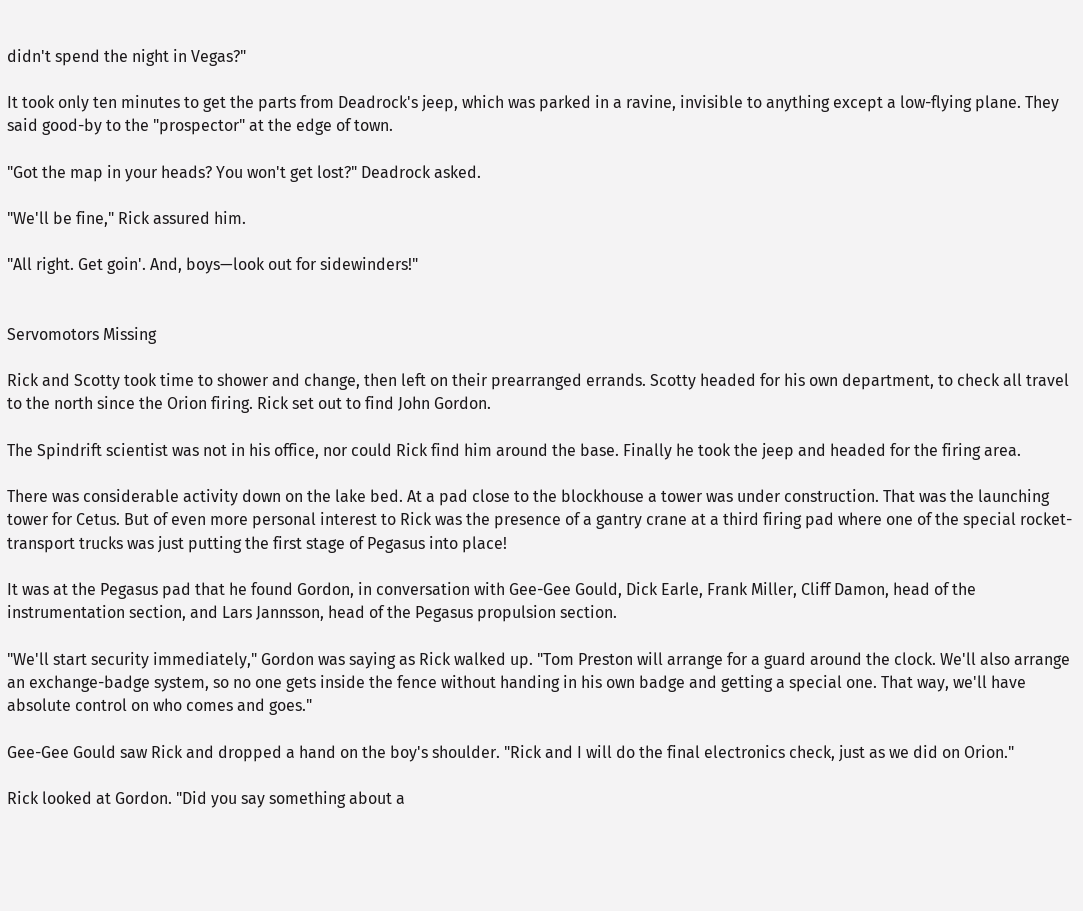didn't spend the night in Vegas?"

It took only ten minutes to get the parts from Deadrock's jeep, which was parked in a ravine, invisible to anything except a low-flying plane. They said good-by to the "prospector" at the edge of town.

"Got the map in your heads? You won't get lost?" Deadrock asked.

"We'll be fine," Rick assured him.

"All right. Get goin'. And, boys—look out for sidewinders!"


Servomotors Missing

Rick and Scotty took time to shower and change, then left on their prearranged errands. Scotty headed for his own department, to check all travel to the north since the Orion firing. Rick set out to find John Gordon.

The Spindrift scientist was not in his office, nor could Rick find him around the base. Finally he took the jeep and headed for the firing area.

There was considerable activity down on the lake bed. At a pad close to the blockhouse a tower was under construction. That was the launching tower for Cetus. But of even more personal interest to Rick was the presence of a gantry crane at a third firing pad where one of the special rocket-transport trucks was just putting the first stage of Pegasus into place!

It was at the Pegasus pad that he found Gordon, in conversation with Gee-Gee Gould, Dick Earle, Frank Miller, Cliff Damon, head of the instrumentation section, and Lars Jannsson, head of the Pegasus propulsion section.

"We'll start security immediately," Gordon was saying as Rick walked up. "Tom Preston will arrange for a guard around the clock. We'll also arrange an exchange-badge system, so no one gets inside the fence without handing in his own badge and getting a special one. That way, we'll have absolute control on who comes and goes."

Gee-Gee Gould saw Rick and dropped a hand on the boy's shoulder. "Rick and I will do the final electronics check, just as we did on Orion."

Rick looked at Gordon. "Did you say something about a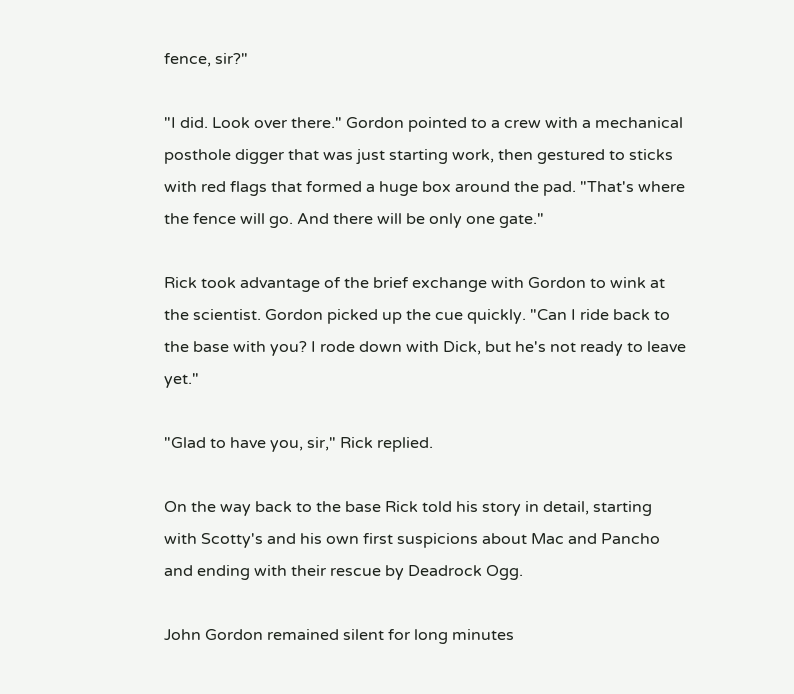fence, sir?"

"I did. Look over there." Gordon pointed to a crew with a mechanical posthole digger that was just starting work, then gestured to sticks with red flags that formed a huge box around the pad. "That's where the fence will go. And there will be only one gate."

Rick took advantage of the brief exchange with Gordon to wink at the scientist. Gordon picked up the cue quickly. "Can I ride back to the base with you? I rode down with Dick, but he's not ready to leave yet."

"Glad to have you, sir," Rick replied.

On the way back to the base Rick told his story in detail, starting with Scotty's and his own first suspicions about Mac and Pancho and ending with their rescue by Deadrock Ogg.

John Gordon remained silent for long minutes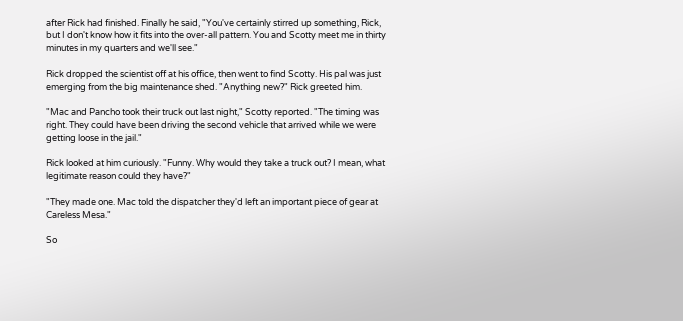after Rick had finished. Finally he said, "You've certainly stirred up something, Rick, but I don't know how it fits into the over-all pattern. You and Scotty meet me in thirty minutes in my quarters and we'll see."

Rick dropped the scientist off at his office, then went to find Scotty. His pal was just emerging from the big maintenance shed. "Anything new?" Rick greeted him.

"Mac and Pancho took their truck out last night," Scotty reported. "The timing was right. They could have been driving the second vehicle that arrived while we were getting loose in the jail."

Rick looked at him curiously. "Funny. Why would they take a truck out? I mean, what legitimate reason could they have?"

"They made one. Mac told the dispatcher they'd left an important piece of gear at Careless Mesa."

So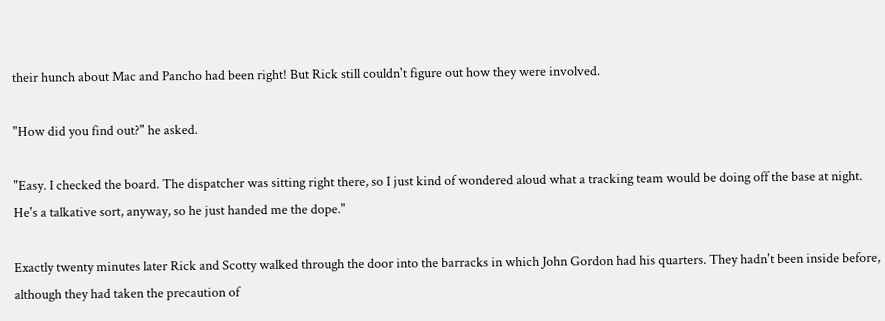their hunch about Mac and Pancho had been right! But Rick still couldn't figure out how they were involved.

"How did you find out?" he asked.

"Easy. I checked the board. The dispatcher was sitting right there, so I just kind of wondered aloud what a tracking team would be doing off the base at night. He's a talkative sort, anyway, so he just handed me the dope."

Exactly twenty minutes later Rick and Scotty walked through the door into the barracks in which John Gordon had his quarters. They hadn't been inside before, although they had taken the precaution of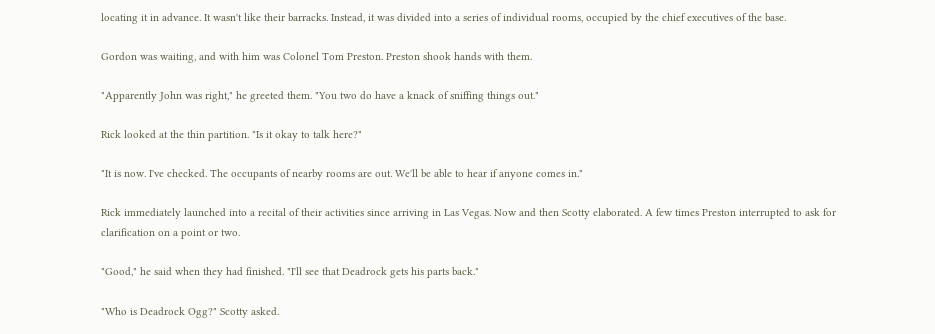locating it in advance. It wasn't like their barracks. Instead, it was divided into a series of individual rooms, occupied by the chief executives of the base.

Gordon was waiting, and with him was Colonel Tom Preston. Preston shook hands with them.

"Apparently John was right," he greeted them. "You two do have a knack of sniffing things out."

Rick looked at the thin partition. "Is it okay to talk here?"

"It is now. I've checked. The occupants of nearby rooms are out. We'll be able to hear if anyone comes in."

Rick immediately launched into a recital of their activities since arriving in Las Vegas. Now and then Scotty elaborated. A few times Preston interrupted to ask for clarification on a point or two.

"Good," he said when they had finished. "I'll see that Deadrock gets his parts back."

"Who is Deadrock Ogg?" Scotty asked.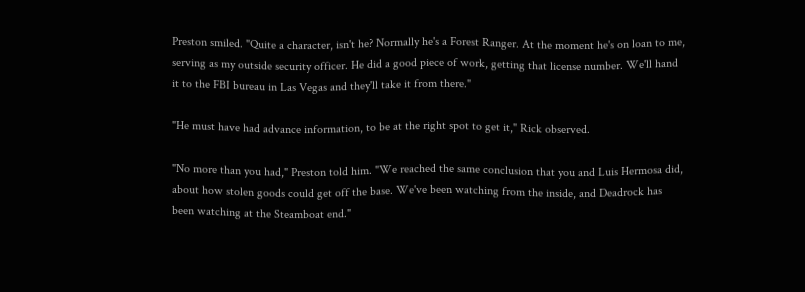Preston smiled. "Quite a character, isn't he? Normally he's a Forest Ranger. At the moment he's on loan to me, serving as my outside security officer. He did a good piece of work, getting that license number. We'll hand it to the FBI bureau in Las Vegas and they'll take it from there."

"He must have had advance information, to be at the right spot to get it," Rick observed.

"No more than you had," Preston told him. "We reached the same conclusion that you and Luis Hermosa did, about how stolen goods could get off the base. We've been watching from the inside, and Deadrock has been watching at the Steamboat end."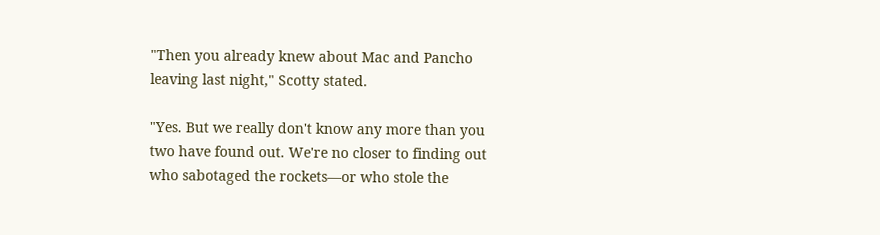"Then you already knew about Mac and Pancho leaving last night," Scotty stated.

"Yes. But we really don't know any more than you two have found out. We're no closer to finding out who sabotaged the rockets—or who stole the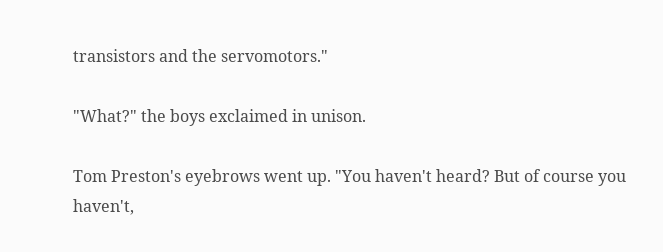transistors and the servomotors."

"What?" the boys exclaimed in unison.

Tom Preston's eyebrows went up. "You haven't heard? But of course you haven't,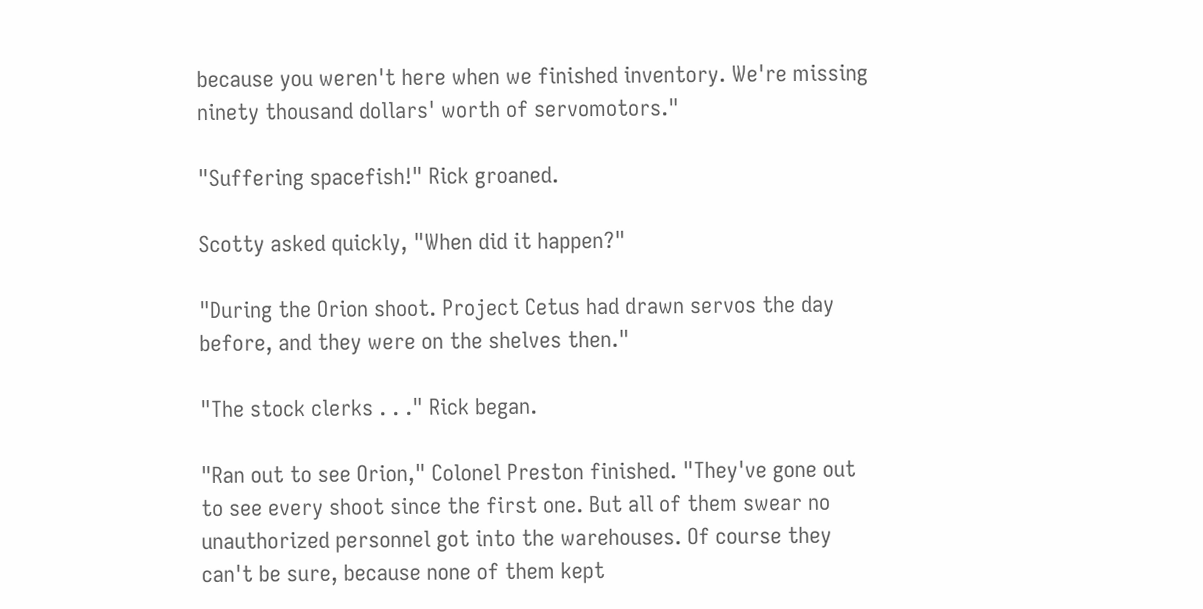because you weren't here when we finished inventory. We're missing ninety thousand dollars' worth of servomotors."

"Suffering spacefish!" Rick groaned.

Scotty asked quickly, "When did it happen?"

"During the Orion shoot. Project Cetus had drawn servos the day before, and they were on the shelves then."

"The stock clerks . . ." Rick began.

"Ran out to see Orion," Colonel Preston finished. "They've gone out to see every shoot since the first one. But all of them swear no unauthorized personnel got into the warehouses. Of course they can't be sure, because none of them kept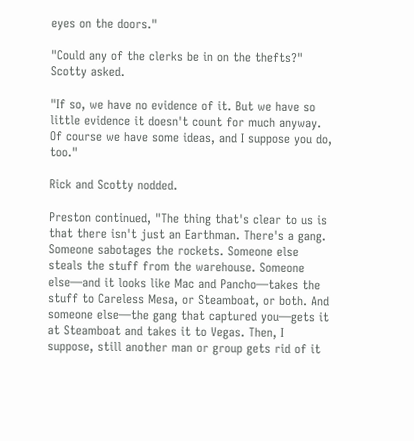eyes on the doors."

"Could any of the clerks be in on the thefts?" Scotty asked.

"If so, we have no evidence of it. But we have so little evidence it doesn't count for much anyway. Of course we have some ideas, and I suppose you do, too."

Rick and Scotty nodded.

Preston continued, "The thing that's clear to us is that there isn't just an Earthman. There's a gang. Someone sabotages the rockets. Someone else steals the stuff from the warehouse. Someone else—and it looks like Mac and Pancho—takes the stuff to Careless Mesa, or Steamboat, or both. And someone else—the gang that captured you—gets it at Steamboat and takes it to Vegas. Then, I suppose, still another man or group gets rid of it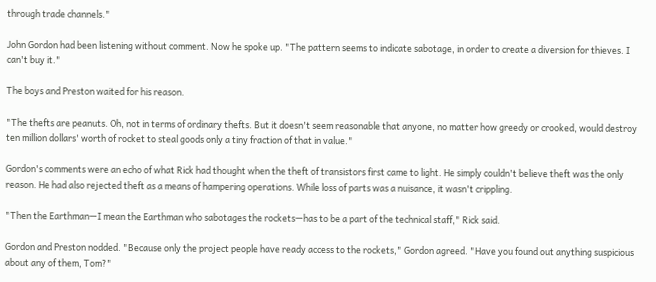through trade channels."

John Gordon had been listening without comment. Now he spoke up. "The pattern seems to indicate sabotage, in order to create a diversion for thieves. I can't buy it."

The boys and Preston waited for his reason.

"The thefts are peanuts. Oh, not in terms of ordinary thefts. But it doesn't seem reasonable that anyone, no matter how greedy or crooked, would destroy ten million dollars' worth of rocket to steal goods only a tiny fraction of that in value."

Gordon's comments were an echo of what Rick had thought when the theft of transistors first came to light. He simply couldn't believe theft was the only reason. He had also rejected theft as a means of hampering operations. While loss of parts was a nuisance, it wasn't crippling.

"Then the Earthman—I mean the Earthman who sabotages the rockets—has to be a part of the technical staff," Rick said.

Gordon and Preston nodded. "Because only the project people have ready access to the rockets," Gordon agreed. "Have you found out anything suspicious about any of them, Tom?"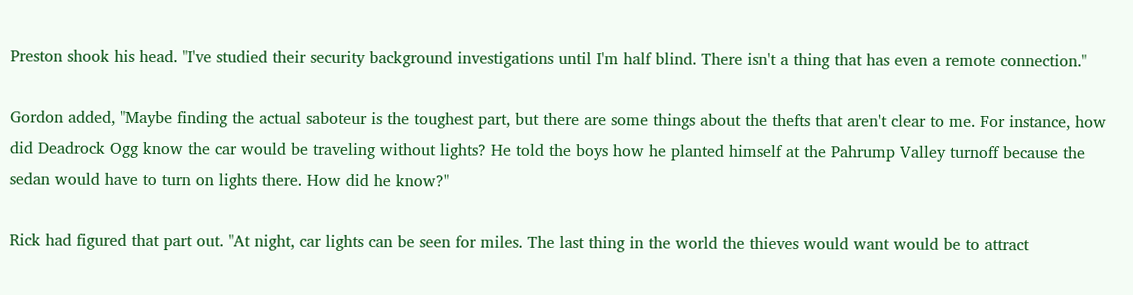Preston shook his head. "I've studied their security background investigations until I'm half blind. There isn't a thing that has even a remote connection."

Gordon added, "Maybe finding the actual saboteur is the toughest part, but there are some things about the thefts that aren't clear to me. For instance, how did Deadrock Ogg know the car would be traveling without lights? He told the boys how he planted himself at the Pahrump Valley turnoff because the sedan would have to turn on lights there. How did he know?"

Rick had figured that part out. "At night, car lights can be seen for miles. The last thing in the world the thieves would want would be to attract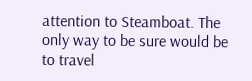attention to Steamboat. The only way to be sure would be to travel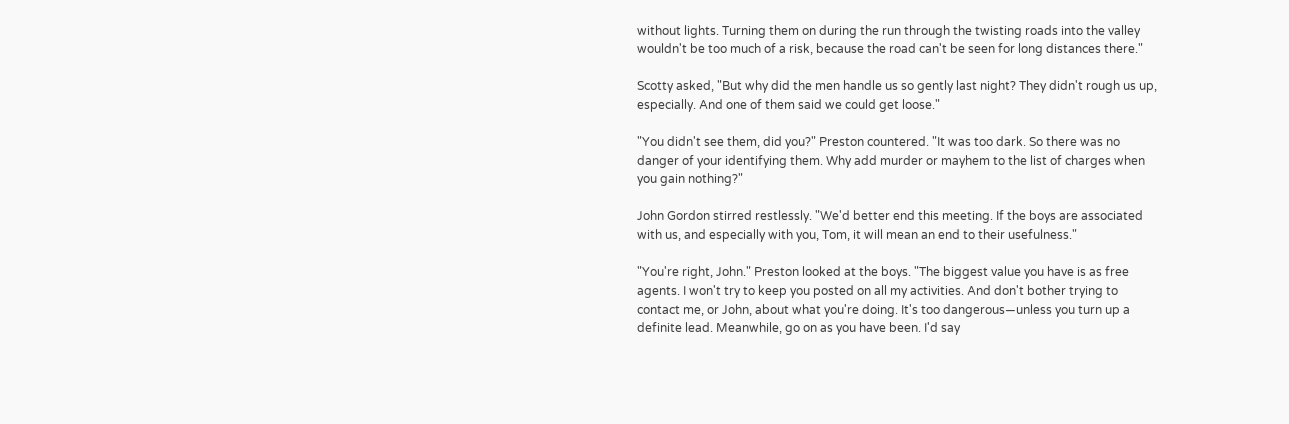without lights. Turning them on during the run through the twisting roads into the valley wouldn't be too much of a risk, because the road can't be seen for long distances there."

Scotty asked, "But why did the men handle us so gently last night? They didn't rough us up, especially. And one of them said we could get loose."

"You didn't see them, did you?" Preston countered. "It was too dark. So there was no danger of your identifying them. Why add murder or mayhem to the list of charges when you gain nothing?"

John Gordon stirred restlessly. "We'd better end this meeting. If the boys are associated with us, and especially with you, Tom, it will mean an end to their usefulness."

"You're right, John." Preston looked at the boys. "The biggest value you have is as free agents. I won't try to keep you posted on all my activities. And don't bother trying to contact me, or John, about what you're doing. It's too dangerous—unless you turn up a definite lead. Meanwhile, go on as you have been. I'd say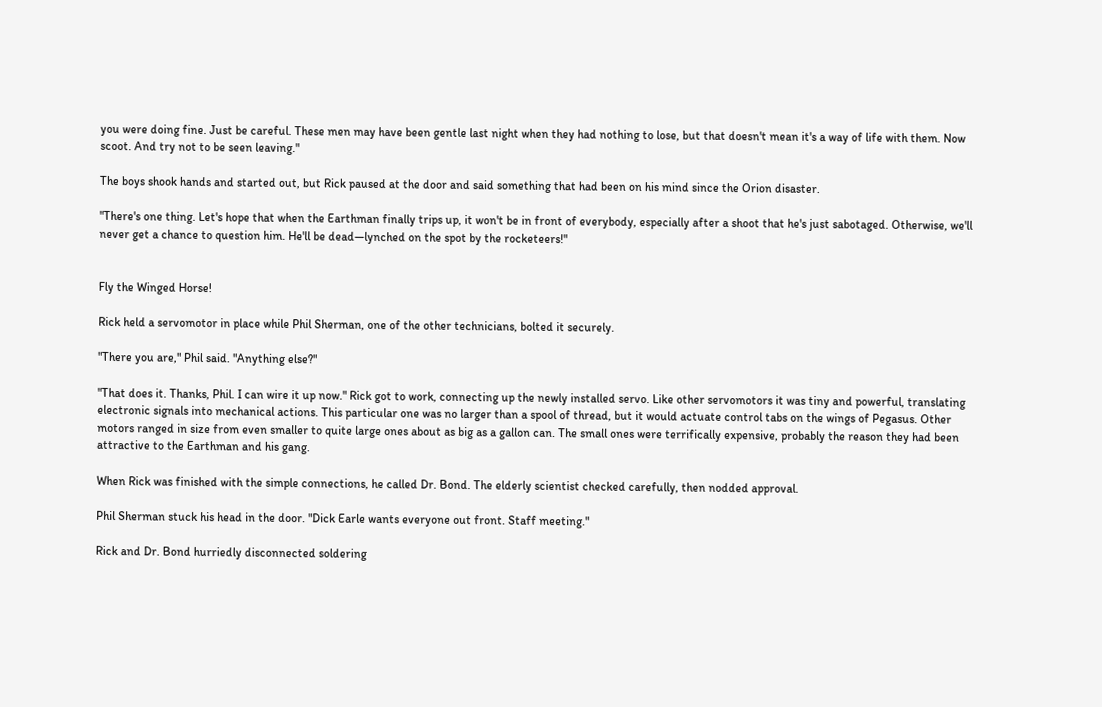you were doing fine. Just be careful. These men may have been gentle last night when they had nothing to lose, but that doesn't mean it's a way of life with them. Now scoot. And try not to be seen leaving."

The boys shook hands and started out, but Rick paused at the door and said something that had been on his mind since the Orion disaster.

"There's one thing. Let's hope that when the Earthman finally trips up, it won't be in front of everybody, especially after a shoot that he's just sabotaged. Otherwise, we'll never get a chance to question him. He'll be dead—lynched on the spot by the rocketeers!"


Fly the Winged Horse!

Rick held a servomotor in place while Phil Sherman, one of the other technicians, bolted it securely.

"There you are," Phil said. "Anything else?"

"That does it. Thanks, Phil. I can wire it up now." Rick got to work, connecting up the newly installed servo. Like other servomotors it was tiny and powerful, translating electronic signals into mechanical actions. This particular one was no larger than a spool of thread, but it would actuate control tabs on the wings of Pegasus. Other motors ranged in size from even smaller to quite large ones about as big as a gallon can. The small ones were terrifically expensive, probably the reason they had been attractive to the Earthman and his gang.

When Rick was finished with the simple connections, he called Dr. Bond. The elderly scientist checked carefully, then nodded approval.

Phil Sherman stuck his head in the door. "Dick Earle wants everyone out front. Staff meeting."

Rick and Dr. Bond hurriedly disconnected soldering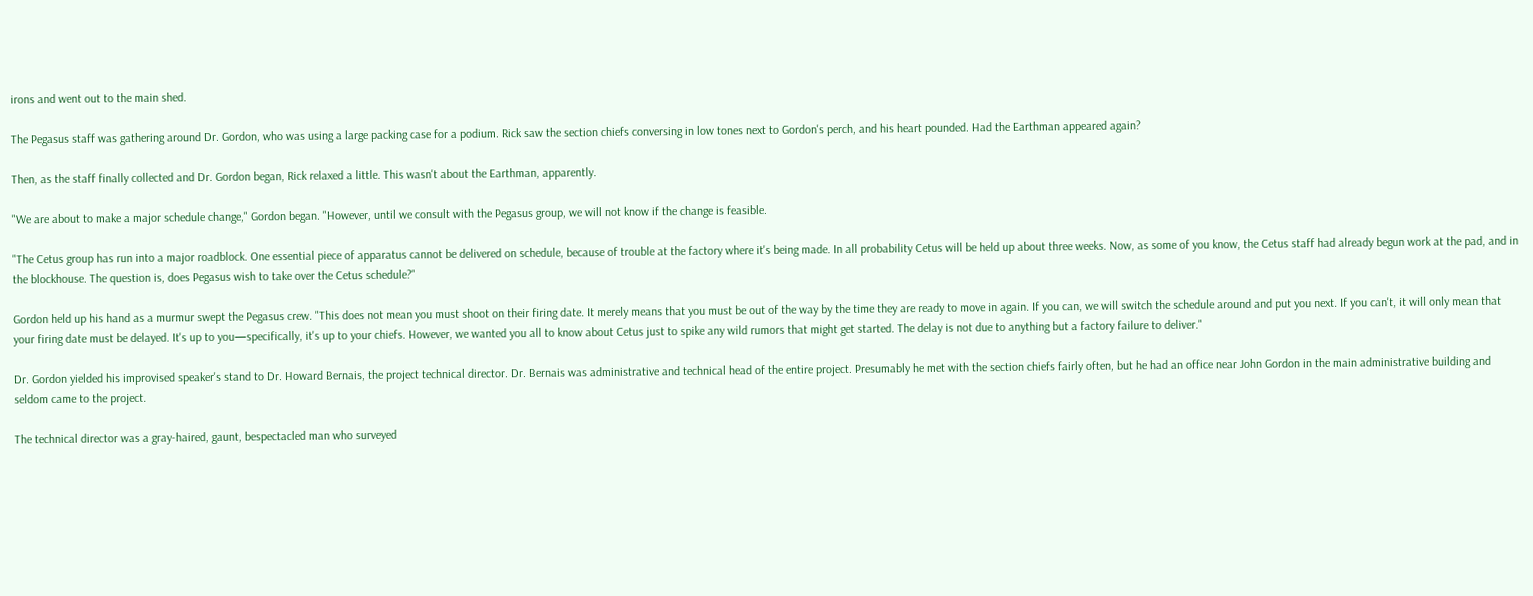irons and went out to the main shed.

The Pegasus staff was gathering around Dr. Gordon, who was using a large packing case for a podium. Rick saw the section chiefs conversing in low tones next to Gordon's perch, and his heart pounded. Had the Earthman appeared again?

Then, as the staff finally collected and Dr. Gordon began, Rick relaxed a little. This wasn't about the Earthman, apparently.

"We are about to make a major schedule change," Gordon began. "However, until we consult with the Pegasus group, we will not know if the change is feasible.

"The Cetus group has run into a major roadblock. One essential piece of apparatus cannot be delivered on schedule, because of trouble at the factory where it's being made. In all probability Cetus will be held up about three weeks. Now, as some of you know, the Cetus staff had already begun work at the pad, and in the blockhouse. The question is, does Pegasus wish to take over the Cetus schedule?"

Gordon held up his hand as a murmur swept the Pegasus crew. "This does not mean you must shoot on their firing date. It merely means that you must be out of the way by the time they are ready to move in again. If you can, we will switch the schedule around and put you next. If you can't, it will only mean that your firing date must be delayed. It's up to you—specifically, it's up to your chiefs. However, we wanted you all to know about Cetus just to spike any wild rumors that might get started. The delay is not due to anything but a factory failure to deliver."

Dr. Gordon yielded his improvised speaker's stand to Dr. Howard Bernais, the project technical director. Dr. Bernais was administrative and technical head of the entire project. Presumably he met with the section chiefs fairly often, but he had an office near John Gordon in the main administrative building and seldom came to the project.

The technical director was a gray-haired, gaunt, bespectacled man who surveyed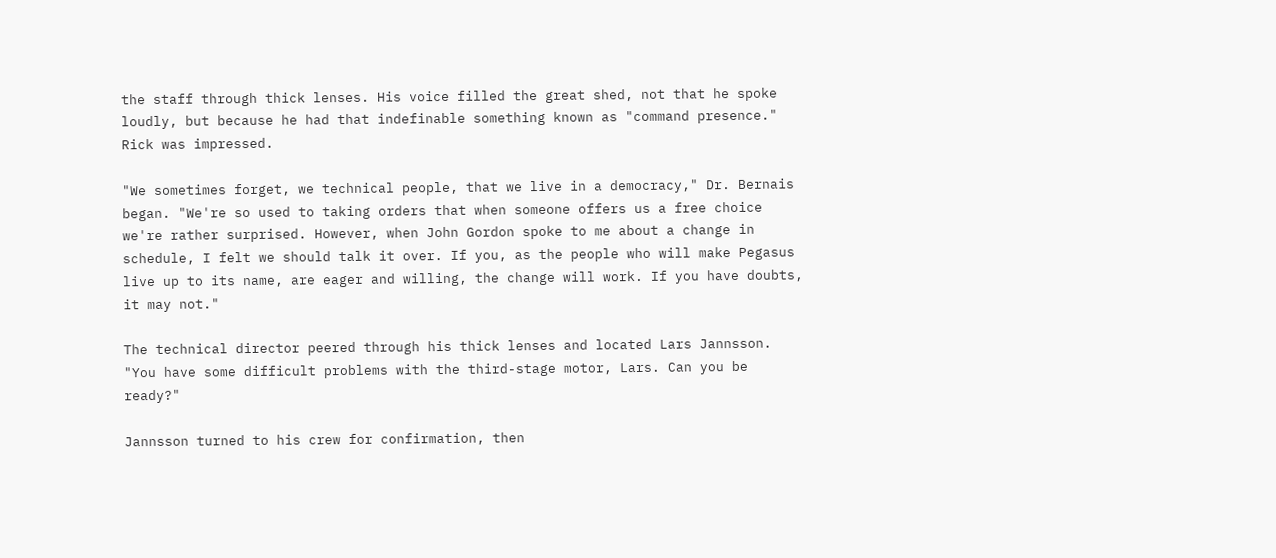the staff through thick lenses. His voice filled the great shed, not that he spoke loudly, but because he had that indefinable something known as "command presence." Rick was impressed.

"We sometimes forget, we technical people, that we live in a democracy," Dr. Bernais began. "We're so used to taking orders that when someone offers us a free choice we're rather surprised. However, when John Gordon spoke to me about a change in schedule, I felt we should talk it over. If you, as the people who will make Pegasus live up to its name, are eager and willing, the change will work. If you have doubts, it may not."

The technical director peered through his thick lenses and located Lars Jannsson. "You have some difficult problems with the third-stage motor, Lars. Can you be ready?"

Jannsson turned to his crew for confirmation, then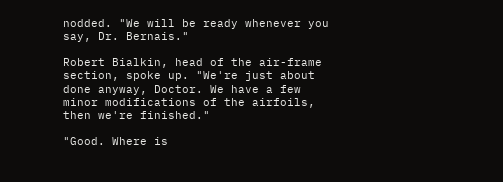nodded. "We will be ready whenever you say, Dr. Bernais."

Robert Bialkin, head of the air-frame section, spoke up. "We're just about done anyway, Doctor. We have a few minor modifications of the airfoils, then we're finished."

"Good. Where is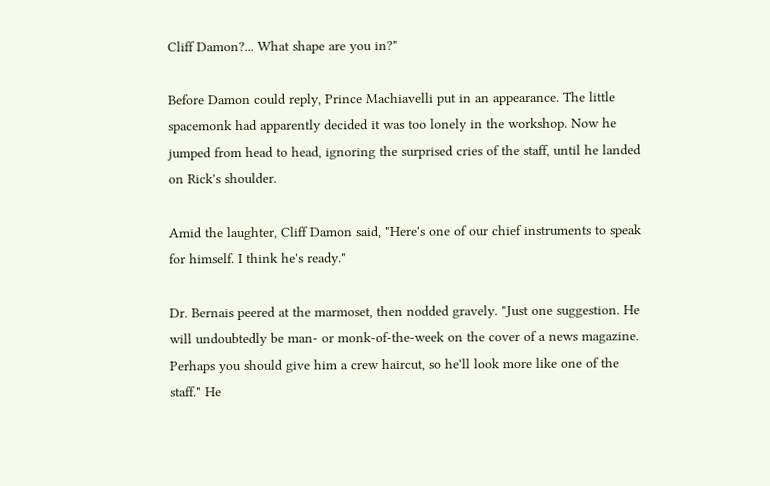Cliff Damon?... What shape are you in?"

Before Damon could reply, Prince Machiavelli put in an appearance. The little spacemonk had apparently decided it was too lonely in the workshop. Now he jumped from head to head, ignoring the surprised cries of the staff, until he landed on Rick's shoulder.

Amid the laughter, Cliff Damon said, "Here's one of our chief instruments to speak for himself. I think he's ready."

Dr. Bernais peered at the marmoset, then nodded gravely. "Just one suggestion. He will undoubtedly be man- or monk-of-the-week on the cover of a news magazine. Perhaps you should give him a crew haircut, so he'll look more like one of the staff." He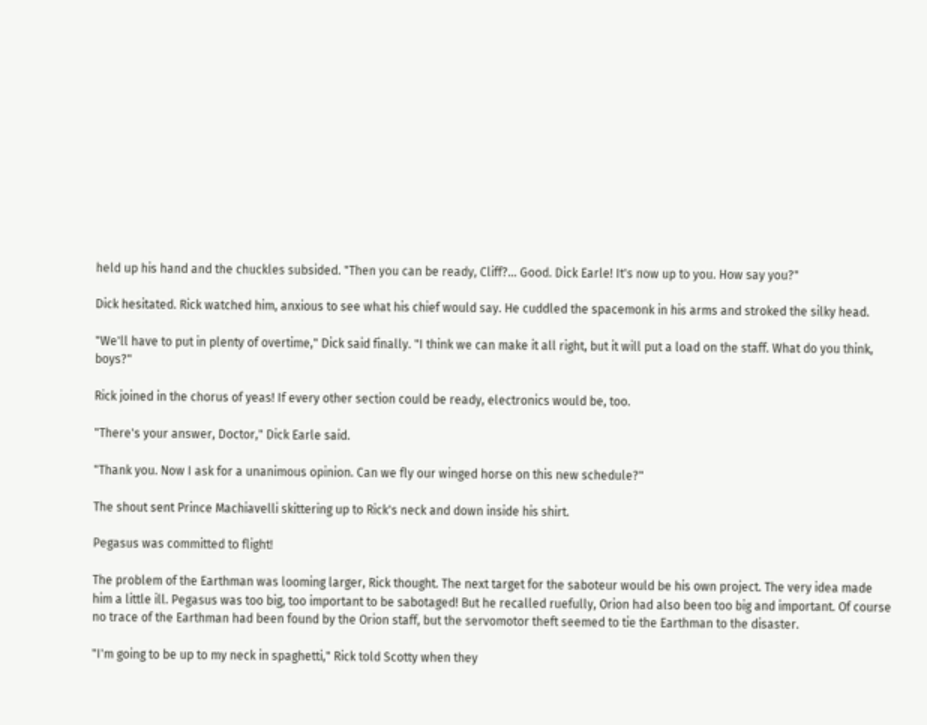held up his hand and the chuckles subsided. "Then you can be ready, Cliff?... Good. Dick Earle! It's now up to you. How say you?"

Dick hesitated. Rick watched him, anxious to see what his chief would say. He cuddled the spacemonk in his arms and stroked the silky head.

"We'll have to put in plenty of overtime," Dick said finally. "I think we can make it all right, but it will put a load on the staff. What do you think, boys?"

Rick joined in the chorus of yeas! If every other section could be ready, electronics would be, too.

"There's your answer, Doctor," Dick Earle said.

"Thank you. Now I ask for a unanimous opinion. Can we fly our winged horse on this new schedule?"

The shout sent Prince Machiavelli skittering up to Rick's neck and down inside his shirt.

Pegasus was committed to flight!

The problem of the Earthman was looming larger, Rick thought. The next target for the saboteur would be his own project. The very idea made him a little ill. Pegasus was too big, too important to be sabotaged! But he recalled ruefully, Orion had also been too big and important. Of course no trace of the Earthman had been found by the Orion staff, but the servomotor theft seemed to tie the Earthman to the disaster.

"I'm going to be up to my neck in spaghetti," Rick told Scotty when they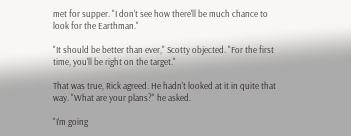met for supper. "I don't see how there'll be much chance to look for the Earthman."

"It should be better than ever," Scotty objected. "For the first time, you'll be right on the target."

That was true, Rick agreed. He hadn't looked at it in quite that way. "What are your plans?" he asked.

"I'm going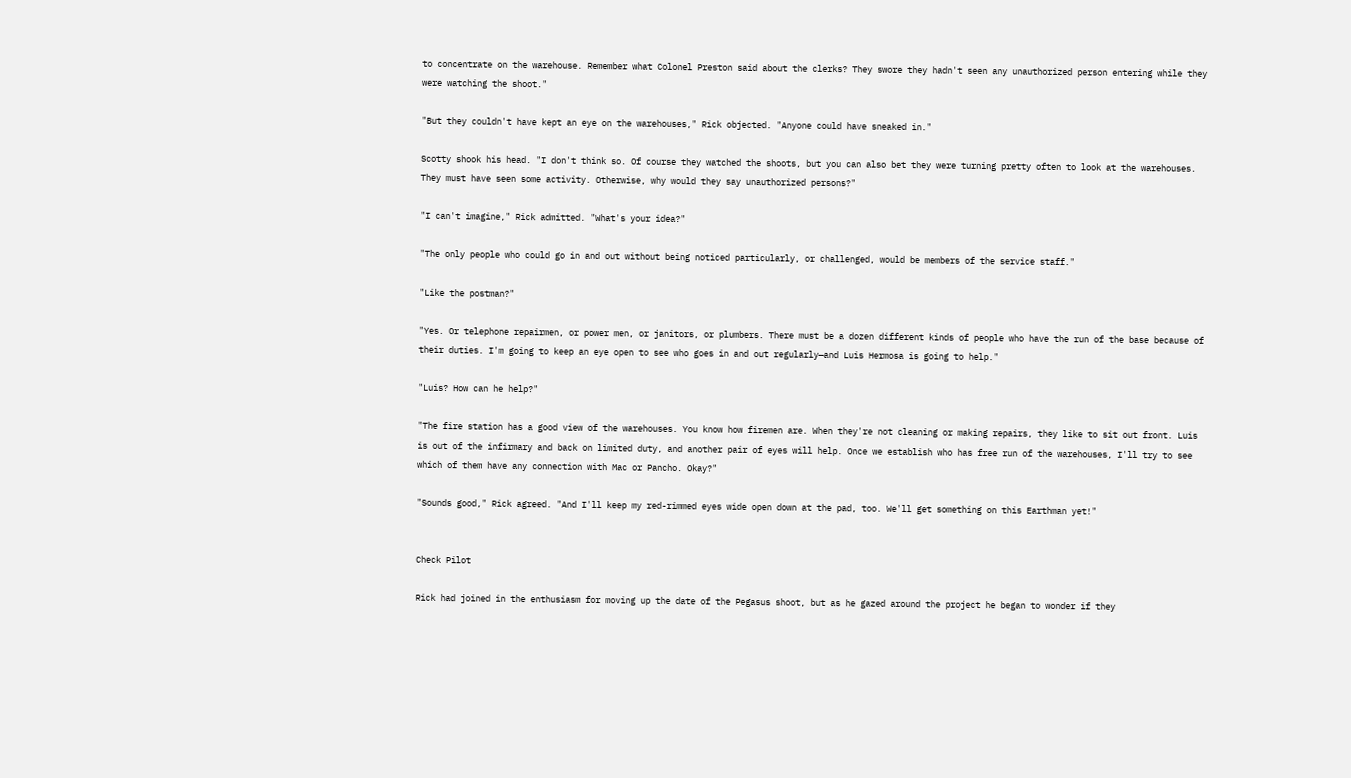to concentrate on the warehouse. Remember what Colonel Preston said about the clerks? They swore they hadn't seen any unauthorized person entering while they were watching the shoot."

"But they couldn't have kept an eye on the warehouses," Rick objected. "Anyone could have sneaked in."

Scotty shook his head. "I don't think so. Of course they watched the shoots, but you can also bet they were turning pretty often to look at the warehouses. They must have seen some activity. Otherwise, why would they say unauthorized persons?"

"I can't imagine," Rick admitted. "What's your idea?"

"The only people who could go in and out without being noticed particularly, or challenged, would be members of the service staff."

"Like the postman?"

"Yes. Or telephone repairmen, or power men, or janitors, or plumbers. There must be a dozen different kinds of people who have the run of the base because of their duties. I'm going to keep an eye open to see who goes in and out regularly—and Luis Hermosa is going to help."

"Luis? How can he help?"

"The fire station has a good view of the warehouses. You know how firemen are. When they're not cleaning or making repairs, they like to sit out front. Luis is out of the infirmary and back on limited duty, and another pair of eyes will help. Once we establish who has free run of the warehouses, I'll try to see which of them have any connection with Mac or Pancho. Okay?"

"Sounds good," Rick agreed. "And I'll keep my red-rimmed eyes wide open down at the pad, too. We'll get something on this Earthman yet!"


Check Pilot

Rick had joined in the enthusiasm for moving up the date of the Pegasus shoot, but as he gazed around the project he began to wonder if they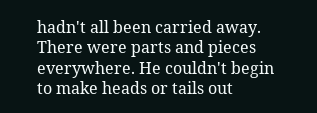hadn't all been carried away. There were parts and pieces everywhere. He couldn't begin to make heads or tails out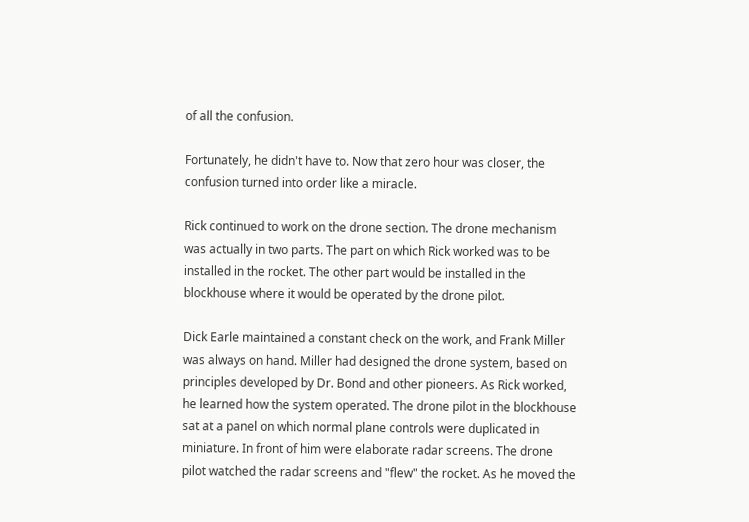of all the confusion.

Fortunately, he didn't have to. Now that zero hour was closer, the confusion turned into order like a miracle.

Rick continued to work on the drone section. The drone mechanism was actually in two parts. The part on which Rick worked was to be installed in the rocket. The other part would be installed in the blockhouse where it would be operated by the drone pilot.

Dick Earle maintained a constant check on the work, and Frank Miller was always on hand. Miller had designed the drone system, based on principles developed by Dr. Bond and other pioneers. As Rick worked, he learned how the system operated. The drone pilot in the blockhouse sat at a panel on which normal plane controls were duplicated in miniature. In front of him were elaborate radar screens. The drone pilot watched the radar screens and "flew" the rocket. As he moved the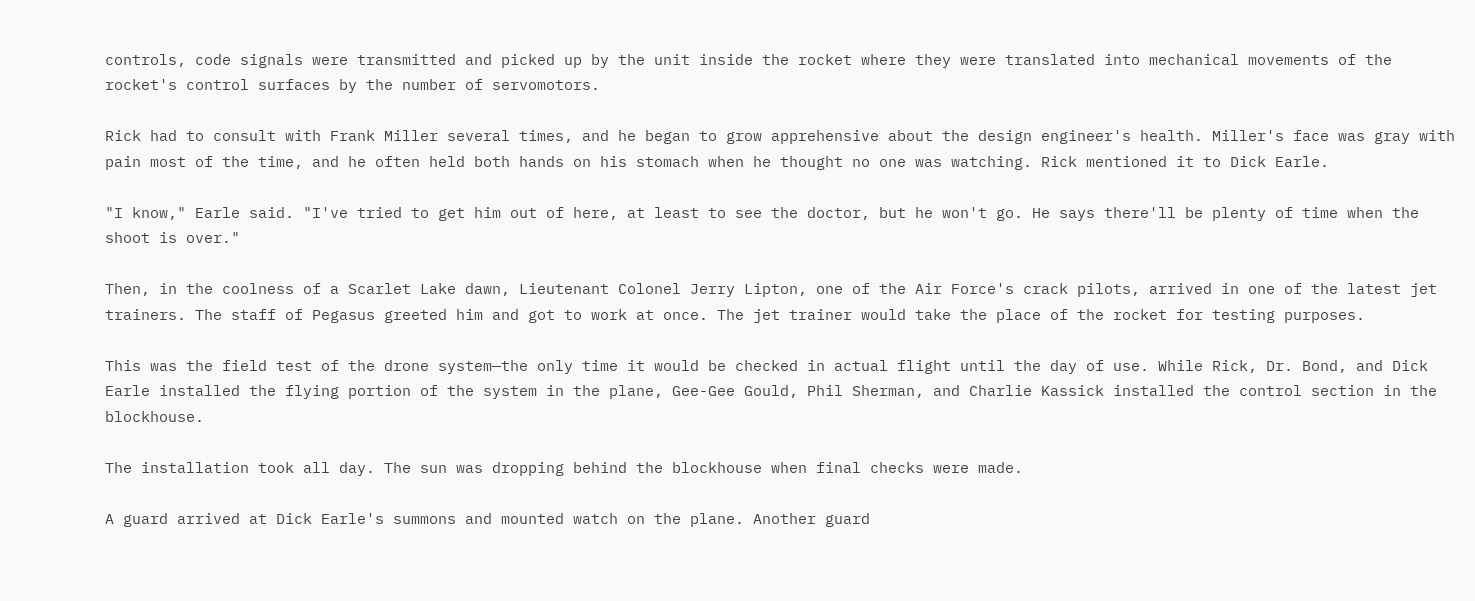controls, code signals were transmitted and picked up by the unit inside the rocket where they were translated into mechanical movements of the rocket's control surfaces by the number of servomotors.

Rick had to consult with Frank Miller several times, and he began to grow apprehensive about the design engineer's health. Miller's face was gray with pain most of the time, and he often held both hands on his stomach when he thought no one was watching. Rick mentioned it to Dick Earle.

"I know," Earle said. "I've tried to get him out of here, at least to see the doctor, but he won't go. He says there'll be plenty of time when the shoot is over."

Then, in the coolness of a Scarlet Lake dawn, Lieutenant Colonel Jerry Lipton, one of the Air Force's crack pilots, arrived in one of the latest jet trainers. The staff of Pegasus greeted him and got to work at once. The jet trainer would take the place of the rocket for testing purposes.

This was the field test of the drone system—the only time it would be checked in actual flight until the day of use. While Rick, Dr. Bond, and Dick Earle installed the flying portion of the system in the plane, Gee-Gee Gould, Phil Sherman, and Charlie Kassick installed the control section in the blockhouse.

The installation took all day. The sun was dropping behind the blockhouse when final checks were made.

A guard arrived at Dick Earle's summons and mounted watch on the plane. Another guard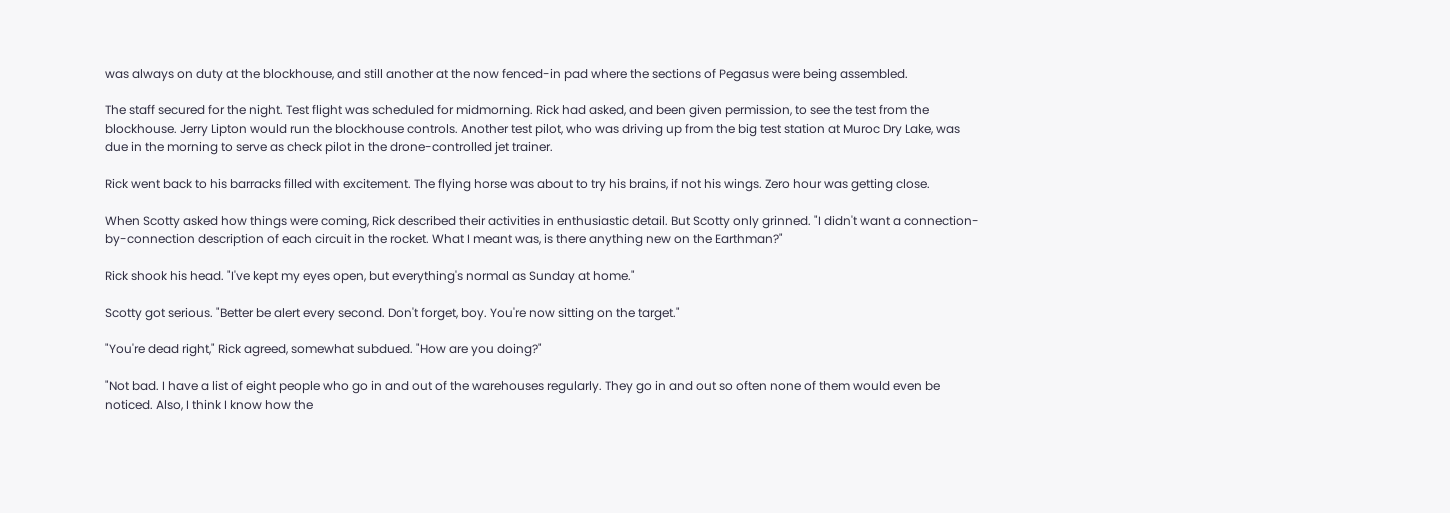was always on duty at the blockhouse, and still another at the now fenced-in pad where the sections of Pegasus were being assembled.

The staff secured for the night. Test flight was scheduled for midmorning. Rick had asked, and been given permission, to see the test from the blockhouse. Jerry Lipton would run the blockhouse controls. Another test pilot, who was driving up from the big test station at Muroc Dry Lake, was due in the morning to serve as check pilot in the drone-controlled jet trainer.

Rick went back to his barracks filled with excitement. The flying horse was about to try his brains, if not his wings. Zero hour was getting close.

When Scotty asked how things were coming, Rick described their activities in enthusiastic detail. But Scotty only grinned. "I didn't want a connection-by-connection description of each circuit in the rocket. What I meant was, is there anything new on the Earthman?"

Rick shook his head. "I've kept my eyes open, but everything's normal as Sunday at home."

Scotty got serious. "Better be alert every second. Don't forget, boy. You're now sitting on the target."

"You're dead right," Rick agreed, somewhat subdued. "How are you doing?"

"Not bad. I have a list of eight people who go in and out of the warehouses regularly. They go in and out so often none of them would even be noticed. Also, I think I know how the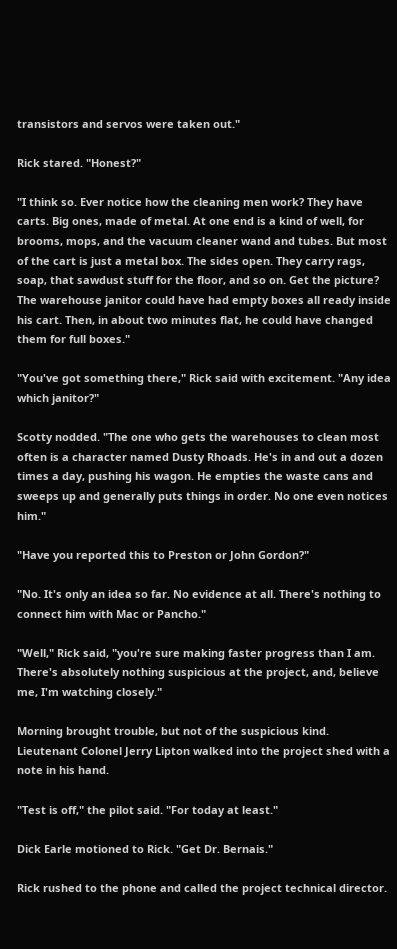transistors and servos were taken out."

Rick stared. "Honest?"

"I think so. Ever notice how the cleaning men work? They have carts. Big ones, made of metal. At one end is a kind of well, for brooms, mops, and the vacuum cleaner wand and tubes. But most of the cart is just a metal box. The sides open. They carry rags, soap, that sawdust stuff for the floor, and so on. Get the picture? The warehouse janitor could have had empty boxes all ready inside his cart. Then, in about two minutes flat, he could have changed them for full boxes."

"You've got something there," Rick said with excitement. "Any idea which janitor?"

Scotty nodded. "The one who gets the warehouses to clean most often is a character named Dusty Rhoads. He's in and out a dozen times a day, pushing his wagon. He empties the waste cans and sweeps up and generally puts things in order. No one even notices him."

"Have you reported this to Preston or John Gordon?"

"No. It's only an idea so far. No evidence at all. There's nothing to connect him with Mac or Pancho."

"Well," Rick said, "you're sure making faster progress than I am. There's absolutely nothing suspicious at the project, and, believe me, I'm watching closely."

Morning brought trouble, but not of the suspicious kind. Lieutenant Colonel Jerry Lipton walked into the project shed with a note in his hand.

"Test is off," the pilot said. "For today at least."

Dick Earle motioned to Rick. "Get Dr. Bernais."

Rick rushed to the phone and called the project technical director.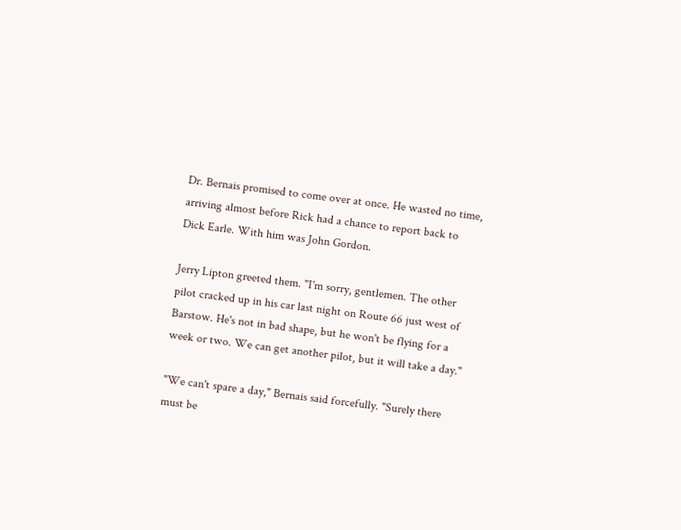Dr. Bernais promised to come over at once. He wasted no time, arriving almost before Rick had a chance to report back to Dick Earle. With him was John Gordon.

Jerry Lipton greeted them. "I'm sorry, gentlemen. The other pilot cracked up in his car last night on Route 66 just west of Barstow. He's not in bad shape, but he won't be flying for a week or two. We can get another pilot, but it will take a day."

"We can't spare a day," Bernais said forcefully. "Surely there must be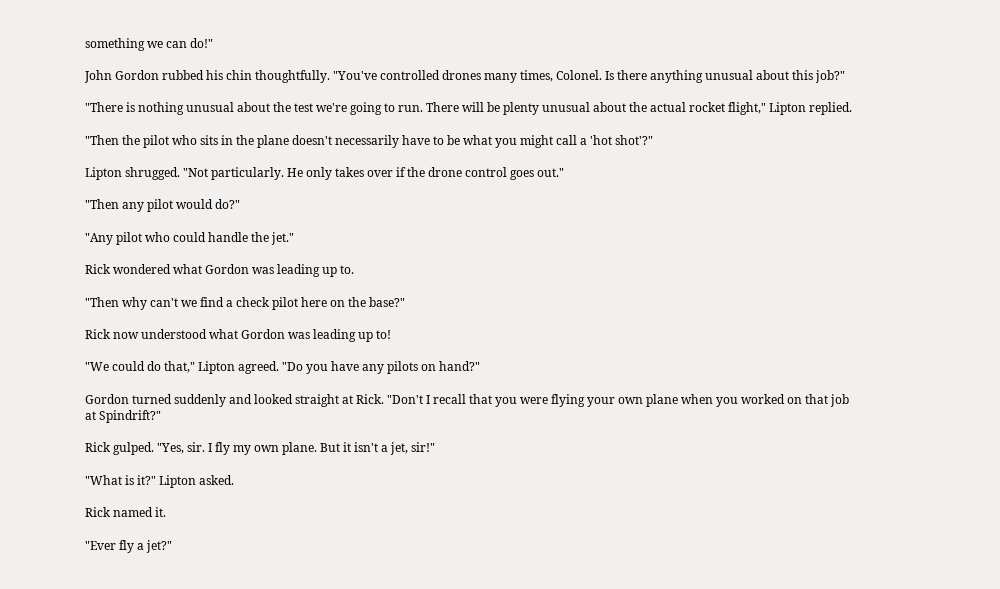something we can do!"

John Gordon rubbed his chin thoughtfully. "You've controlled drones many times, Colonel. Is there anything unusual about this job?"

"There is nothing unusual about the test we're going to run. There will be plenty unusual about the actual rocket flight," Lipton replied.

"Then the pilot who sits in the plane doesn't necessarily have to be what you might call a 'hot shot'?"

Lipton shrugged. "Not particularly. He only takes over if the drone control goes out."

"Then any pilot would do?"

"Any pilot who could handle the jet."

Rick wondered what Gordon was leading up to.

"Then why can't we find a check pilot here on the base?"

Rick now understood what Gordon was leading up to!

"We could do that," Lipton agreed. "Do you have any pilots on hand?"

Gordon turned suddenly and looked straight at Rick. "Don't I recall that you were flying your own plane when you worked on that job at Spindrift?"

Rick gulped. "Yes, sir. I fly my own plane. But it isn't a jet, sir!"

"What is it?" Lipton asked.

Rick named it.

"Ever fly a jet?"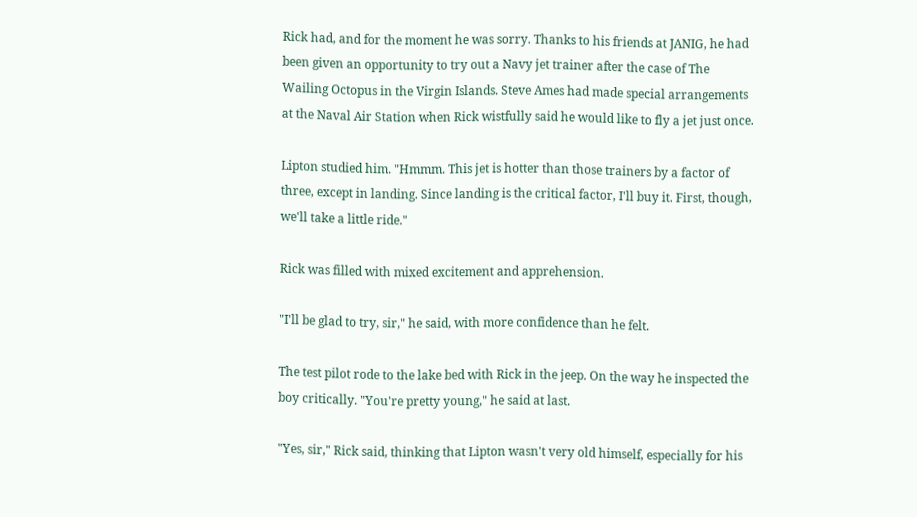Rick had, and for the moment he was sorry. Thanks to his friends at JANIG, he had been given an opportunity to try out a Navy jet trainer after the case of The Wailing Octopus in the Virgin Islands. Steve Ames had made special arrangements at the Naval Air Station when Rick wistfully said he would like to fly a jet just once.

Lipton studied him. "Hmmm. This jet is hotter than those trainers by a factor of three, except in landing. Since landing is the critical factor, I'll buy it. First, though, we'll take a little ride."

Rick was filled with mixed excitement and apprehension.

"I'll be glad to try, sir," he said, with more confidence than he felt.

The test pilot rode to the lake bed with Rick in the jeep. On the way he inspected the boy critically. "You're pretty young," he said at last.

"Yes, sir," Rick said, thinking that Lipton wasn't very old himself, especially for his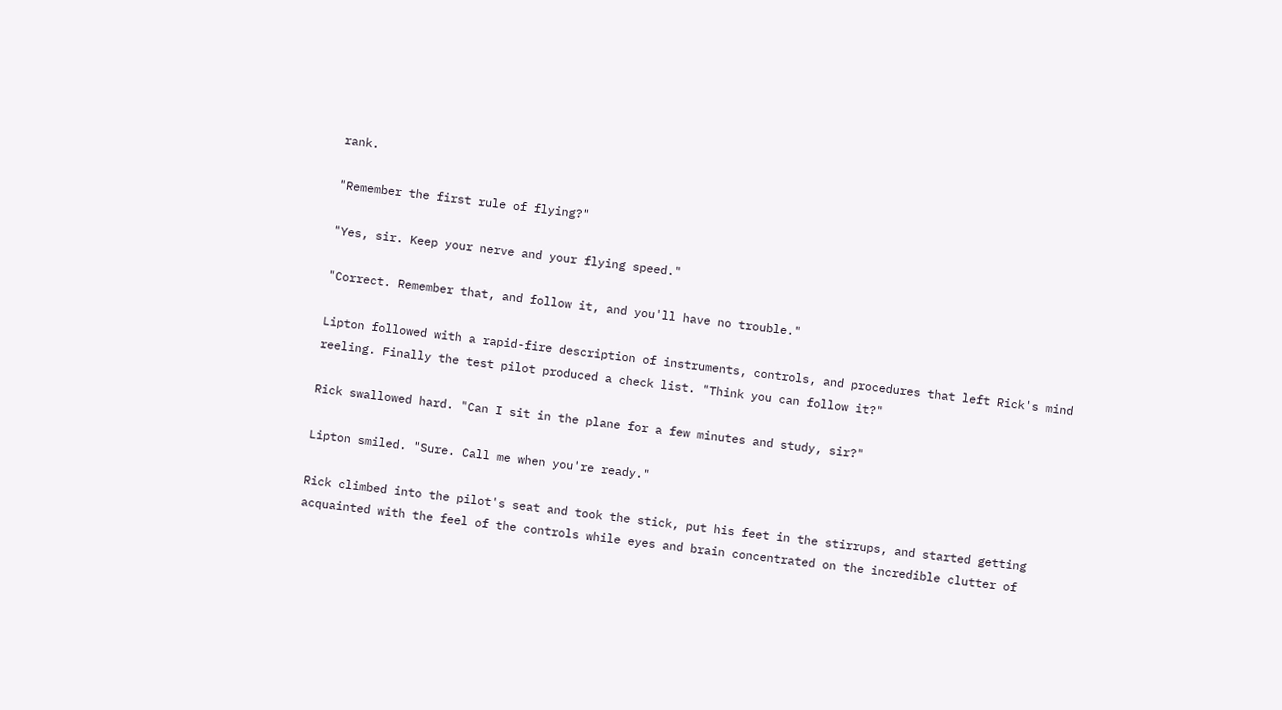rank.

"Remember the first rule of flying?"

"Yes, sir. Keep your nerve and your flying speed."

"Correct. Remember that, and follow it, and you'll have no trouble."

Lipton followed with a rapid-fire description of instruments, controls, and procedures that left Rick's mind reeling. Finally the test pilot produced a check list. "Think you can follow it?"

Rick swallowed hard. "Can I sit in the plane for a few minutes and study, sir?"

Lipton smiled. "Sure. Call me when you're ready."

Rick climbed into the pilot's seat and took the stick, put his feet in the stirrups, and started getting acquainted with the feel of the controls while eyes and brain concentrated on the incredible clutter of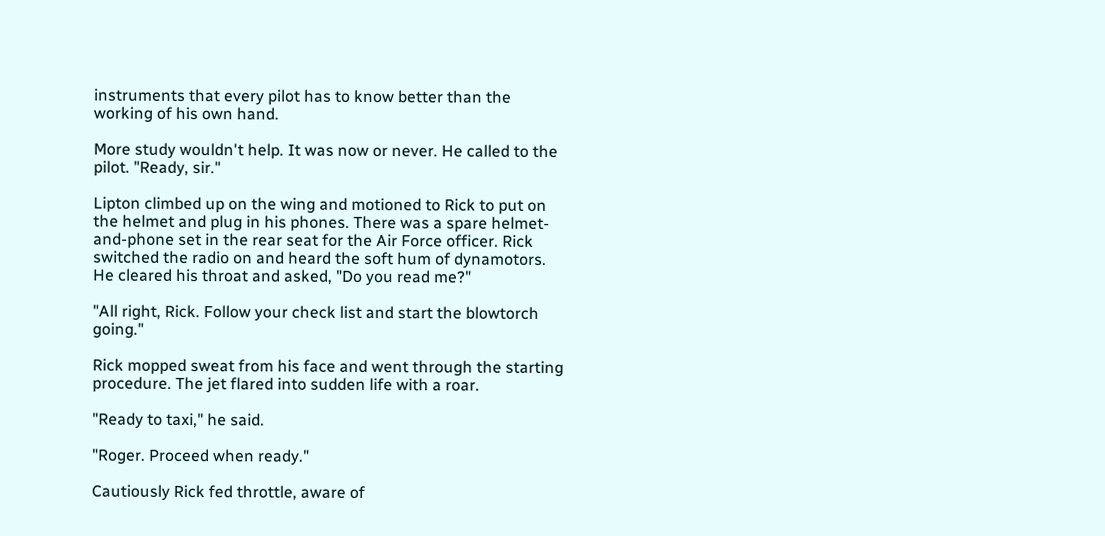instruments that every pilot has to know better than the working of his own hand.

More study wouldn't help. It was now or never. He called to the pilot. "Ready, sir."

Lipton climbed up on the wing and motioned to Rick to put on the helmet and plug in his phones. There was a spare helmet-and-phone set in the rear seat for the Air Force officer. Rick switched the radio on and heard the soft hum of dynamotors. He cleared his throat and asked, "Do you read me?"

"All right, Rick. Follow your check list and start the blowtorch going."

Rick mopped sweat from his face and went through the starting procedure. The jet flared into sudden life with a roar.

"Ready to taxi," he said.

"Roger. Proceed when ready."

Cautiously Rick fed throttle, aware of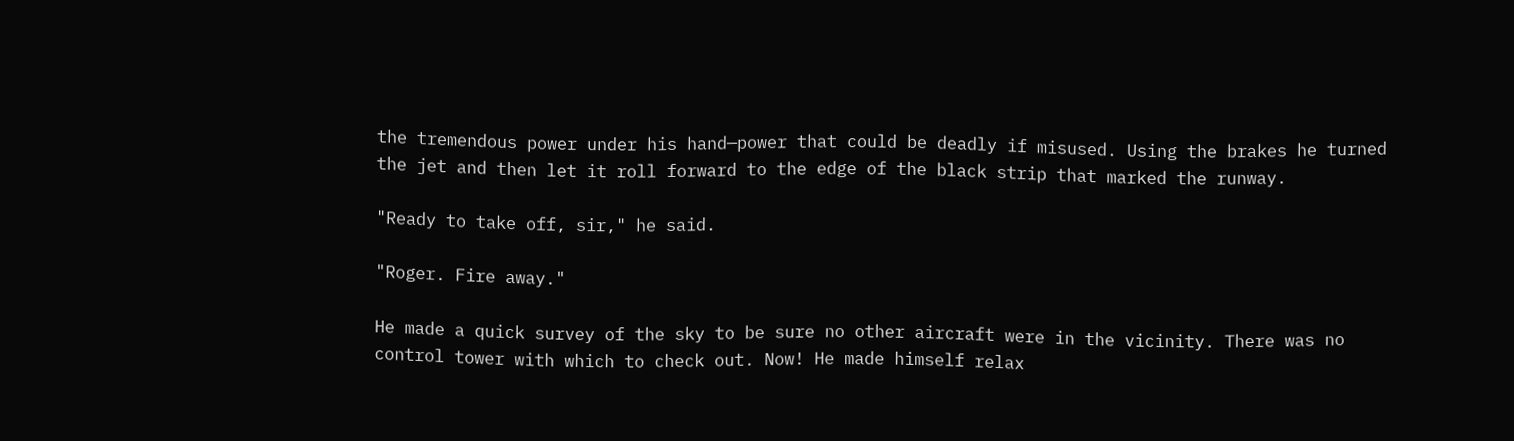the tremendous power under his hand—power that could be deadly if misused. Using the brakes he turned the jet and then let it roll forward to the edge of the black strip that marked the runway.

"Ready to take off, sir," he said.

"Roger. Fire away."

He made a quick survey of the sky to be sure no other aircraft were in the vicinity. There was no control tower with which to check out. Now! He made himself relax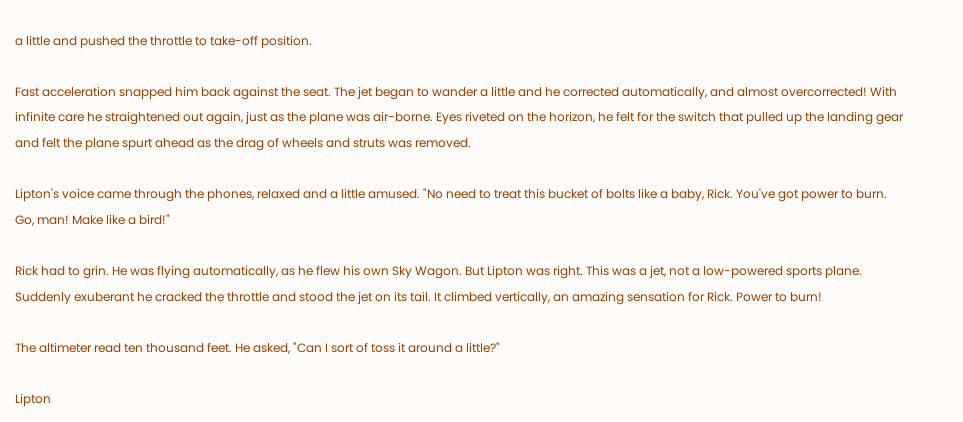a little and pushed the throttle to take-off position.

Fast acceleration snapped him back against the seat. The jet began to wander a little and he corrected automatically, and almost overcorrected! With infinite care he straightened out again, just as the plane was air-borne. Eyes riveted on the horizon, he felt for the switch that pulled up the landing gear and felt the plane spurt ahead as the drag of wheels and struts was removed.

Lipton's voice came through the phones, relaxed and a little amused. "No need to treat this bucket of bolts like a baby, Rick. You've got power to burn. Go, man! Make like a bird!"

Rick had to grin. He was flying automatically, as he flew his own Sky Wagon. But Lipton was right. This was a jet, not a low-powered sports plane. Suddenly exuberant he cracked the throttle and stood the jet on its tail. It climbed vertically, an amazing sensation for Rick. Power to burn!

The altimeter read ten thousand feet. He asked, "Can I sort of toss it around a little?"

Lipton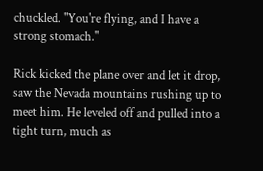chuckled. "You're flying, and I have a strong stomach."

Rick kicked the plane over and let it drop, saw the Nevada mountains rushing up to meet him. He leveled off and pulled into a tight turn, much as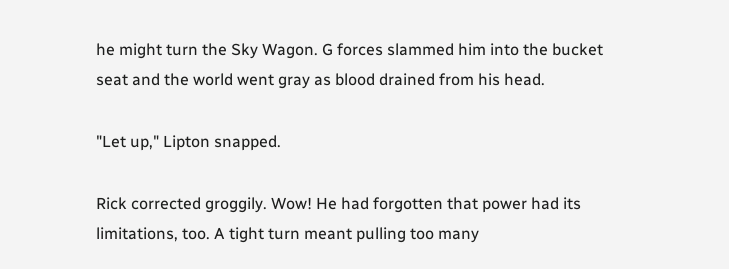he might turn the Sky Wagon. G forces slammed him into the bucket seat and the world went gray as blood drained from his head.

"Let up," Lipton snapped.

Rick corrected groggily. Wow! He had forgotten that power had its limitations, too. A tight turn meant pulling too many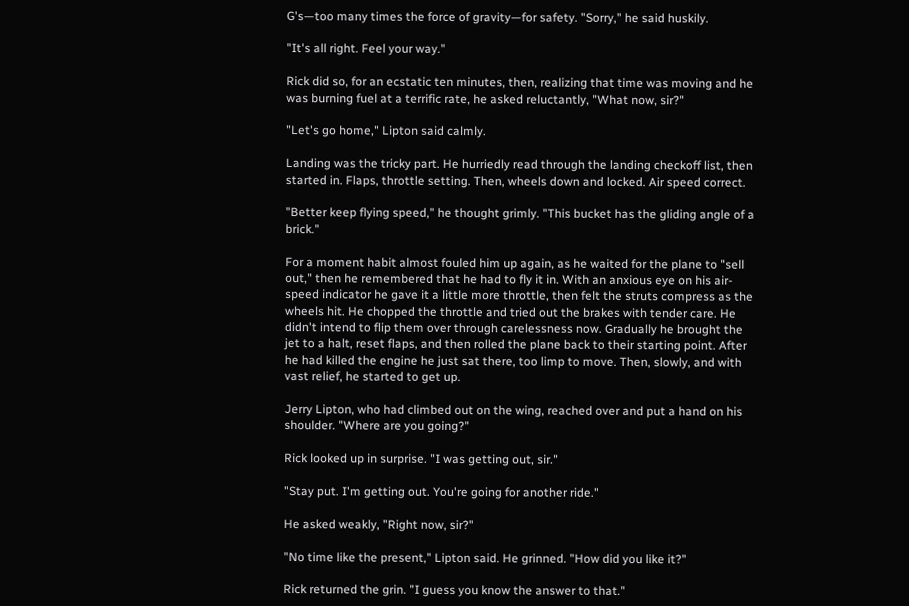G's—too many times the force of gravity—for safety. "Sorry," he said huskily.

"It's all right. Feel your way."

Rick did so, for an ecstatic ten minutes, then, realizing that time was moving and he was burning fuel at a terrific rate, he asked reluctantly, "What now, sir?"

"Let's go home," Lipton said calmly.

Landing was the tricky part. He hurriedly read through the landing checkoff list, then started in. Flaps, throttle setting. Then, wheels down and locked. Air speed correct.

"Better keep flying speed," he thought grimly. "This bucket has the gliding angle of a brick."

For a moment habit almost fouled him up again, as he waited for the plane to "sell out," then he remembered that he had to fly it in. With an anxious eye on his air-speed indicator he gave it a little more throttle, then felt the struts compress as the wheels hit. He chopped the throttle and tried out the brakes with tender care. He didn't intend to flip them over through carelessness now. Gradually he brought the jet to a halt, reset flaps, and then rolled the plane back to their starting point. After he had killed the engine he just sat there, too limp to move. Then, slowly, and with vast relief, he started to get up.

Jerry Lipton, who had climbed out on the wing, reached over and put a hand on his shoulder. "Where are you going?"

Rick looked up in surprise. "I was getting out, sir."

"Stay put. I'm getting out. You're going for another ride."

He asked weakly, "Right now, sir?"

"No time like the present," Lipton said. He grinned. "How did you like it?"

Rick returned the grin. "I guess you know the answer to that."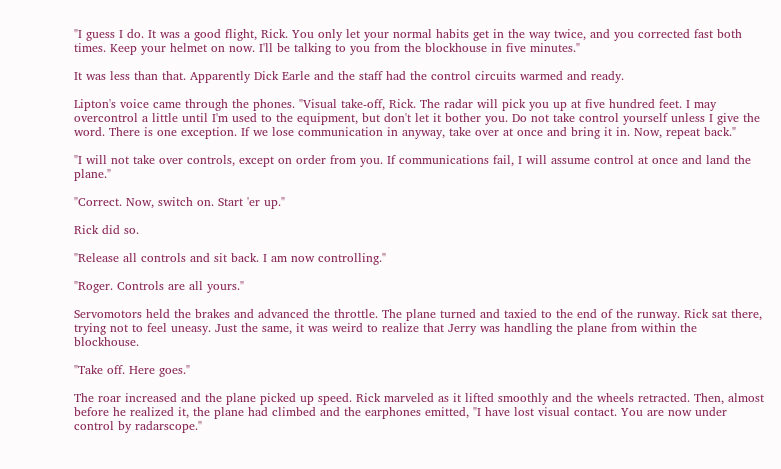"I guess I do. It was a good flight, Rick. You only let your normal habits get in the way twice, and you corrected fast both times. Keep your helmet on now. I'll be talking to you from the blockhouse in five minutes."

It was less than that. Apparently Dick Earle and the staff had the control circuits warmed and ready.

Lipton's voice came through the phones. "Visual take-off, Rick. The radar will pick you up at five hundred feet. I may overcontrol a little until I'm used to the equipment, but don't let it bother you. Do not take control yourself unless I give the word. There is one exception. If we lose communication in anyway, take over at once and bring it in. Now, repeat back."

"I will not take over controls, except on order from you. If communications fail, I will assume control at once and land the plane."

"Correct. Now, switch on. Start 'er up."

Rick did so.

"Release all controls and sit back. I am now controlling."

"Roger. Controls are all yours."

Servomotors held the brakes and advanced the throttle. The plane turned and taxied to the end of the runway. Rick sat there, trying not to feel uneasy. Just the same, it was weird to realize that Jerry was handling the plane from within the blockhouse.

"Take off. Here goes."

The roar increased and the plane picked up speed. Rick marveled as it lifted smoothly and the wheels retracted. Then, almost before he realized it, the plane had climbed and the earphones emitted, "I have lost visual contact. You are now under control by radarscope."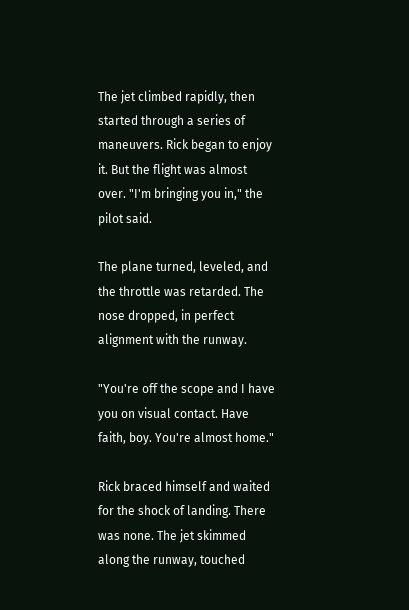The jet climbed rapidly, then started through a series of maneuvers. Rick began to enjoy it. But the flight was almost over. "I'm bringing you in," the pilot said.

The plane turned, leveled, and the throttle was retarded. The nose dropped, in perfect alignment with the runway.

"You're off the scope and I have you on visual contact. Have faith, boy. You're almost home."

Rick braced himself and waited for the shock of landing. There was none. The jet skimmed along the runway, touched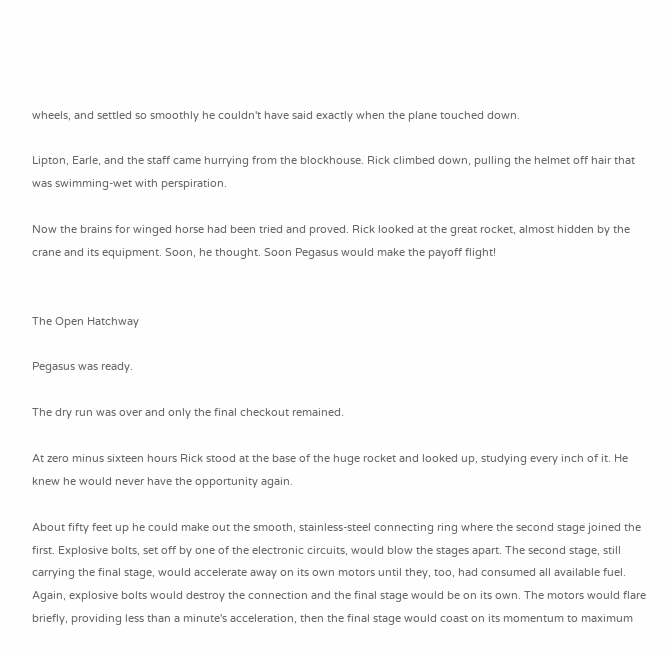wheels, and settled so smoothly he couldn't have said exactly when the plane touched down.

Lipton, Earle, and the staff came hurrying from the blockhouse. Rick climbed down, pulling the helmet off hair that was swimming-wet with perspiration.

Now the brains for winged horse had been tried and proved. Rick looked at the great rocket, almost hidden by the crane and its equipment. Soon, he thought. Soon Pegasus would make the payoff flight!


The Open Hatchway

Pegasus was ready.

The dry run was over and only the final checkout remained.

At zero minus sixteen hours Rick stood at the base of the huge rocket and looked up, studying every inch of it. He knew he would never have the opportunity again.

About fifty feet up he could make out the smooth, stainless-steel connecting ring where the second stage joined the first. Explosive bolts, set off by one of the electronic circuits, would blow the stages apart. The second stage, still carrying the final stage, would accelerate away on its own motors until they, too, had consumed all available fuel. Again, explosive bolts would destroy the connection and the final stage would be on its own. The motors would flare briefly, providing less than a minute's acceleration, then the final stage would coast on its momentum to maximum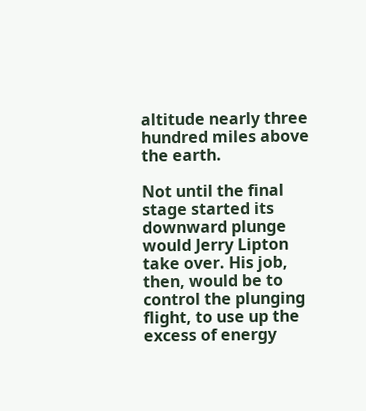altitude nearly three hundred miles above the earth.

Not until the final stage started its downward plunge would Jerry Lipton take over. His job, then, would be to control the plunging flight, to use up the excess of energy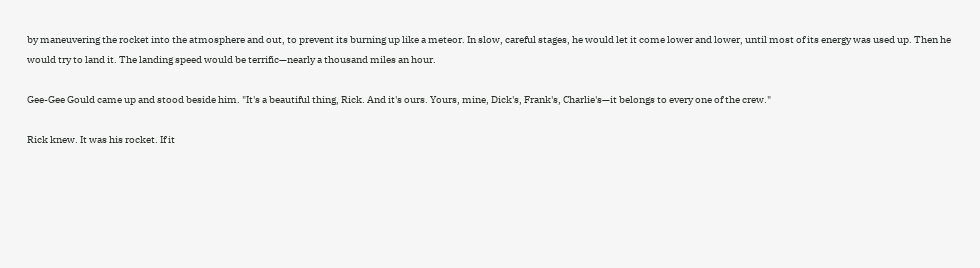by maneuvering the rocket into the atmosphere and out, to prevent its burning up like a meteor. In slow, careful stages, he would let it come lower and lower, until most of its energy was used up. Then he would try to land it. The landing speed would be terrific—nearly a thousand miles an hour.

Gee-Gee Gould came up and stood beside him. "It's a beautiful thing, Rick. And it's ours. Yours, mine, Dick's, Frank's, Charlie's—it belongs to every one of the crew."

Rick knew. It was his rocket. If it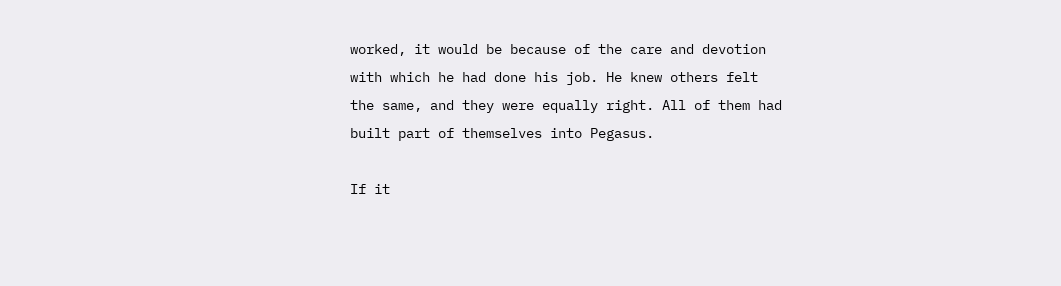worked, it would be because of the care and devotion with which he had done his job. He knew others felt the same, and they were equally right. All of them had built part of themselves into Pegasus.

If it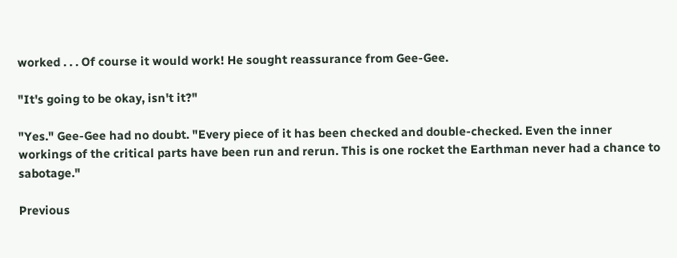worked . . . Of course it would work! He sought reassurance from Gee-Gee.

"It's going to be okay, isn't it?"

"Yes." Gee-Gee had no doubt. "Every piece of it has been checked and double-checked. Even the inner workings of the critical parts have been run and rerun. This is one rocket the Earthman never had a chance to sabotage."

Previous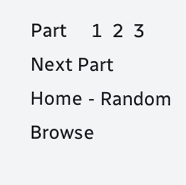Part     1  2  3     Next Part
Home - Random Browse